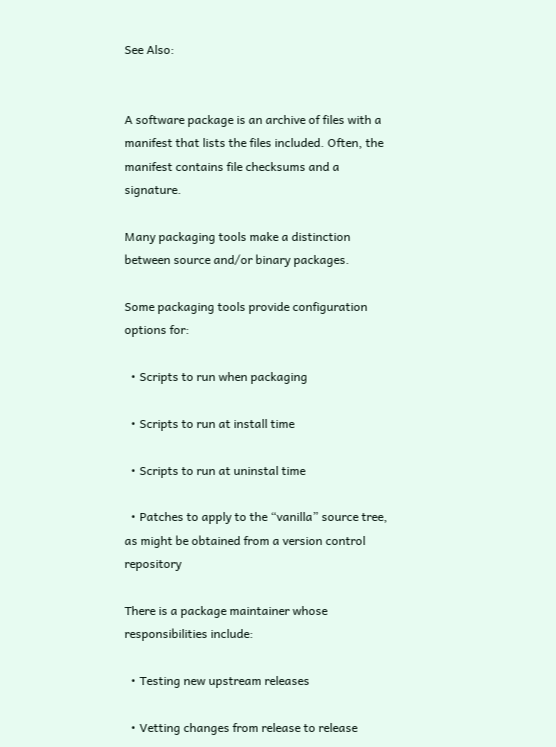See Also:


A software package is an archive of files with a manifest that lists the files included. Often, the manifest contains file checksums and a signature.

Many packaging tools make a distinction between source and/or binary packages.

Some packaging tools provide configuration options for:

  • Scripts to run when packaging

  • Scripts to run at install time

  • Scripts to run at uninstal time

  • Patches to apply to the “vanilla” source tree, as might be obtained from a version control repository

There is a package maintainer whose responsibilities include:

  • Testing new upstream releases

  • Vetting changes from release to release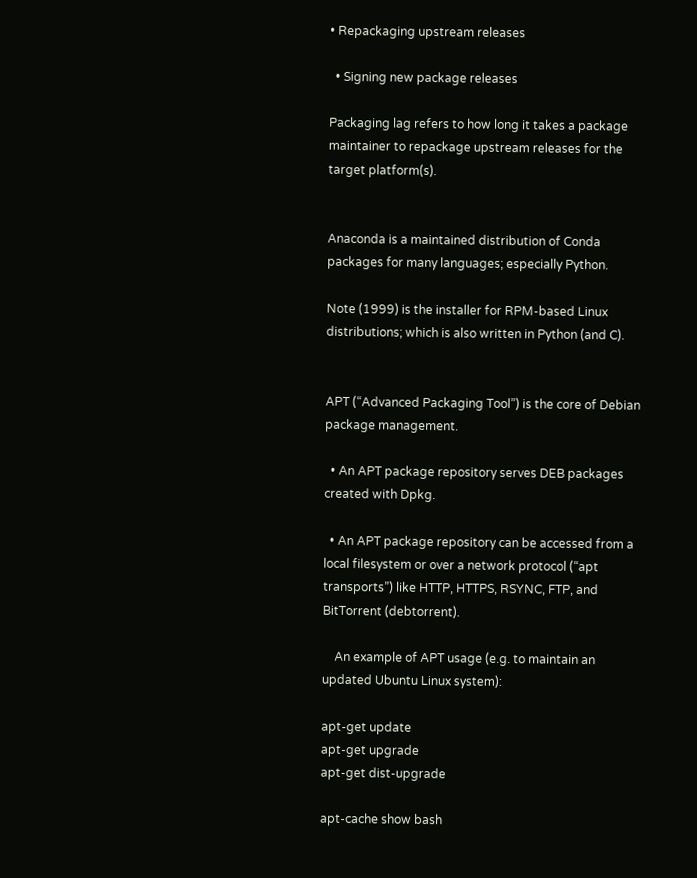• Repackaging upstream releases

  • Signing new package releases

Packaging lag refers to how long it takes a package maintainer to repackage upstream releases for the target platform(s).


Anaconda is a maintained distribution of Conda packages for many languages; especially Python.

Note (1999) is the installer for RPM-based Linux distributions; which is also written in Python (and C).


APT (“Advanced Packaging Tool”) is the core of Debian package management.

  • An APT package repository serves DEB packages created with Dpkg.

  • An APT package repository can be accessed from a local filesystem or over a network protocol (“apt transports”) like HTTP, HTTPS, RSYNC, FTP, and BitTorrent (debtorrent).

    An example of APT usage (e.g. to maintain an updated Ubuntu Linux system):

apt-get update
apt-get upgrade
apt-get dist-upgrade

apt-cache show bash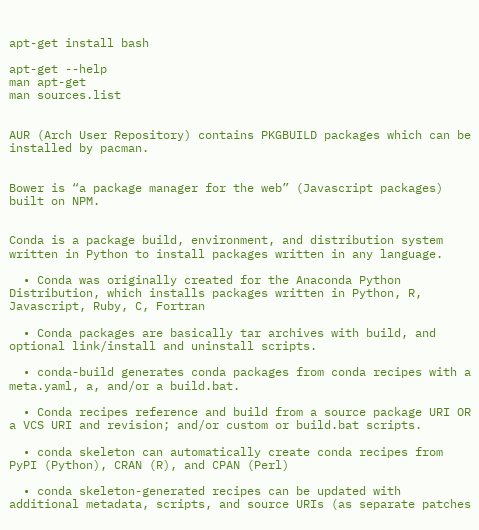apt-get install bash

apt-get --help
man apt-get
man sources.list


AUR (Arch User Repository) contains PKGBUILD packages which can be installed by pacman.


Bower is “a package manager for the web” (Javascript packages) built on NPM.


Conda is a package build, environment, and distribution system written in Python to install packages written in any language.

  • Conda was originally created for the Anaconda Python Distribution, which installs packages written in Python, R, Javascript, Ruby, C, Fortran

  • Conda packages are basically tar archives with build, and optional link/install and uninstall scripts.

  • conda-build generates conda packages from conda recipes with a meta.yaml, a, and/or a build.bat.

  • Conda recipes reference and build from a source package URI OR a VCS URI and revision; and/or custom or build.bat scripts.

  • conda skeleton can automatically create conda recipes from PyPI (Python), CRAN (R), and CPAN (Perl)

  • conda skeleton-generated recipes can be updated with additional metadata, scripts, and source URIs (as separate patches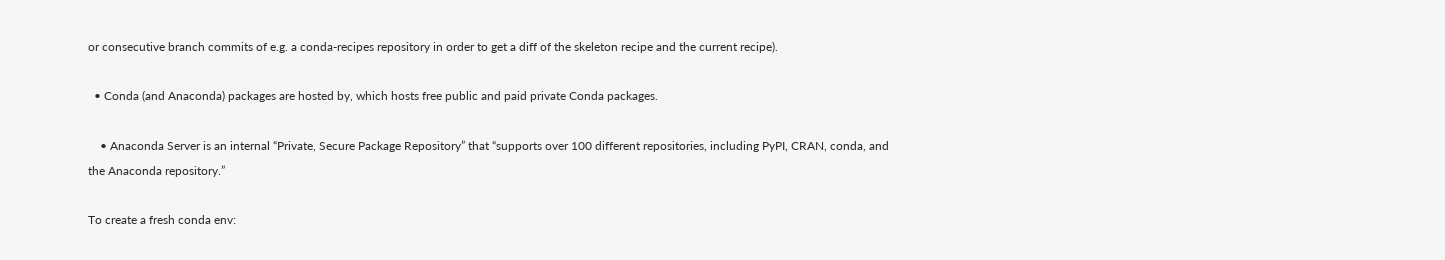or consecutive branch commits of e.g. a conda-recipes repository in order to get a diff of the skeleton recipe and the current recipe).

  • Conda (and Anaconda) packages are hosted by, which hosts free public and paid private Conda packages.

    • Anaconda Server is an internal “Private, Secure Package Repository” that “supports over 100 different repositories, including PyPI, CRAN, conda, and the Anaconda repository.”

To create a fresh conda env: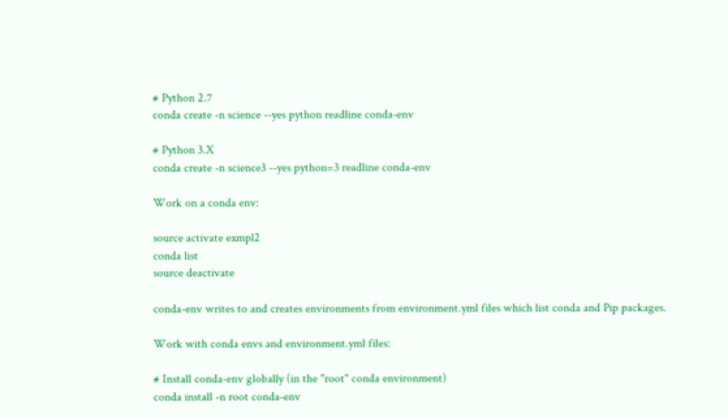# Python 2.7
conda create -n science --yes python readline conda-env

# Python 3.X
conda create -n science3 --yes python=3 readline conda-env

Work on a conda env:

source activate exmpl2
conda list
source deactivate

conda-env writes to and creates environments from environment.yml files which list conda and Pip packages.

Work with conda envs and environment.yml files:

# Install conda-env globally (in the "root" conda environment)
conda install -n root conda-env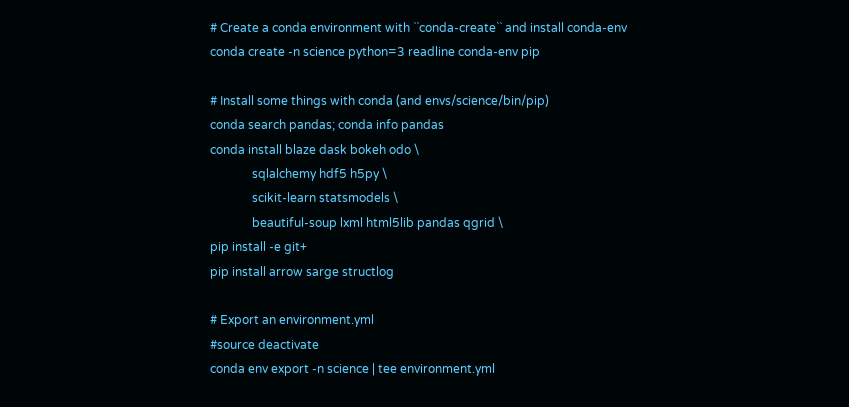# Create a conda environment with ``conda-create`` and install conda-env
conda create -n science python=3 readline conda-env pip

# Install some things with conda (and envs/science/bin/pip)
conda search pandas; conda info pandas
conda install blaze dask bokeh odo \
              sqlalchemy hdf5 h5py \
              scikit-learn statsmodels \
              beautiful-soup lxml html5lib pandas qgrid \
pip install -e git+
pip install arrow sarge structlog

# Export an environment.yml
#source deactivate
conda env export -n science | tee environment.yml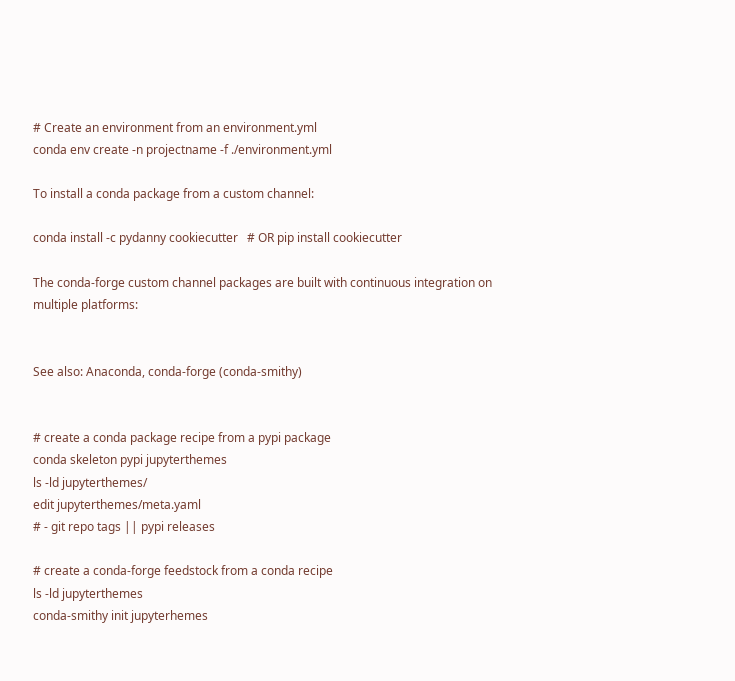# Create an environment from an environment.yml
conda env create -n projectname -f ./environment.yml

To install a conda package from a custom channel:

conda install -c pydanny cookiecutter   # OR pip install cookiecutter

The conda-forge custom channel packages are built with continuous integration on multiple platforms:


See also: Anaconda, conda-forge (conda-smithy)


# create a conda package recipe from a pypi package
conda skeleton pypi jupyterthemes
ls -ld jupyterthemes/
edit jupyterthemes/meta.yaml
# - git repo tags || pypi releases

# create a conda-forge feedstock from a conda recipe
ls -ld jupyterthemes
conda-smithy init jupyterhemes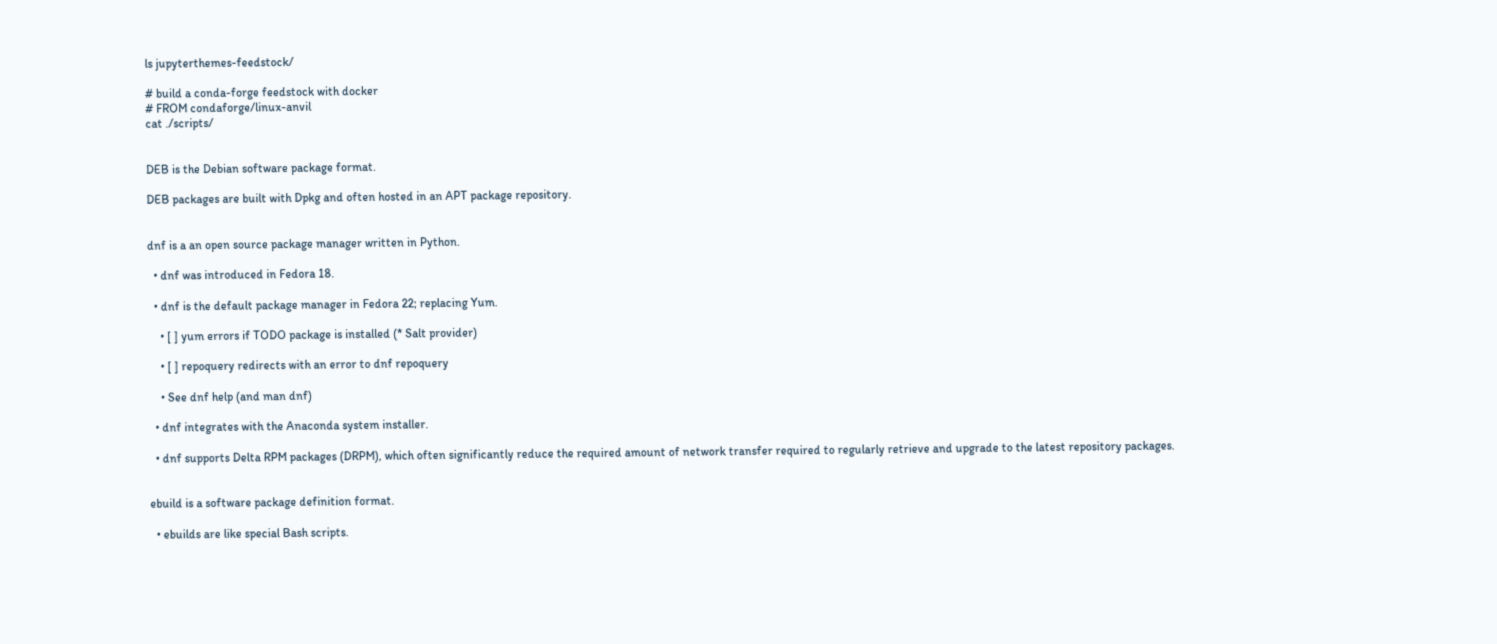ls jupyterthemes-feedstock/

# build a conda-forge feedstock with docker
# FROM condaforge/linux-anvil
cat ./scripts/


DEB is the Debian software package format.

DEB packages are built with Dpkg and often hosted in an APT package repository.


dnf is a an open source package manager written in Python.

  • dnf was introduced in Fedora 18.

  • dnf is the default package manager in Fedora 22; replacing Yum.

    • [ ] yum errors if TODO package is installed (* Salt provider)

    • [ ] repoquery redirects with an error to dnf repoquery

    • See dnf help (and man dnf)

  • dnf integrates with the Anaconda system installer.

  • dnf supports Delta RPM packages (DRPM), which often significantly reduce the required amount of network transfer required to regularly retrieve and upgrade to the latest repository packages.


ebuild is a software package definition format.

  • ebuilds are like special Bash scripts.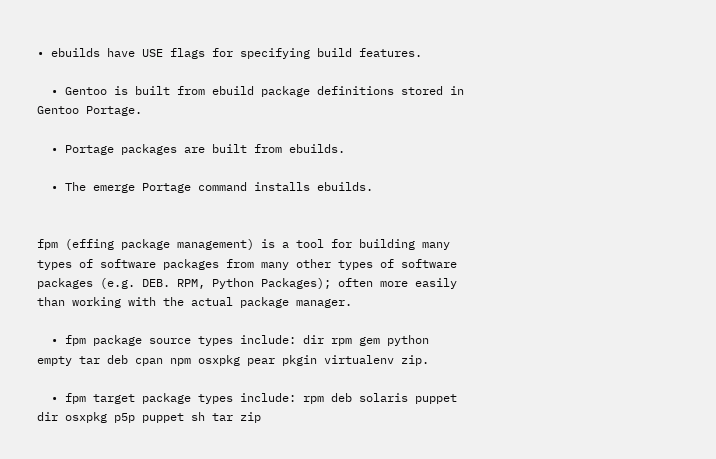• ebuilds have USE flags for specifying build features.

  • Gentoo is built from ebuild package definitions stored in Gentoo Portage.

  • Portage packages are built from ebuilds.

  • The emerge Portage command installs ebuilds.


fpm (effing package management) is a tool for building many types of software packages from many other types of software packages (e.g. DEB. RPM, Python Packages); often more easily than working with the actual package manager.

  • fpm package source types include: dir rpm gem python empty tar deb cpan npm osxpkg pear pkgin virtualenv zip.

  • fpm target package types include: rpm deb solaris puppet dir osxpkg p5p puppet sh tar zip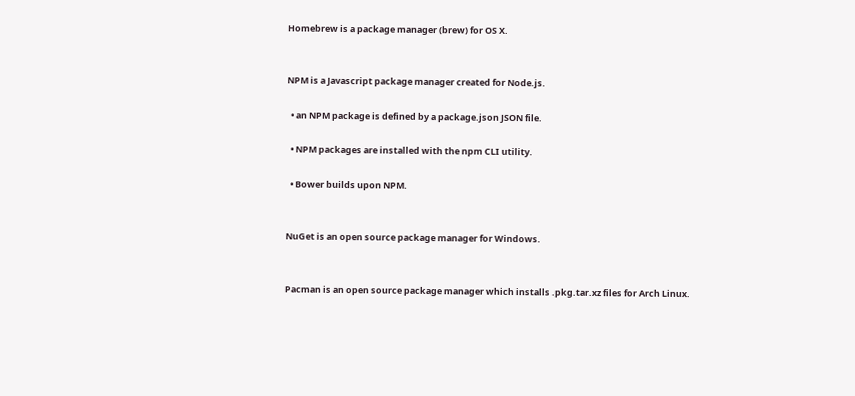Homebrew is a package manager (brew) for OS X.


NPM is a Javascript package manager created for Node.js.

  • an NPM package is defined by a package.json JSON file.

  • NPM packages are installed with the npm CLI utility.

  • Bower builds upon NPM.


NuGet is an open source package manager for Windows.


Pacman is an open source package manager which installs .pkg.tar.xz files for Arch Linux.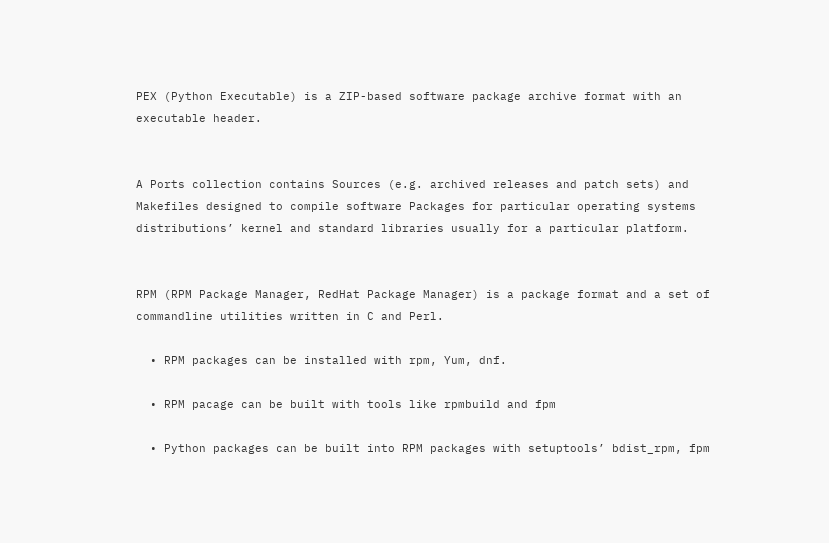PEX (Python Executable) is a ZIP-based software package archive format with an executable header.


A Ports collection contains Sources (e.g. archived releases and patch sets) and Makefiles designed to compile software Packages for particular operating systems distributions’ kernel and standard libraries usually for a particular platform.


RPM (RPM Package Manager, RedHat Package Manager) is a package format and a set of commandline utilities written in C and Perl.

  • RPM packages can be installed with rpm, Yum, dnf.

  • RPM pacage can be built with tools like rpmbuild and fpm

  • Python packages can be built into RPM packages with setuptools’ bdist_rpm, fpm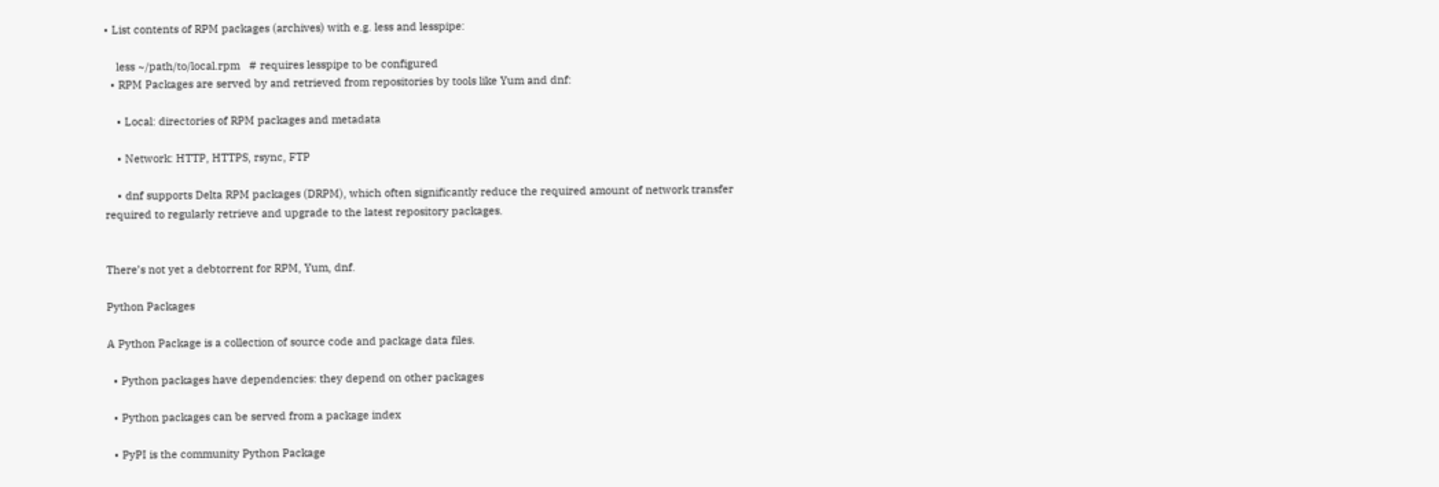• List contents of RPM packages (archives) with e.g. less and lesspipe:

    less ~/path/to/local.rpm   # requires lesspipe to be configured
  • RPM Packages are served by and retrieved from repositories by tools like Yum and dnf:

    • Local: directories of RPM packages and metadata

    • Network: HTTP, HTTPS, rsync, FTP

    • dnf supports Delta RPM packages (DRPM), which often significantly reduce the required amount of network transfer required to regularly retrieve and upgrade to the latest repository packages.


There’s not yet a debtorrent for RPM, Yum, dnf.

Python Packages

A Python Package is a collection of source code and package data files.

  • Python packages have dependencies: they depend on other packages

  • Python packages can be served from a package index

  • PyPI is the community Python Package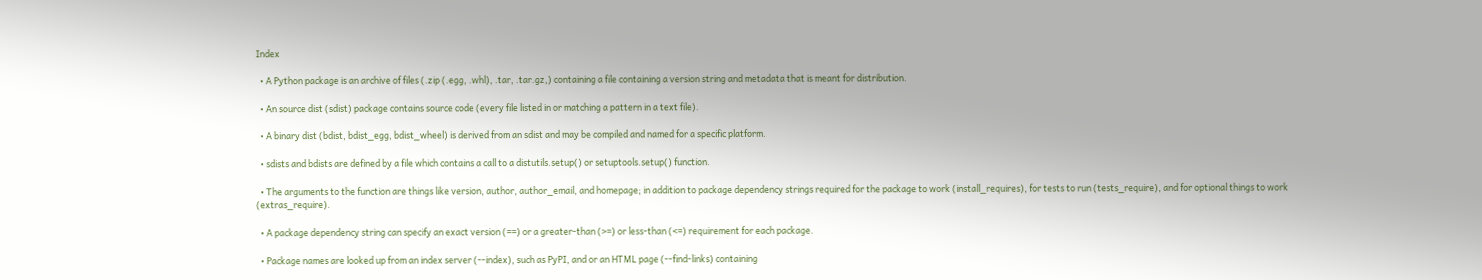Index

  • A Python package is an archive of files (.zip (.egg, .whl), .tar, .tar.gz,) containing a file containing a version string and metadata that is meant for distribution.

  • An source dist (sdist) package contains source code (every file listed in or matching a pattern in a text file).

  • A binary dist (bdist, bdist_egg, bdist_wheel) is derived from an sdist and may be compiled and named for a specific platform.

  • sdists and bdists are defined by a file which contains a call to a distutils.setup() or setuptools.setup() function.

  • The arguments to the function are things like version, author, author_email, and homepage; in addition to package dependency strings required for the package to work (install_requires), for tests to run (tests_require), and for optional things to work (extras_require).

  • A package dependency string can specify an exact version (==) or a greater-than (>=) or less-than (<=) requirement for each package.

  • Package names are looked up from an index server (--index), such as PyPI, and or an HTML page (--find-links) containing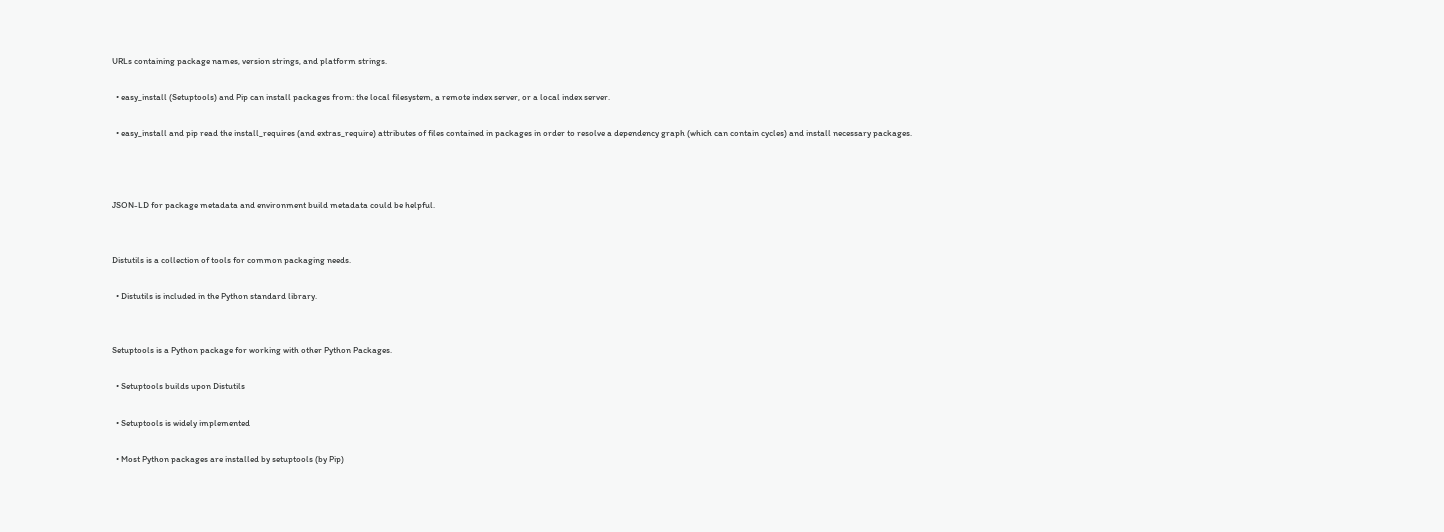URLs containing package names, version strings, and platform strings.

  • easy_install (Setuptools) and Pip can install packages from: the local filesystem, a remote index server, or a local index server.

  • easy_install and pip read the install_requires (and extras_require) attributes of files contained in packages in order to resolve a dependency graph (which can contain cycles) and install necessary packages.



JSON-LD for package metadata and environment build metadata could be helpful.


Distutils is a collection of tools for common packaging needs.

  • Distutils is included in the Python standard library.


Setuptools is a Python package for working with other Python Packages.

  • Setuptools builds upon Distutils

  • Setuptools is widely implemented

  • Most Python packages are installed by setuptools (by Pip)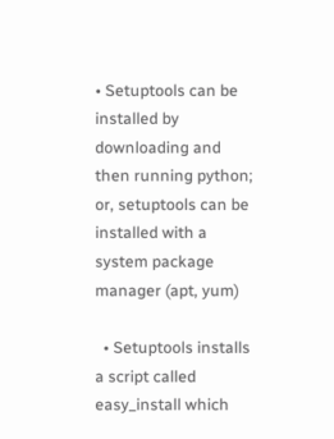• Setuptools can be installed by downloading and then running python; or, setuptools can be installed with a system package manager (apt, yum)

  • Setuptools installs a script called easy_install which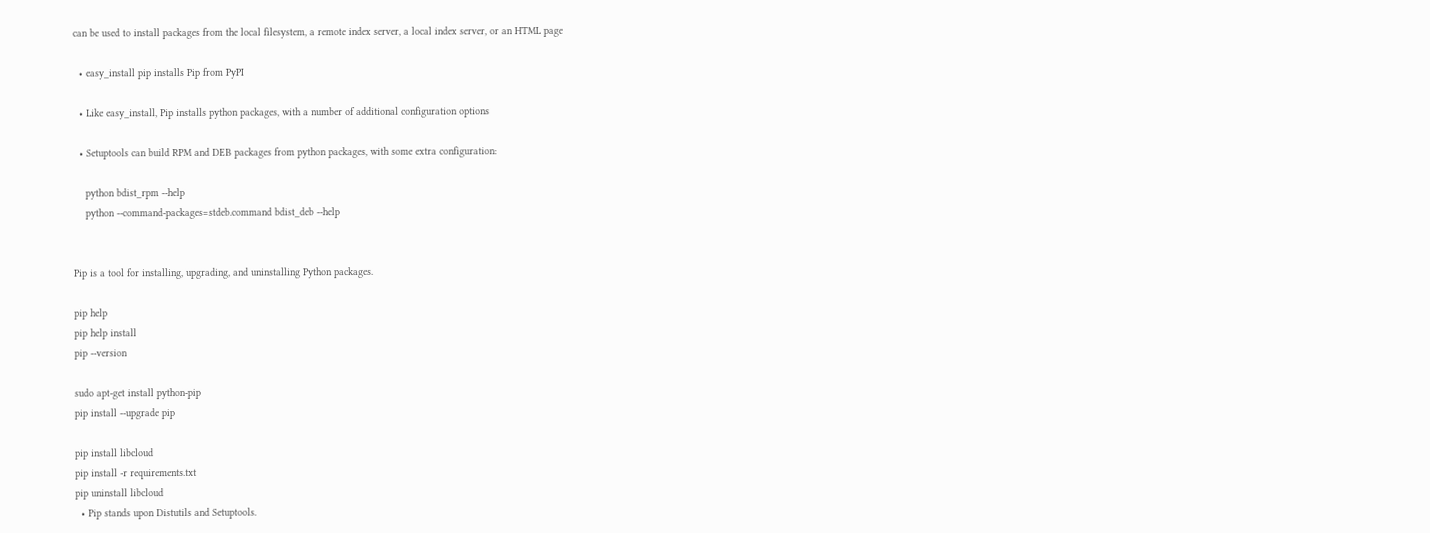can be used to install packages from the local filesystem, a remote index server, a local index server, or an HTML page

  • easy_install pip installs Pip from PyPI

  • Like easy_install, Pip installs python packages, with a number of additional configuration options

  • Setuptools can build RPM and DEB packages from python packages, with some extra configuration:

    python bdist_rpm --help
    python --command-packages=stdeb.command bdist_deb --help


Pip is a tool for installing, upgrading, and uninstalling Python packages.

pip help
pip help install
pip --version

sudo apt-get install python-pip
pip install --upgrade pip

pip install libcloud
pip install -r requirements.txt
pip uninstall libcloud
  • Pip stands upon Distutils and Setuptools.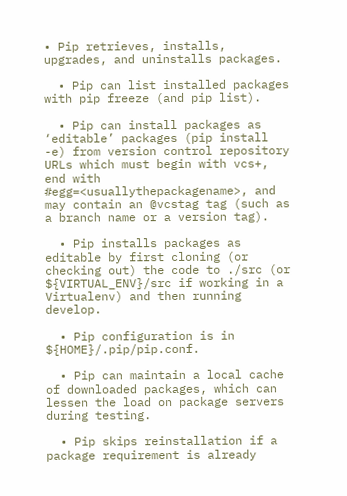• Pip retrieves, installs, upgrades, and uninstalls packages.

  • Pip can list installed packages with pip freeze (and pip list).

  • Pip can install packages as ‘editable’ packages (pip install -e) from version control repository URLs which must begin with vcs+, end with #egg=<usuallythepackagename>, and may contain an @vcstag tag (such as a branch name or a version tag).

  • Pip installs packages as editable by first cloning (or checking out) the code to ./src (or ${VIRTUAL_ENV}/src if working in a Virtualenv) and then running develop.

  • Pip configuration is in ${HOME}/.pip/pip.conf.

  • Pip can maintain a local cache of downloaded packages, which can lessen the load on package servers during testing.

  • Pip skips reinstallation if a package requirement is already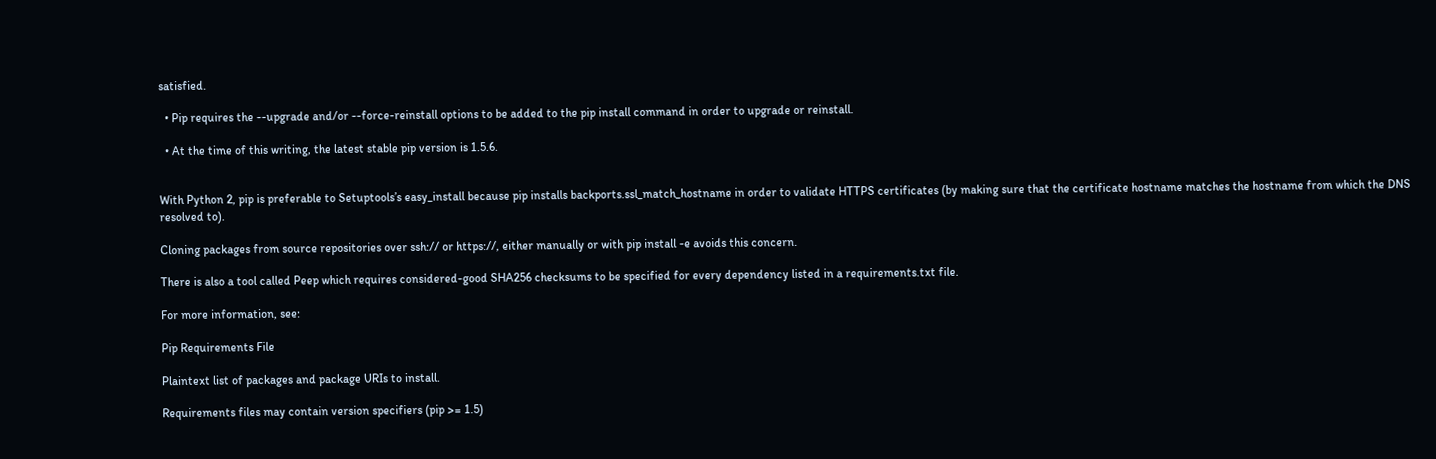satisfied.

  • Pip requires the --upgrade and/or --force-reinstall options to be added to the pip install command in order to upgrade or reinstall.

  • At the time of this writing, the latest stable pip version is 1.5.6.


With Python 2, pip is preferable to Setuptools’s easy_install because pip installs backports.ssl_match_hostname in order to validate HTTPS certificates (by making sure that the certificate hostname matches the hostname from which the DNS resolved to).

Cloning packages from source repositories over ssh:// or https://, either manually or with pip install -e avoids this concern.

There is also a tool called Peep which requires considered-good SHA256 checksums to be specified for every dependency listed in a requirements.txt file.

For more information, see:

Pip Requirements File

Plaintext list of packages and package URIs to install.

Requirements files may contain version specifiers (pip >= 1.5)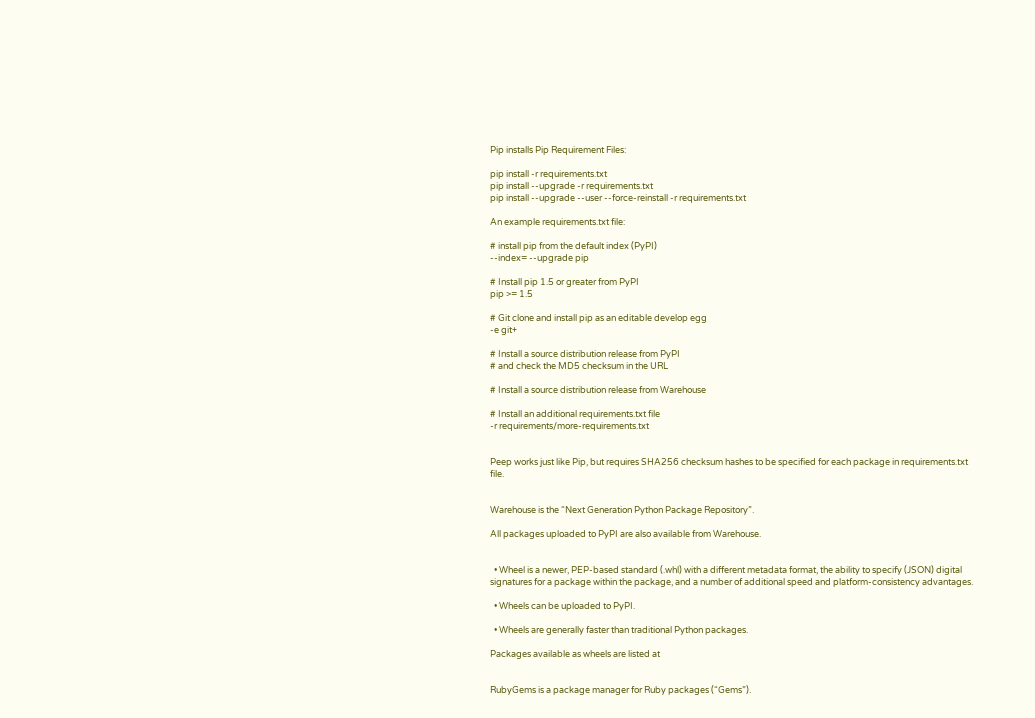Pip installs Pip Requirement Files:

pip install -r requirements.txt
pip install --upgrade -r requirements.txt
pip install --upgrade --user --force-reinstall -r requirements.txt

An example requirements.txt file:

# install pip from the default index (PyPI)
--index= --upgrade pip

# Install pip 1.5 or greater from PyPI
pip >= 1.5

# Git clone and install pip as an editable develop egg
-e git+

# Install a source distribution release from PyPI
# and check the MD5 checksum in the URL

# Install a source distribution release from Warehouse

# Install an additional requirements.txt file
-r requirements/more-requirements.txt


Peep works just like Pip, but requires SHA256 checksum hashes to be specified for each package in requirements.txt file.


Warehouse is the “Next Generation Python Package Repository”.

All packages uploaded to PyPI are also available from Warehouse.


  • Wheel is a newer, PEP-based standard (.whl) with a different metadata format, the ability to specify (JSON) digital signatures for a package within the package, and a number of additional speed and platform-consistency advantages.

  • Wheels can be uploaded to PyPI.

  • Wheels are generally faster than traditional Python packages.

Packages available as wheels are listed at


RubyGems is a package manager for Ruby packages (“Gems”).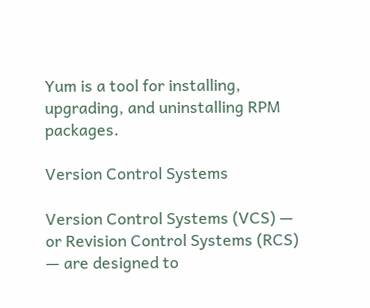Yum is a tool for installing, upgrading, and uninstalling RPM packages.

Version Control Systems

Version Control Systems (VCS) — or Revision Control Systems (RCS) — are designed to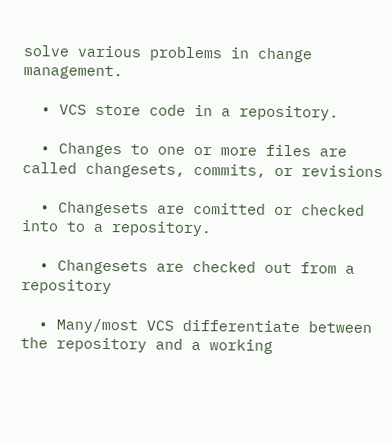solve various problems in change management.

  • VCS store code in a repository.

  • Changes to one or more files are called changesets, commits, or revisions

  • Changesets are comitted or checked into to a repository.

  • Changesets are checked out from a repository

  • Many/most VCS differentiate between the repository and a working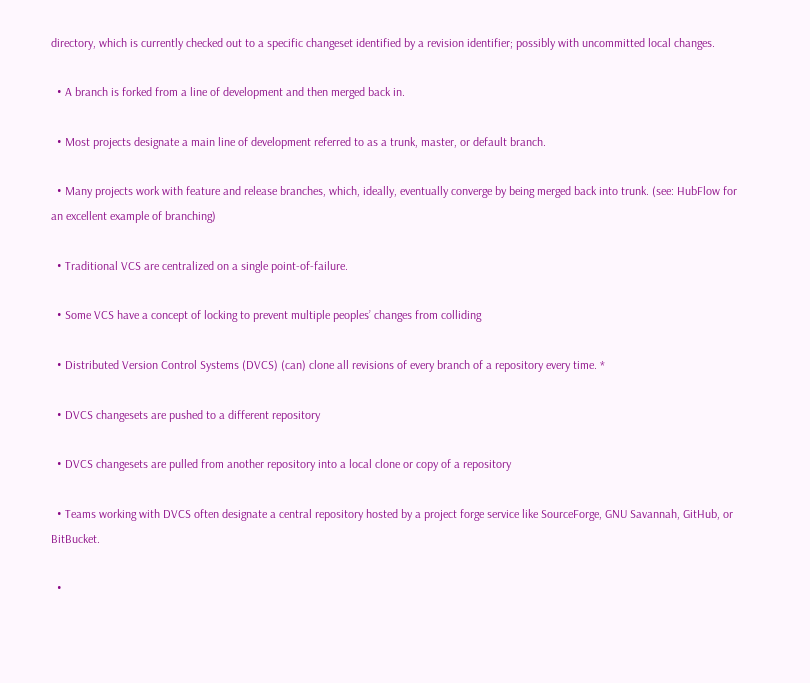directory, which is currently checked out to a specific changeset identified by a revision identifier; possibly with uncommitted local changes.

  • A branch is forked from a line of development and then merged back in.

  • Most projects designate a main line of development referred to as a trunk, master, or default branch.

  • Many projects work with feature and release branches, which, ideally, eventually converge by being merged back into trunk. (see: HubFlow for an excellent example of branching)

  • Traditional VCS are centralized on a single point-of-failure.

  • Some VCS have a concept of locking to prevent multiple peoples’ changes from colliding

  • Distributed Version Control Systems (DVCS) (can) clone all revisions of every branch of a repository every time. *

  • DVCS changesets are pushed to a different repository

  • DVCS changesets are pulled from another repository into a local clone or copy of a repository

  • Teams working with DVCS often designate a central repository hosted by a project forge service like SourceForge, GNU Savannah, GitHub, or BitBucket.

  •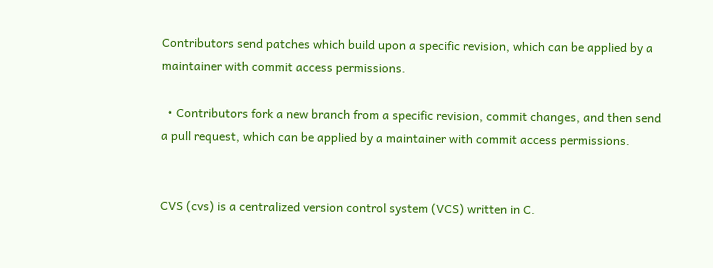Contributors send patches which build upon a specific revision, which can be applied by a maintainer with commit access permissions.

  • Contributors fork a new branch from a specific revision, commit changes, and then send a pull request, which can be applied by a maintainer with commit access permissions.


CVS (cvs) is a centralized version control system (VCS) written in C.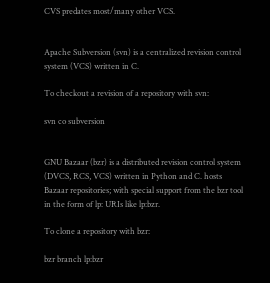CVS predates most/many other VCS.


Apache Subversion (svn) is a centralized revision control system (VCS) written in C.

To checkout a revision of a repository with svn:

svn co subversion


GNU Bazaar (bzr) is a distributed revision control system (DVCS, RCS, VCS) written in Python and C. hosts Bazaar repositories; with special support from the bzr tool in the form of lp: URIs like lp:bzr.

To clone a repository with bzr:

bzr branch lp:bzr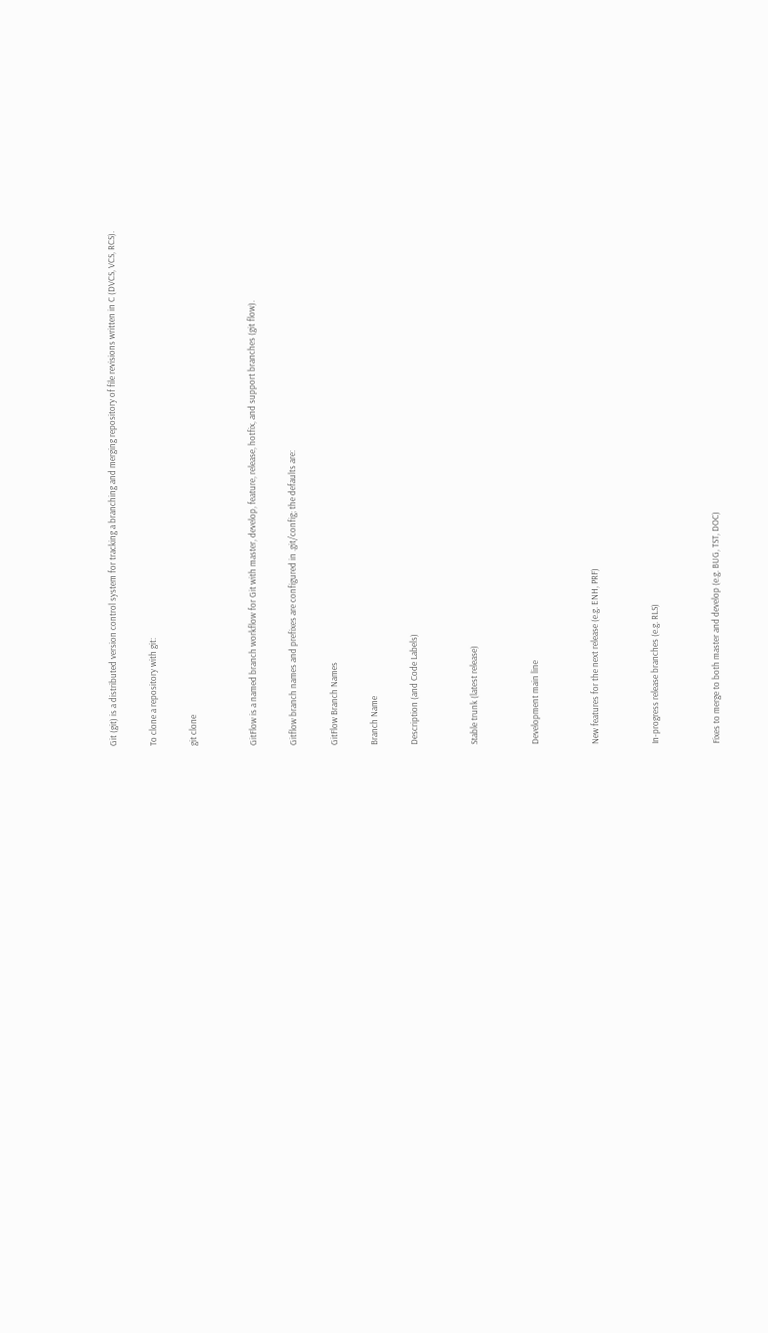Git (git) is a distributed version control system for tracking a branching and merging repository of file revisions written in C (DVCS, VCS, RCS).

To clone a repository with git:

git clone


GitFlow is a named branch workflow for Git with master, develop, feature, release, hotfix, and support branches (git flow).

Gitflow branch names and prefixes are configured in .git/config; the defaults are:

GitFlow Branch Names

Branch Name

Description (and Code Labels)


Stable trunk (latest release)


Development main line


New features for the next release (e.g. ENH, PRF)


In-progress release branches (e.g. RLS)


Fixes to merge to both master and develop (e.g. BUG, TST, DOC)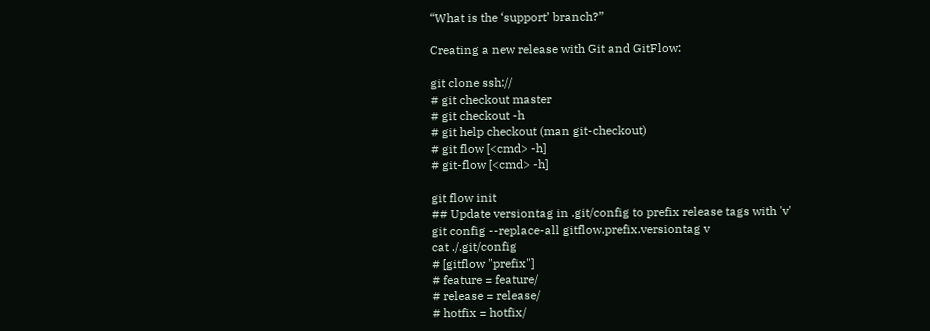“What is the ‘support’ branch?”

Creating a new release with Git and GitFlow:

git clone ssh://
# git checkout master
# git checkout -h
# git help checkout (man git-checkout)
# git flow [<cmd> -h]
# git-flow [<cmd> -h]

git flow init
## Update versiontag in .git/config to prefix release tags with 'v'
git config --replace-all gitflow.prefix.versiontag v
cat ./.git/config
# [gitflow "prefix"]
# feature = feature/
# release = release/
# hotfix = hotfix/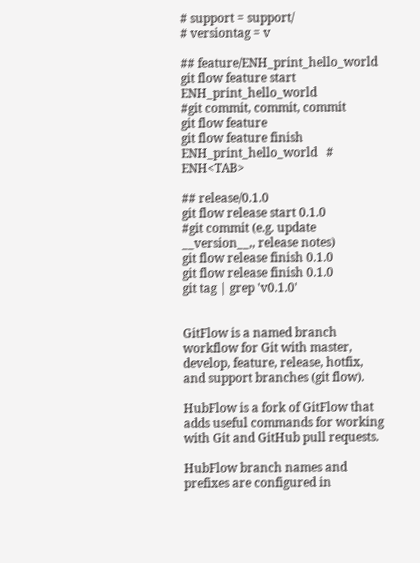# support = support/
# versiontag = v

## feature/ENH_print_hello_world
git flow feature start ENH_print_hello_world
#git commit, commit, commit
git flow feature
git flow feature finish ENH_print_hello_world   # ENH<TAB>

## release/0.1.0
git flow release start 0.1.0
#git commit (e.g. update __version__,, release notes)
git flow release finish 0.1.0
git flow release finish 0.1.0
git tag | grep 'v0.1.0'


GitFlow is a named branch workflow for Git with master, develop, feature, release, hotfix, and support branches (git flow).

HubFlow is a fork of GitFlow that adds useful commands for working with Git and GitHub pull requests.

HubFlow branch names and prefixes are configured in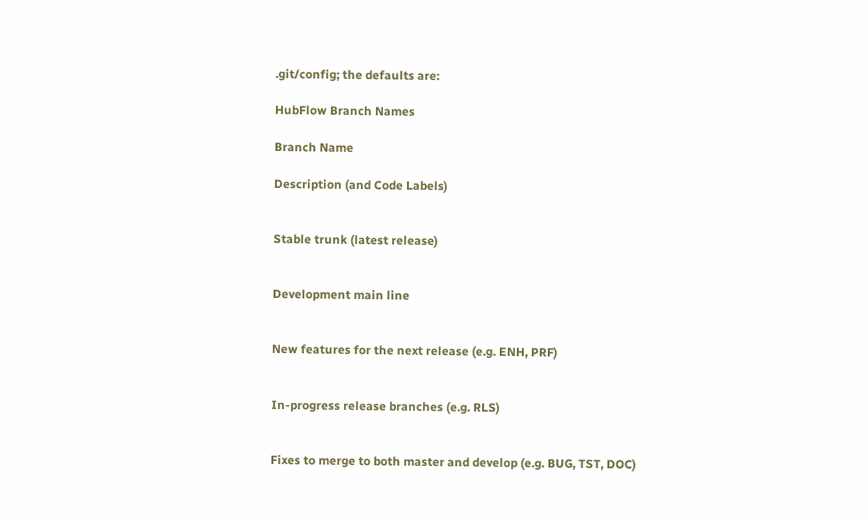.git/config; the defaults are:

HubFlow Branch Names

Branch Name

Description (and Code Labels)


Stable trunk (latest release)


Development main line


New features for the next release (e.g. ENH, PRF)


In-progress release branches (e.g. RLS)


Fixes to merge to both master and develop (e.g. BUG, TST, DOC)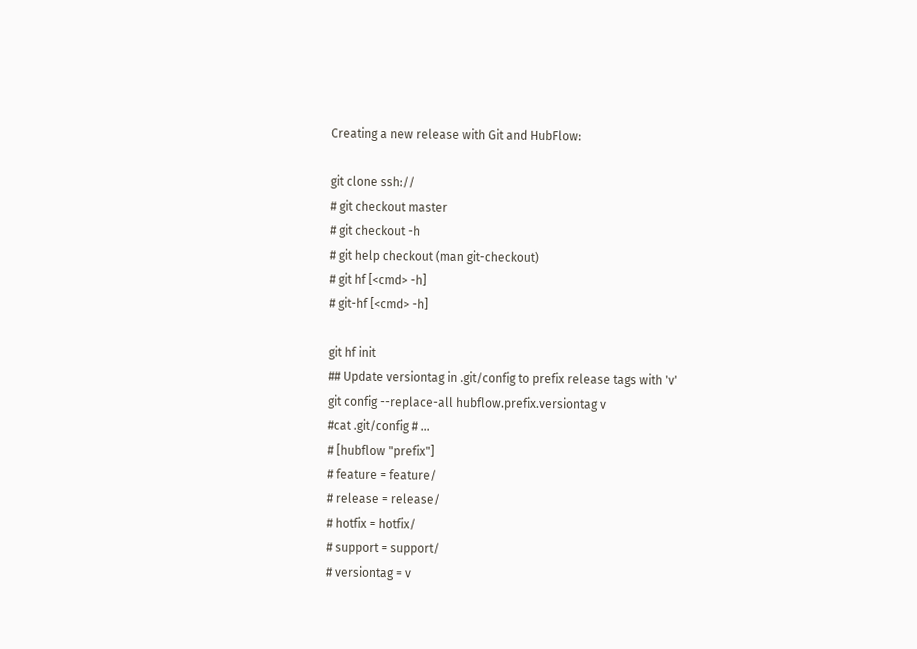Creating a new release with Git and HubFlow:

git clone ssh://
# git checkout master
# git checkout -h
# git help checkout (man git-checkout)
# git hf [<cmd> -h]
# git-hf [<cmd> -h]

git hf init
## Update versiontag in .git/config to prefix release tags with 'v'
git config --replace-all hubflow.prefix.versiontag v
#cat .git/config # ...
# [hubflow "prefix"]
# feature = feature/
# release = release/
# hotfix = hotfix/
# support = support/
# versiontag = v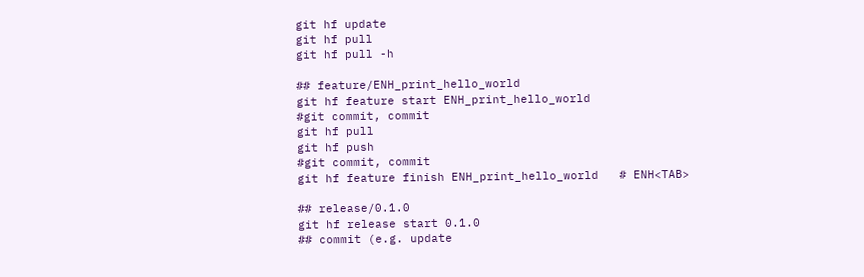git hf update
git hf pull
git hf pull -h

## feature/ENH_print_hello_world
git hf feature start ENH_print_hello_world
#git commit, commit
git hf pull
git hf push
#git commit, commit
git hf feature finish ENH_print_hello_world   # ENH<TAB>

## release/0.1.0
git hf release start 0.1.0
## commit (e.g. update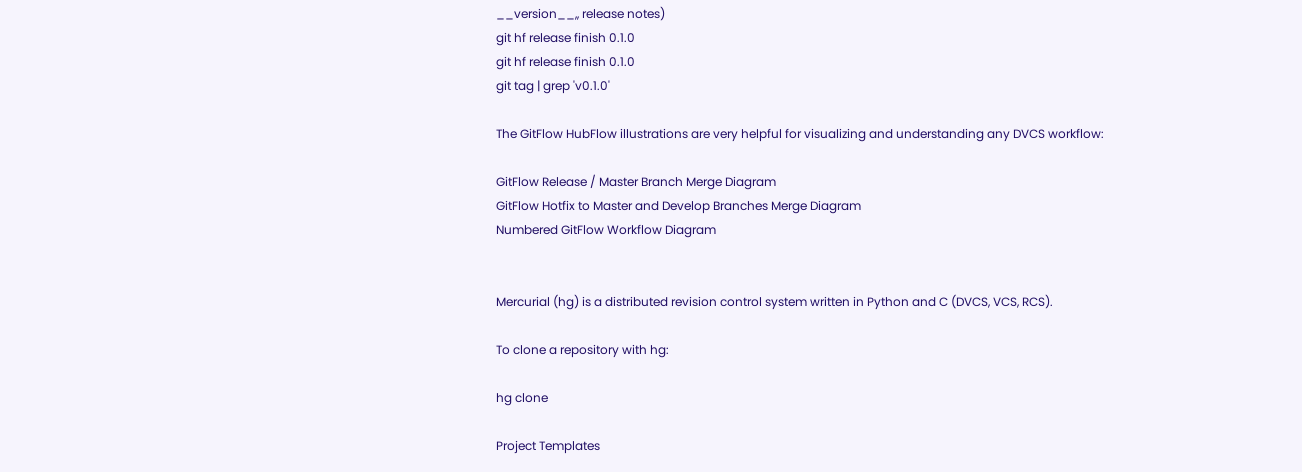__version__,, release notes)
git hf release finish 0.1.0
git hf release finish 0.1.0
git tag | grep 'v0.1.0'

The GitFlow HubFlow illustrations are very helpful for visualizing and understanding any DVCS workflow:

GitFlow Release / Master Branch Merge Diagram
GitFlow Hotfix to Master and Develop Branches Merge Diagram
Numbered GitFlow Workflow Diagram


Mercurial (hg) is a distributed revision control system written in Python and C (DVCS, VCS, RCS).

To clone a repository with hg:

hg clone

Project Templates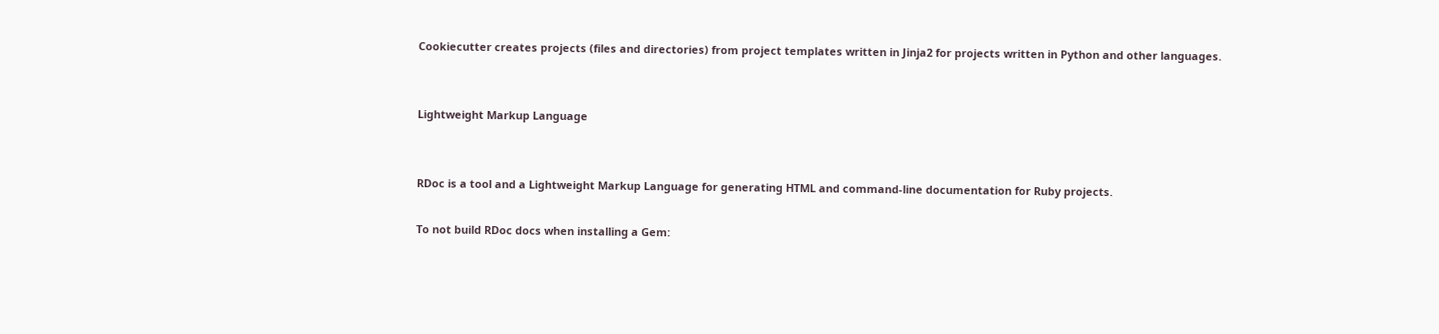Cookiecutter creates projects (files and directories) from project templates written in Jinja2 for projects written in Python and other languages.


Lightweight Markup Language


RDoc is a tool and a Lightweight Markup Language for generating HTML and command-line documentation for Ruby projects.

To not build RDoc docs when installing a Gem: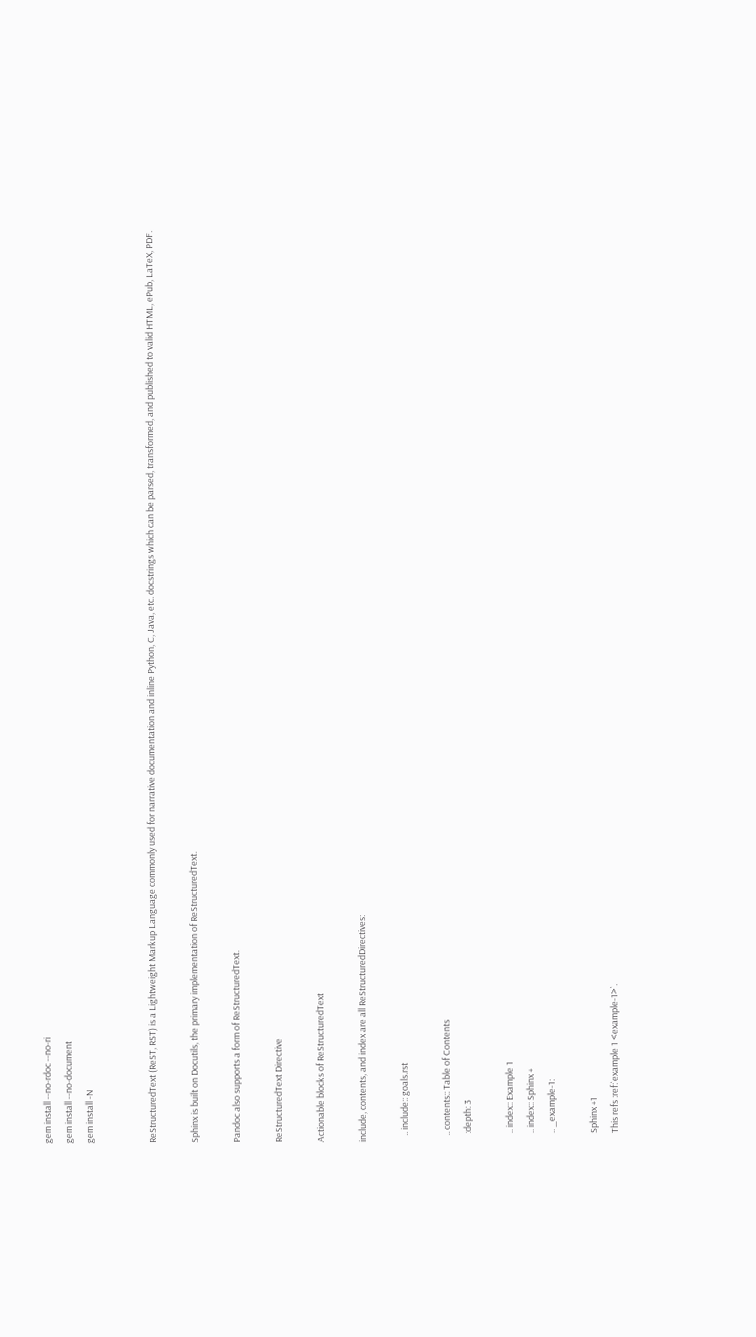gem install --no-rdoc --no-ri
gem install --no-document
gem install -N


ReStructuredText (ReST, RST) is a Lightweight Markup Language commonly used for narrative documentation and inline Python, C, Java, etc. docstrings which can be parsed, transformed, and published to valid HTML, ePub, LaTeX, PDF.

Sphinx is built on Docutils, the primary implementation of ReStructuredText.

Pandoc also supports a form of ReStructuredText.

ReStructuredText Directive

Actionable blocks of ReStructuredText

include, contents, and index are all ReStructuredDirectives:

   .. include:: goals.rst

   .. contents:: Table of Contents
    :depth: 3

    .. index:: Example 1
    .. index:: Sphinx +
    .. _example-1:

    Sphinx +1
    This refs :ref:`example 1 <example-1>`.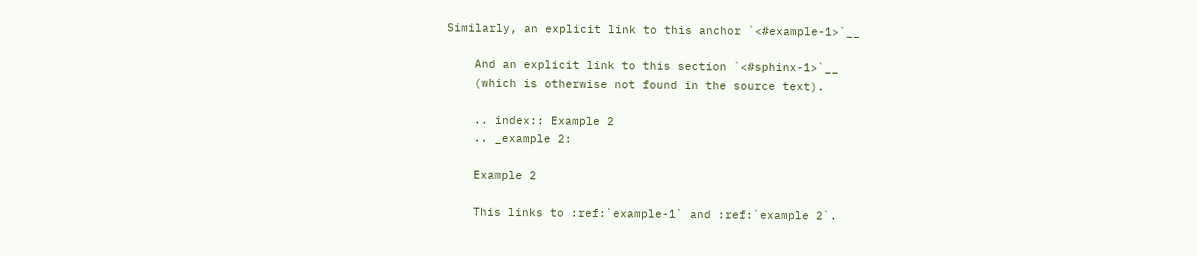Similarly, an explicit link to this anchor `<#example-1>`__

    And an explicit link to this section `<#sphinx-1>`__
    (which is otherwise not found in the source text).

    .. index:: Example 2
    .. _example 2:

    Example 2

    This links to :ref:`example-1` and :ref:`example 2`.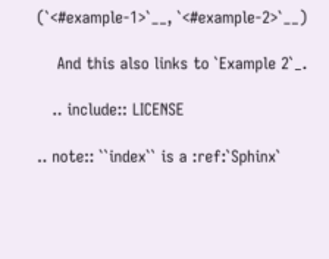(`<#example-1>`__, `<#example-2>`__)

    And this also links to `Example 2`_.

   .. include:: LICENSE

.. note:: ``index`` is a :ref:`Sphinx`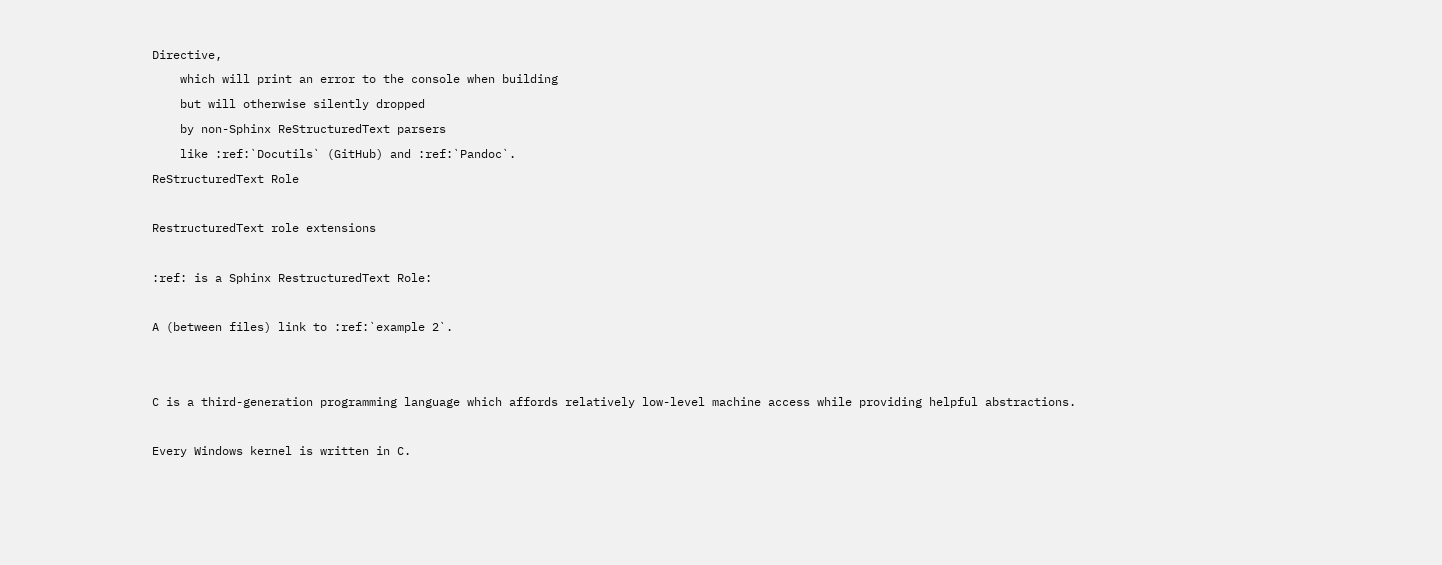Directive,
    which will print an error to the console when building
    but will otherwise silently dropped
    by non-Sphinx ReStructuredText parsers
    like :ref:`Docutils` (GitHub) and :ref:`Pandoc`.
ReStructuredText Role

RestructuredText role extensions

:ref: is a Sphinx RestructuredText Role:

A (between files) link to :ref:`example 2`.


C is a third-generation programming language which affords relatively low-level machine access while providing helpful abstractions.

Every Windows kernel is written in C.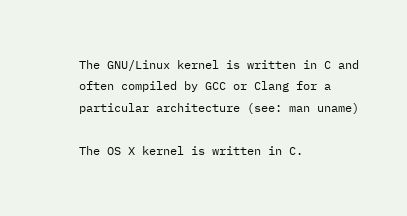The GNU/Linux kernel is written in C and often compiled by GCC or Clang for a particular architecture (see: man uname)

The OS X kernel is written in C.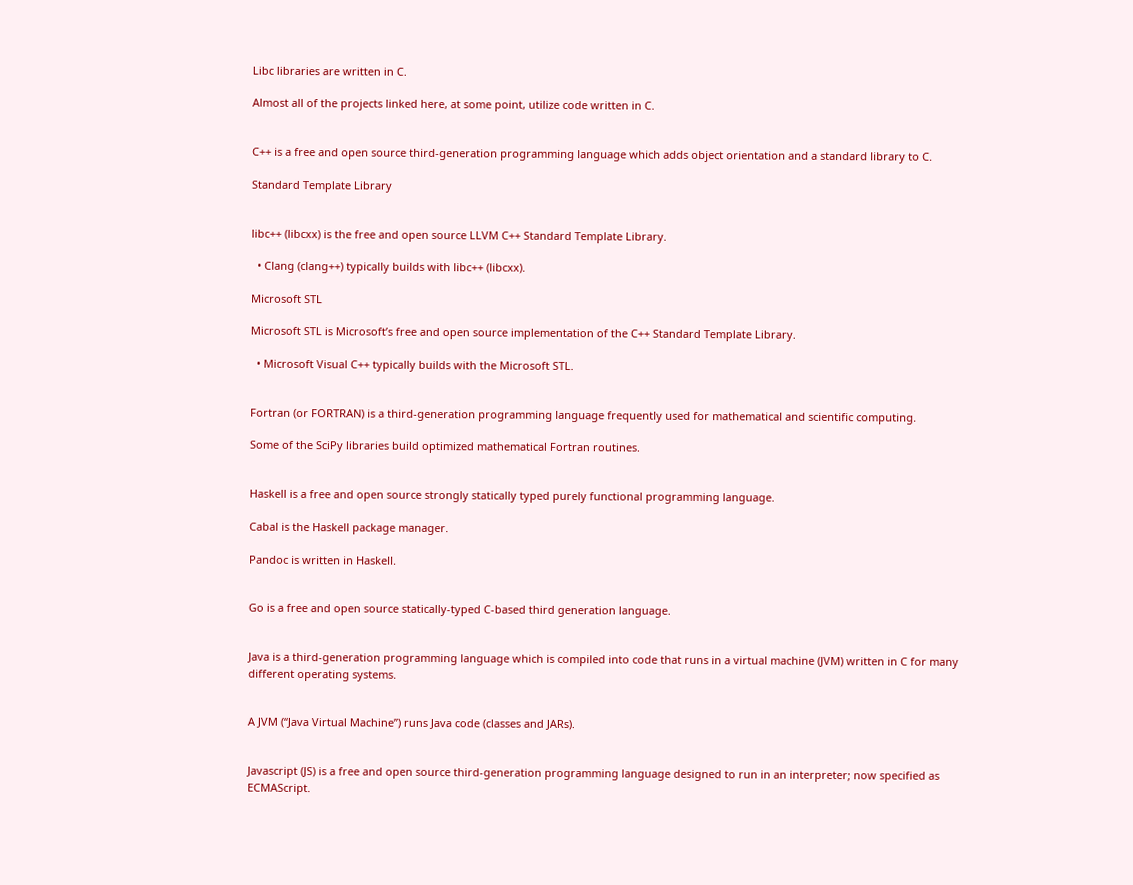Libc libraries are written in C.

Almost all of the projects linked here, at some point, utilize code written in C.


C++ is a free and open source third-generation programming language which adds object orientation and a standard library to C.

Standard Template Library


libc++ (libcxx) is the free and open source LLVM C++ Standard Template Library.

  • Clang (clang++) typically builds with libc++ (libcxx).

Microsoft STL

Microsoft STL is Microsoft’s free and open source implementation of the C++ Standard Template Library.

  • Microsoft Visual C++ typically builds with the Microsoft STL.


Fortran (or FORTRAN) is a third-generation programming language frequently used for mathematical and scientific computing.

Some of the SciPy libraries build optimized mathematical Fortran routines.


Haskell is a free and open source strongly statically typed purely functional programming language.

Cabal is the Haskell package manager.

Pandoc is written in Haskell.


Go is a free and open source statically-typed C-based third generation language.


Java is a third-generation programming language which is compiled into code that runs in a virtual machine (JVM) written in C for many different operating systems.


A JVM (“Java Virtual Machine”) runs Java code (classes and JARs).


Javascript (JS) is a free and open source third-generation programming language designed to run in an interpreter; now specified as ECMAScript.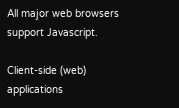All major web browsers support Javascript.

Client-side (web) applications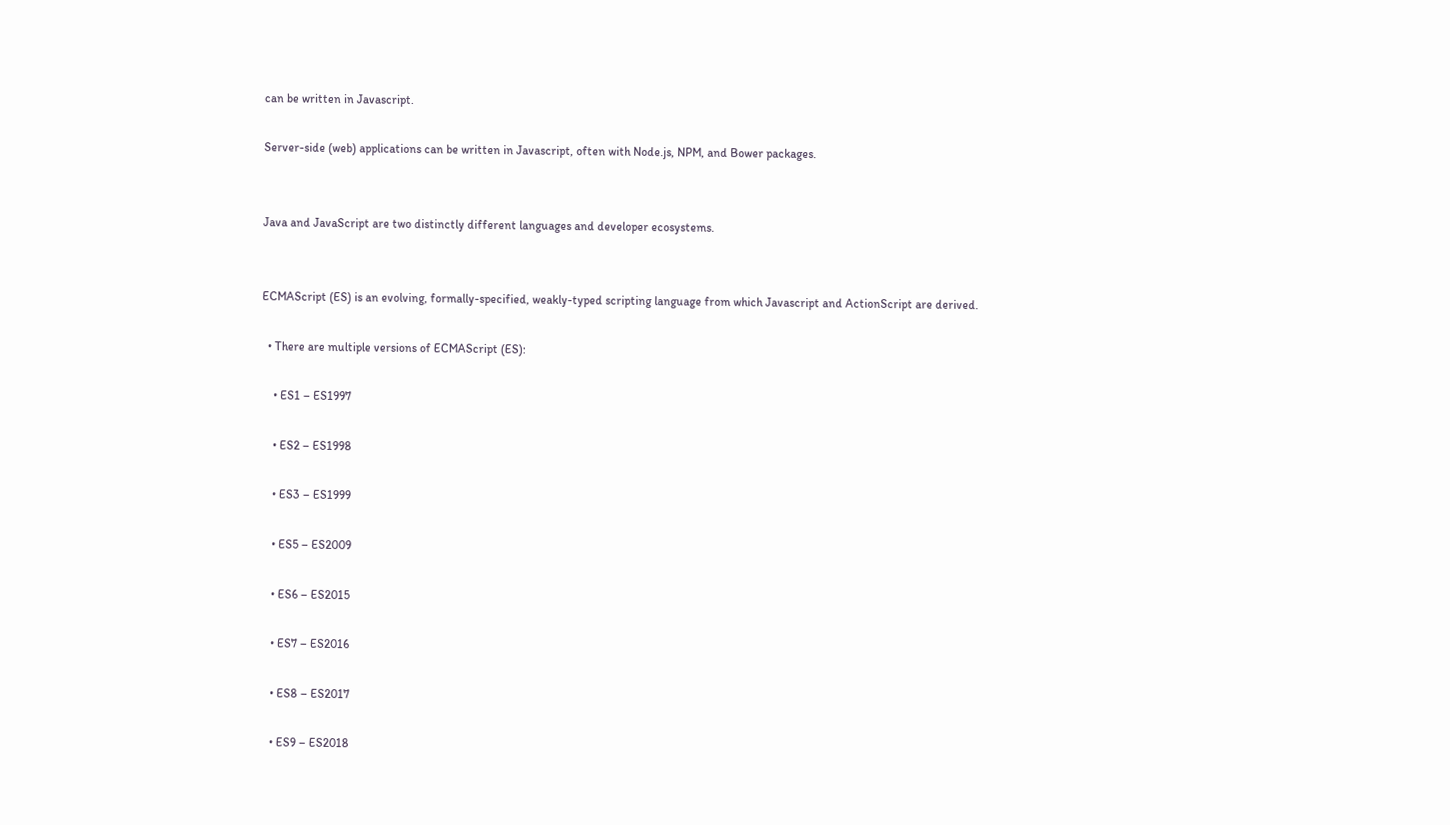can be written in Javascript.

Server-side (web) applications can be written in Javascript, often with Node.js, NPM, and Bower packages.


Java and JavaScript are two distinctly different languages and developer ecosystems.


ECMAScript (ES) is an evolving, formally-specified, weakly-typed scripting language from which Javascript and ActionScript are derived.

  • There are multiple versions of ECMAScript (ES):

    • ES1 – ES1997

    • ES2 – ES1998

    • ES3 – ES1999

    • ES5 – ES2009

    • ES6 – ES2015

    • ES7 – ES2016

    • ES8 – ES2017

    • ES9 – ES2018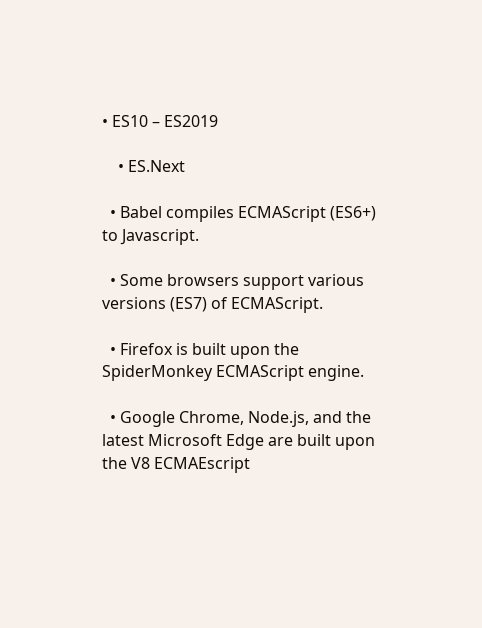• ES10 – ES2019

    • ES.Next

  • Babel compiles ECMAScript (ES6+) to Javascript.

  • Some browsers support various versions (ES7) of ECMAScript.

  • Firefox is built upon the SpiderMonkey ECMAScript engine.

  • Google Chrome, Node.js, and the latest Microsoft Edge are built upon the V8 ECMAEscript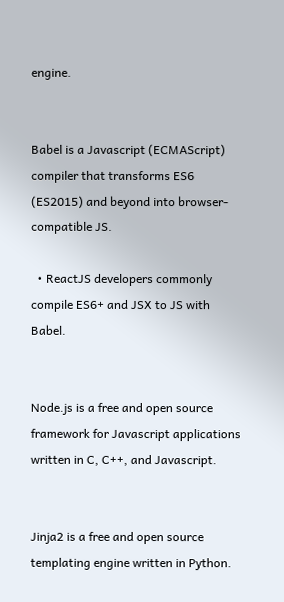engine.


Babel is a Javascript (ECMAScript) compiler that transforms ES6 (ES2015) and beyond into browser-compatible JS.

  • ReactJS developers commonly compile ES6+ and JSX to JS with Babel.


Node.js is a free and open source framework for Javascript applications written in C, C++, and Javascript.


Jinja2 is a free and open source templating engine written in Python.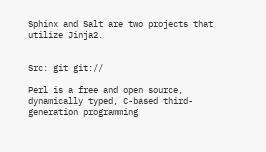Sphinx and Salt are two projects that utilize Jinja2.


Src: git git://

Perl is a free and open source, dynamically typed, C-based third-generation programming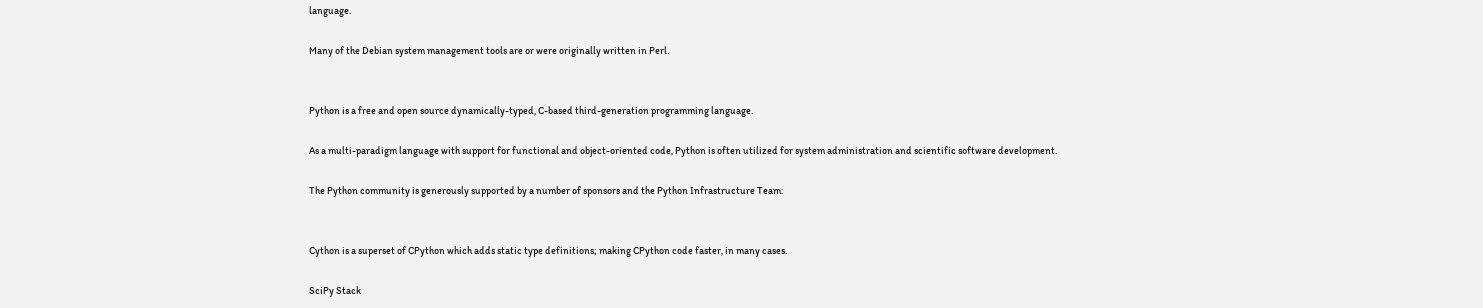language.

Many of the Debian system management tools are or were originally written in Perl.


Python is a free and open source dynamically-typed, C-based third-generation programming language.

As a multi-paradigm language with support for functional and object-oriented code, Python is often utilized for system administration and scientific software development.

The Python community is generously supported by a number of sponsors and the Python Infrastructure Team:


Cython is a superset of CPython which adds static type definitions; making CPython code faster, in many cases.

SciPy Stack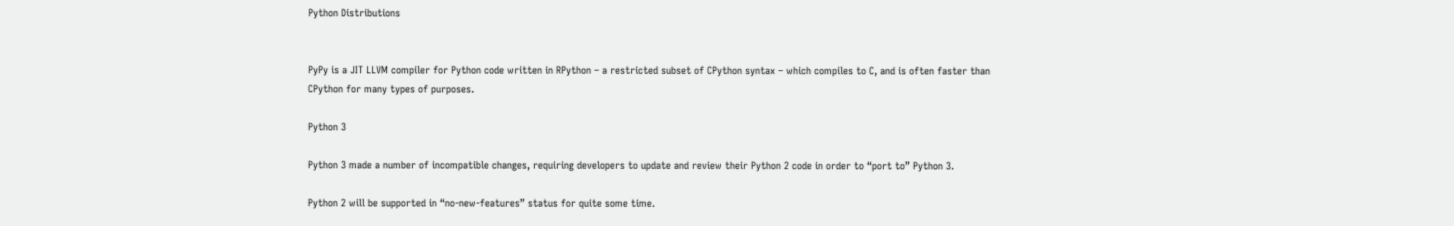Python Distributions


PyPy is a JIT LLVM compiler for Python code written in RPython – a restricted subset of CPython syntax – which compiles to C, and is often faster than CPython for many types of purposes.

Python 3

Python 3 made a number of incompatible changes, requiring developers to update and review their Python 2 code in order to “port to” Python 3.

Python 2 will be supported in “no-new-features” status for quite some time.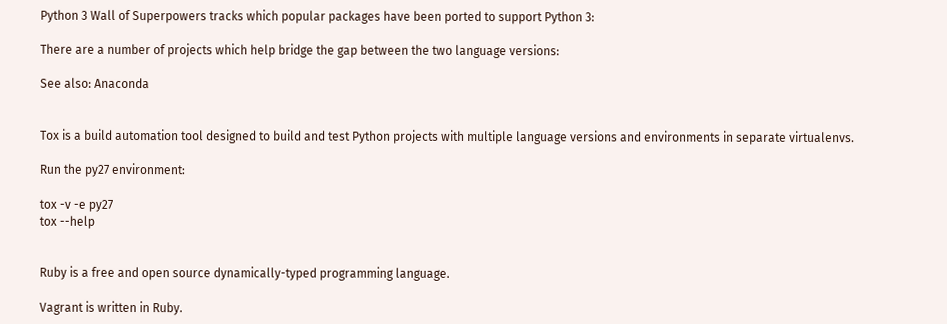Python 3 Wall of Superpowers tracks which popular packages have been ported to support Python 3:

There are a number of projects which help bridge the gap between the two language versions:

See also: Anaconda


Tox is a build automation tool designed to build and test Python projects with multiple language versions and environments in separate virtualenvs.

Run the py27 environment:

tox -v -e py27
tox --help


Ruby is a free and open source dynamically-typed programming language.

Vagrant is written in Ruby.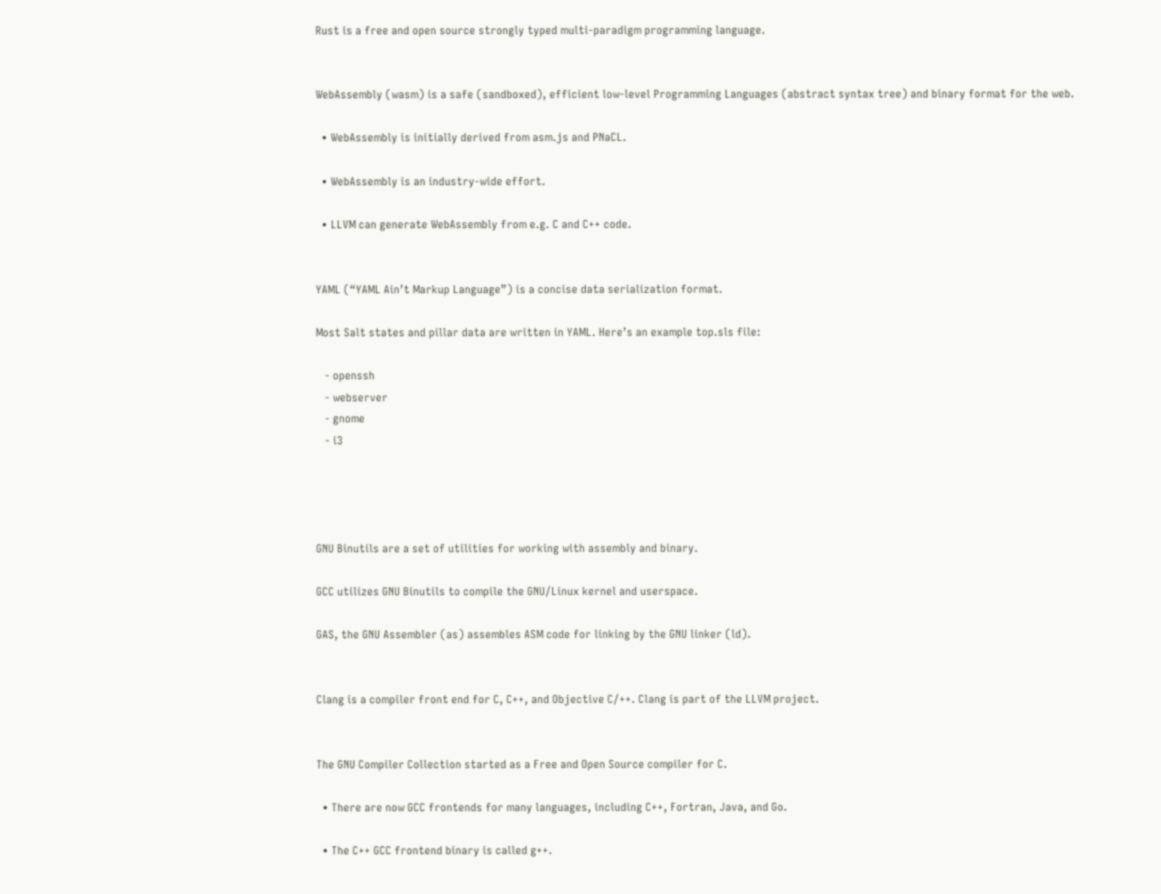Rust is a free and open source strongly typed multi-paradigm programming language.


WebAssembly (wasm) is a safe (sandboxed), efficient low-level Programming Languages (abstract syntax tree) and binary format for the web.

  • WebAssembly is initially derived from asm.js and PNaCL.

  • WebAssembly is an industry-wide effort.

  • LLVM can generate WebAssembly from e.g. C and C++ code.


YAML (“YAML Ain’t Markup Language”) is a concise data serialization format.

Most Salt states and pillar data are written in YAML. Here’s an example top.sls file:

   - openssh
   - webserver
   - gnome
   - i3




GNU Binutils are a set of utilities for working with assembly and binary.

GCC utilizes GNU Binutils to compile the GNU/Linux kernel and userspace.

GAS, the GNU Assembler (as) assembles ASM code for linking by the GNU linker (ld).


Clang is a compiler front end for C, C++, and Objective C/++. Clang is part of the LLVM project.


The GNU Compiler Collection started as a Free and Open Source compiler for C.

  • There are now GCC frontends for many languages, including C++, Fortran, Java, and Go.

  • The C++ GCC frontend binary is called g++.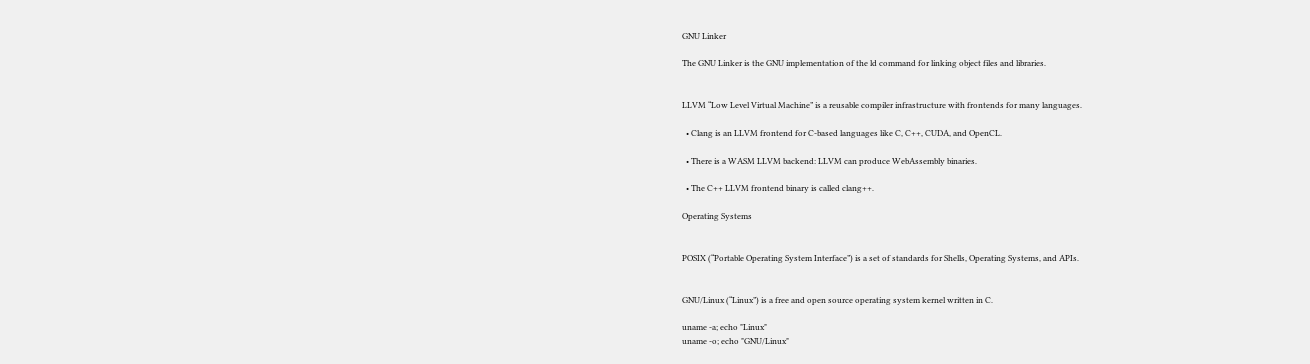GNU Linker

The GNU Linker is the GNU implementation of the ld command for linking object files and libraries.


LLVM “Low Level Virtual Machine” is a reusable compiler infrastructure with frontends for many languages.

  • Clang is an LLVM frontend for C-based languages like C, C++, CUDA, and OpenCL.

  • There is a WASM LLVM backend: LLVM can produce WebAssembly binaries.

  • The C++ LLVM frontend binary is called clang++.

Operating Systems


POSIX (“Portable Operating System Interface”) is a set of standards for Shells, Operating Systems, and APIs.


GNU/Linux (“Linux”) is a free and open source operating system kernel written in C.

uname -a; echo "Linux"
uname -o; echo "GNU/Linux"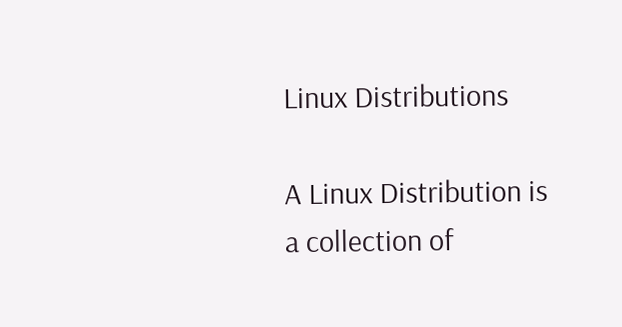Linux Distributions

A Linux Distribution is a collection of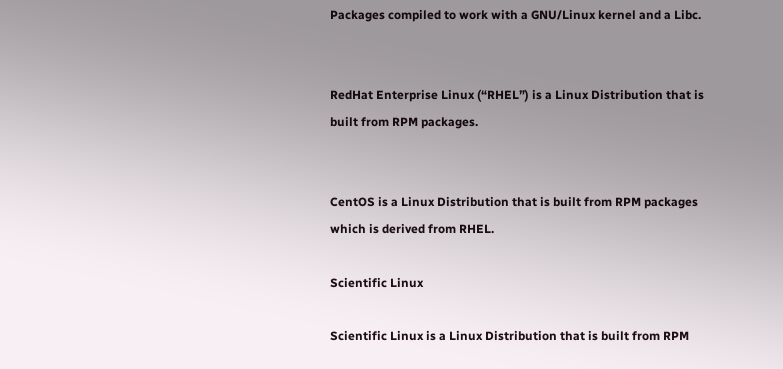Packages compiled to work with a GNU/Linux kernel and a Libc.


RedHat Enterprise Linux (“RHEL”) is a Linux Distribution that is built from RPM packages.


CentOS is a Linux Distribution that is built from RPM packages which is derived from RHEL.

Scientific Linux

Scientific Linux is a Linux Distribution that is built from RPM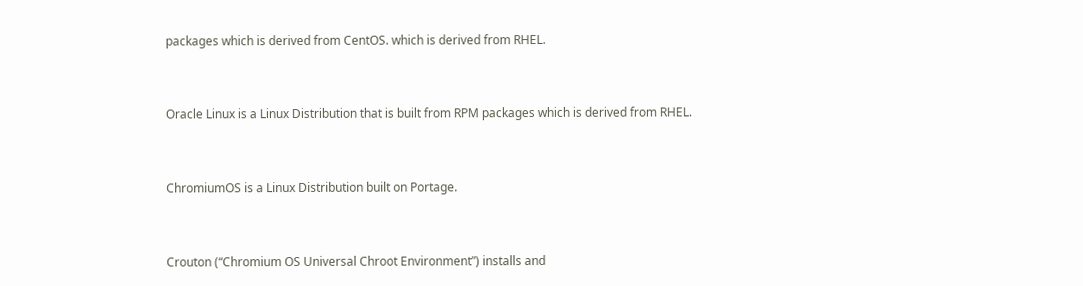packages which is derived from CentOS. which is derived from RHEL.


Oracle Linux is a Linux Distribution that is built from RPM packages which is derived from RHEL.


ChromiumOS is a Linux Distribution built on Portage.


Crouton (“Chromium OS Universal Chroot Environment”) installs and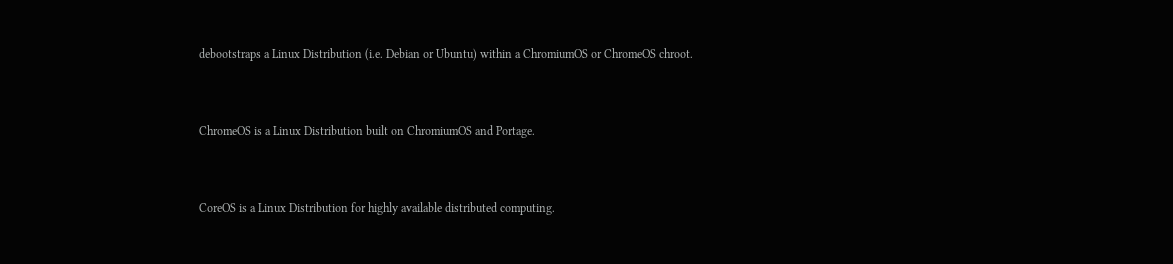debootstraps a Linux Distribution (i.e. Debian or Ubuntu) within a ChromiumOS or ChromeOS chroot.


ChromeOS is a Linux Distribution built on ChromiumOS and Portage.


CoreOS is a Linux Distribution for highly available distributed computing.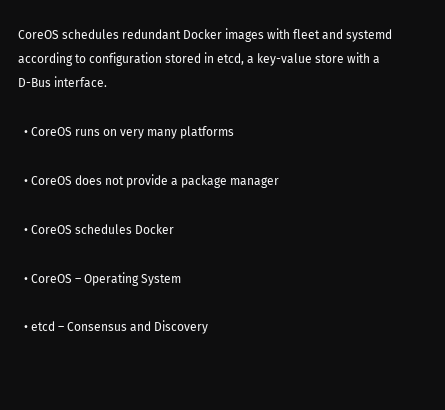CoreOS schedules redundant Docker images with fleet and systemd according to configuration stored in etcd, a key-value store with a D-Bus interface.

  • CoreOS runs on very many platforms

  • CoreOS does not provide a package manager

  • CoreOS schedules Docker

  • CoreOS – Operating System

  • etcd – Consensus and Discovery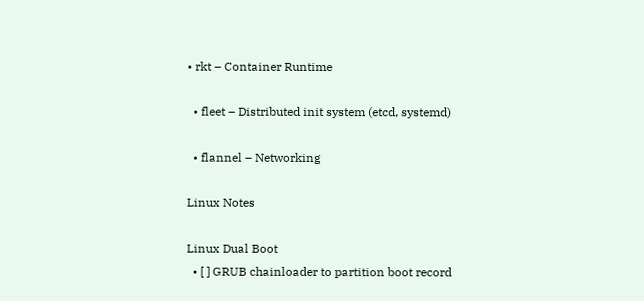• rkt – Container Runtime

  • fleet – Distributed init system (etcd, systemd)

  • flannel – Networking

Linux Notes

Linux Dual Boot
  • [ ] GRUB chainloader to partition boot record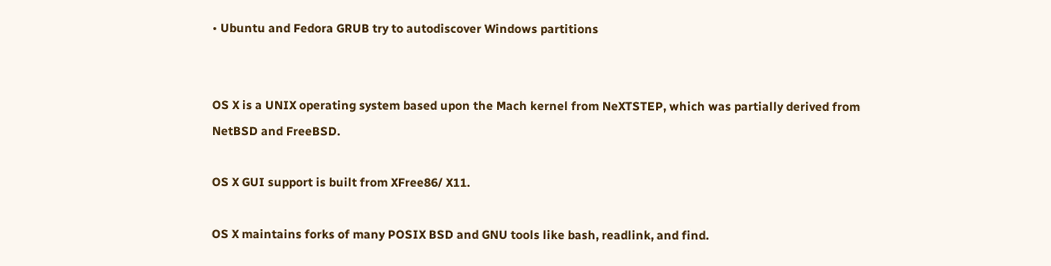• Ubuntu and Fedora GRUB try to autodiscover Windows partitions


OS X is a UNIX operating system based upon the Mach kernel from NeXTSTEP, which was partially derived from NetBSD and FreeBSD.

OS X GUI support is built from XFree86/ X11.

OS X maintains forks of many POSIX BSD and GNU tools like bash, readlink, and find.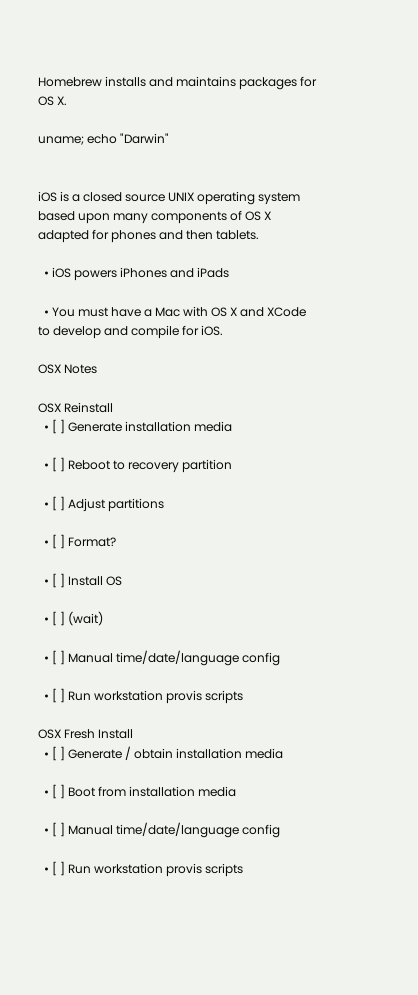Homebrew installs and maintains packages for OS X.

uname; echo "Darwin"


iOS is a closed source UNIX operating system based upon many components of OS X adapted for phones and then tablets.

  • iOS powers iPhones and iPads

  • You must have a Mac with OS X and XCode to develop and compile for iOS.

OSX Notes

OSX Reinstall
  • [ ] Generate installation media

  • [ ] Reboot to recovery partition

  • [ ] Adjust partitions

  • [ ] Format?

  • [ ] Install OS

  • [ ] (wait)

  • [ ] Manual time/date/language config

  • [ ] Run workstation provis scripts

OSX Fresh Install
  • [ ] Generate / obtain installation media

  • [ ] Boot from installation media

  • [ ] Manual time/date/language config

  • [ ] Run workstation provis scripts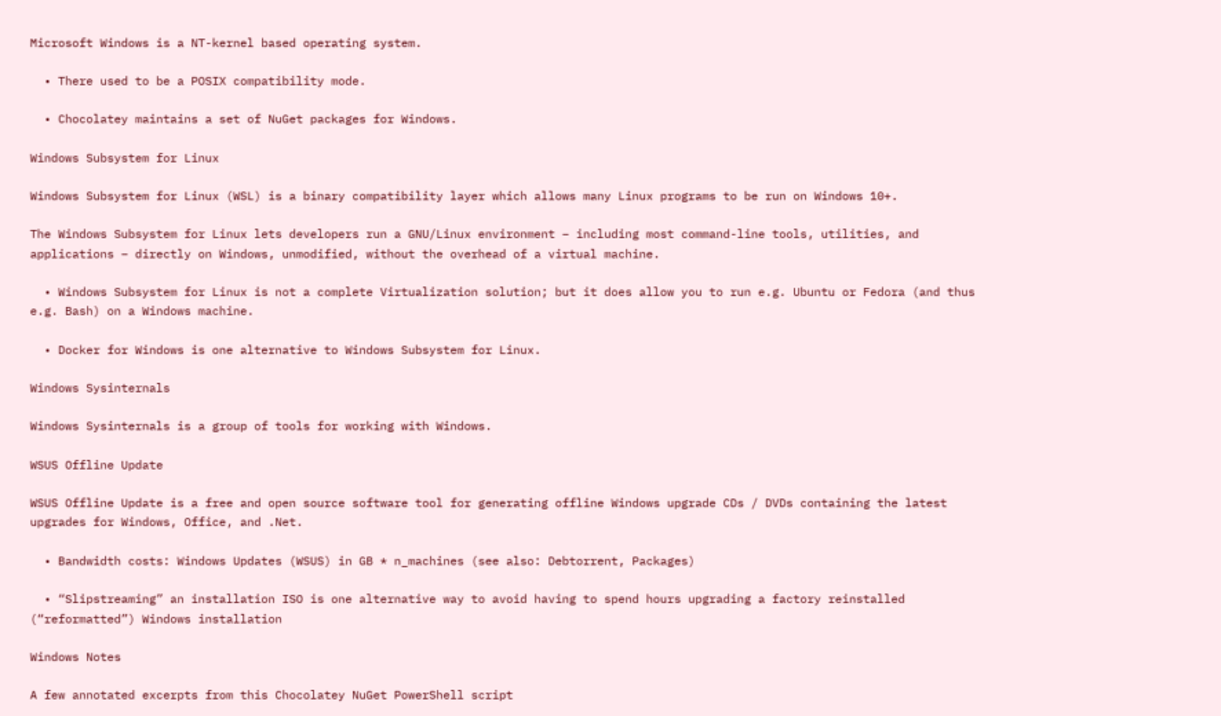Microsoft Windows is a NT-kernel based operating system.

  • There used to be a POSIX compatibility mode.

  • Chocolatey maintains a set of NuGet packages for Windows.

Windows Subsystem for Linux

Windows Subsystem for Linux (WSL) is a binary compatibility layer which allows many Linux programs to be run on Windows 10+.

The Windows Subsystem for Linux lets developers run a GNU/Linux environment – including most command-line tools, utilities, and applications – directly on Windows, unmodified, without the overhead of a virtual machine.

  • Windows Subsystem for Linux is not a complete Virtualization solution; but it does allow you to run e.g. Ubuntu or Fedora (and thus e.g. Bash) on a Windows machine.

  • Docker for Windows is one alternative to Windows Subsystem for Linux.

Windows Sysinternals

Windows Sysinternals is a group of tools for working with Windows.

WSUS Offline Update

WSUS Offline Update is a free and open source software tool for generating offline Windows upgrade CDs / DVDs containing the latest upgrades for Windows, Office, and .Net.

  • Bandwidth costs: Windows Updates (WSUS) in GB * n_machines (see also: Debtorrent, Packages)

  • “Slipstreaming” an installation ISO is one alternative way to avoid having to spend hours upgrading a factory reinstalled (“reformatted”) Windows installation

Windows Notes

A few annotated excerpts from this Chocolatey NuGet PowerShell script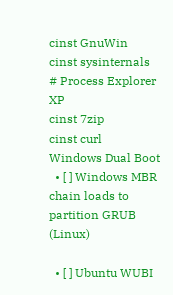cinst GnuWin
cinst sysinternals      # Process Explorer XP
cinst 7zip
cinst curl
Windows Dual Boot
  • [ ] Windows MBR chain loads to partition GRUB (Linux)

  • [ ] Ubuntu WUBI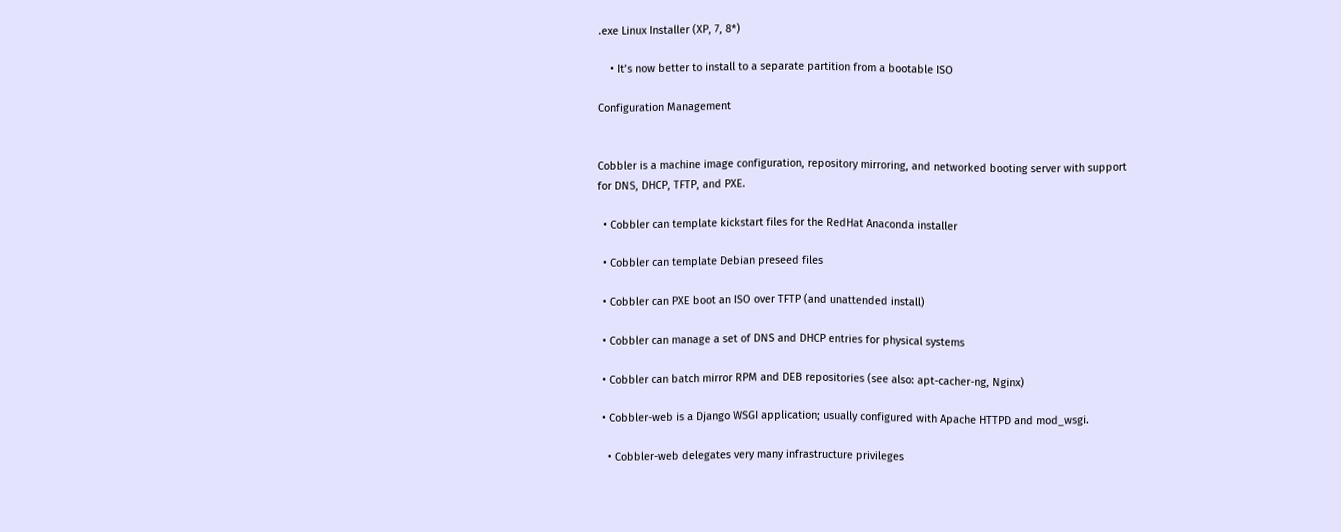.exe Linux Installer (XP, 7, 8*)

    • It’s now better to install to a separate partition from a bootable ISO

Configuration Management


Cobbler is a machine image configuration, repository mirroring, and networked booting server with support for DNS, DHCP, TFTP, and PXE.

  • Cobbler can template kickstart files for the RedHat Anaconda installer

  • Cobbler can template Debian preseed files

  • Cobbler can PXE boot an ISO over TFTP (and unattended install)

  • Cobbler can manage a set of DNS and DHCP entries for physical systems

  • Cobbler can batch mirror RPM and DEB repositories (see also: apt-cacher-ng, Nginx)

  • Cobbler-web is a Django WSGI application; usually configured with Apache HTTPD and mod_wsgi.

    • Cobbler-web delegates very many infrastructure privileges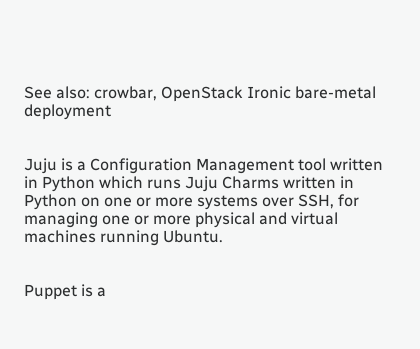See also: crowbar, OpenStack Ironic bare-metal deployment


Juju is a Configuration Management tool written in Python which runs Juju Charms written in Python on one or more systems over SSH, for managing one or more physical and virtual machines running Ubuntu.


Puppet is a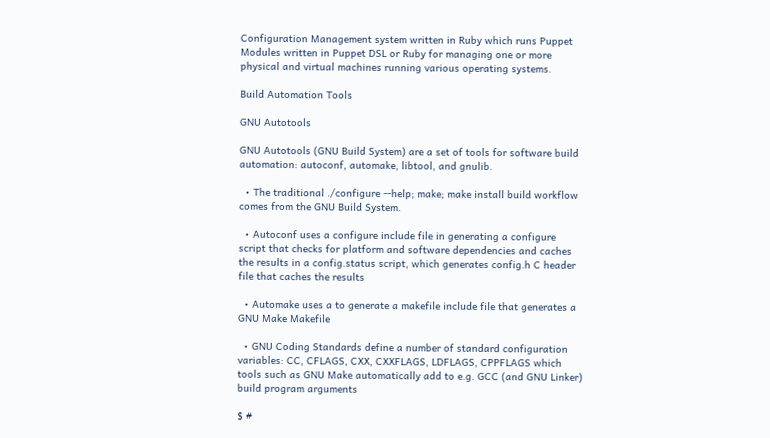Configuration Management system written in Ruby which runs Puppet Modules written in Puppet DSL or Ruby for managing one or more physical and virtual machines running various operating systems.

Build Automation Tools

GNU Autotools

GNU Autotools (GNU Build System) are a set of tools for software build automation: autoconf, automake, libtool, and gnulib.

  • The traditional ./configure --help; make; make install build workflow comes from the GNU Build System.

  • Autoconf uses a configure include file in generating a configure script that checks for platform and software dependencies and caches the results in a config.status script, which generates config.h C header file that caches the results

  • Automake uses a to generate a makefile include file that generates a GNU Make Makefile

  • GNU Coding Standards define a number of standard configuration variables: CC, CFLAGS, CXX, CXXFLAGS, LDFLAGS, CPPFLAGS which tools such as GNU Make automatically add to e.g. GCC (and GNU Linker) build program arguments

$ #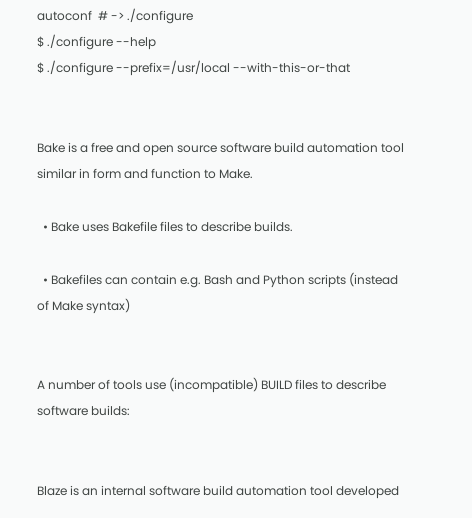autoconf  # -> ./configure
$ ./configure --help
$ ./configure --prefix=/usr/local --with-this-or-that


Bake is a free and open source software build automation tool similar in form and function to Make.

  • Bake uses Bakefile files to describe builds.

  • Bakefiles can contain e.g. Bash and Python scripts (instead of Make syntax)


A number of tools use (incompatible) BUILD files to describe software builds:


Blaze is an internal software build automation tool developed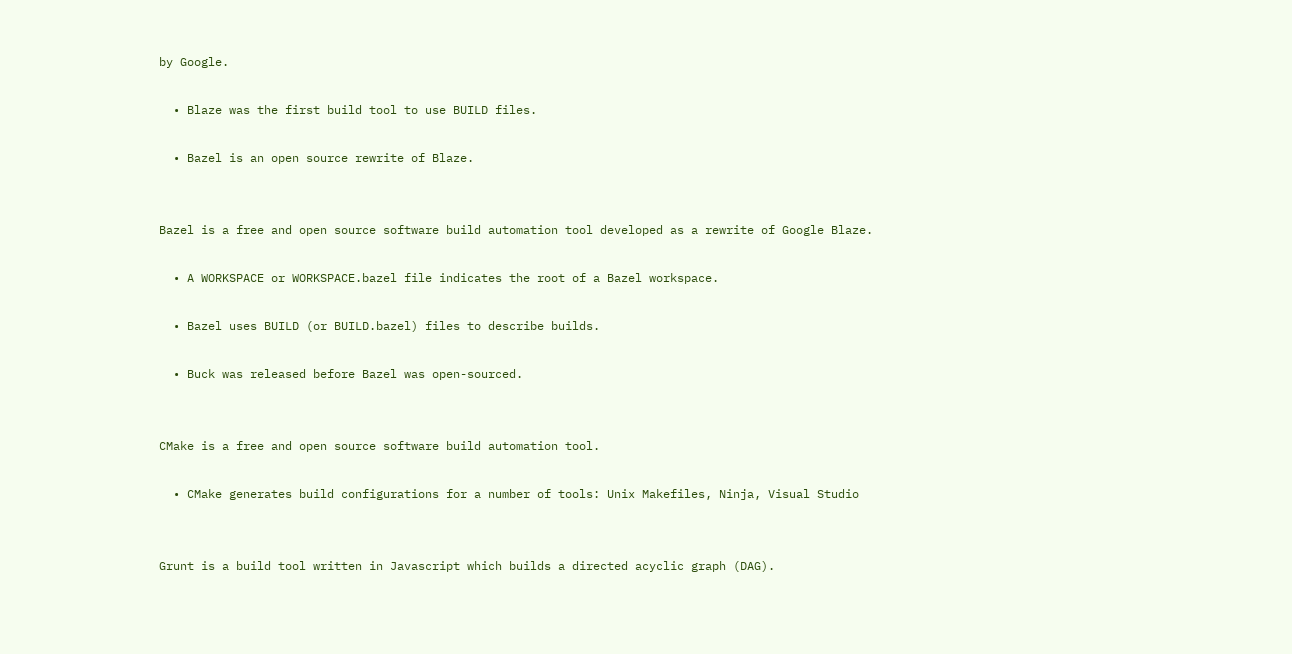by Google.

  • Blaze was the first build tool to use BUILD files.

  • Bazel is an open source rewrite of Blaze.


Bazel is a free and open source software build automation tool developed as a rewrite of Google Blaze.

  • A WORKSPACE or WORKSPACE.bazel file indicates the root of a Bazel workspace.

  • Bazel uses BUILD (or BUILD.bazel) files to describe builds.

  • Buck was released before Bazel was open-sourced.


CMake is a free and open source software build automation tool.

  • CMake generates build configurations for a number of tools: Unix Makefiles, Ninja, Visual Studio


Grunt is a build tool written in Javascript which builds a directed acyclic graph (DAG).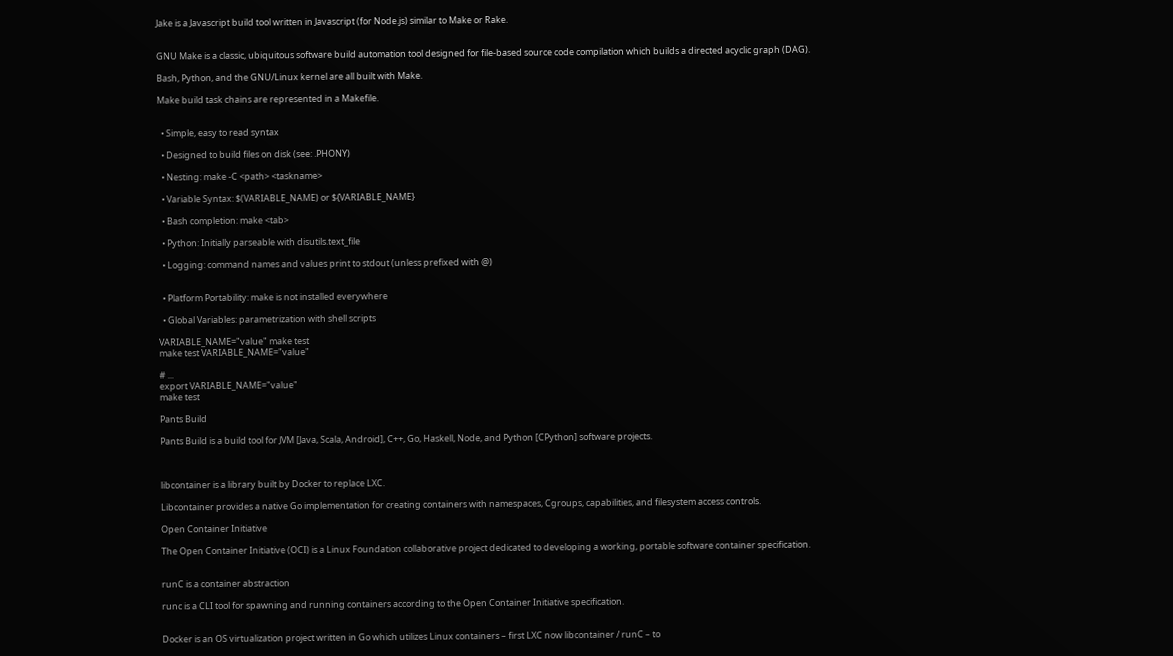Jake is a Javascript build tool written in Javascript (for Node.js) similar to Make or Rake.


GNU Make is a classic, ubiquitous software build automation tool designed for file-based source code compilation which builds a directed acyclic graph (DAG).

Bash, Python, and the GNU/Linux kernel are all built with Make.

Make build task chains are represented in a Makefile.


  • Simple, easy to read syntax

  • Designed to build files on disk (see: .PHONY)

  • Nesting: make -C <path> <taskname>

  • Variable Syntax: $(VARIABLE_NAME) or ${VARIABLE_NAME}

  • Bash completion: make <tab>

  • Python: Initially parseable with disutils.text_file

  • Logging: command names and values print to stdout (unless prefixed with @)


  • Platform Portability: make is not installed everywhere

  • Global Variables: parametrization with shell scripts

VARIABLE_NAME="value" make test
make test VARIABLE_NAME="value"

# ...
export VARIABLE_NAME="value"
make test

Pants Build

Pants Build is a build tool for JVM [Java, Scala, Android], C++, Go, Haskell, Node, and Python [CPython] software projects.



libcontainer is a library built by Docker to replace LXC.

Libcontainer provides a native Go implementation for creating containers with namespaces, Cgroups, capabilities, and filesystem access controls.

Open Container Initiative

The Open Container Initiative (OCI) is a Linux Foundation collaborative project dedicated to developing a working, portable software container specification.


runC is a container abstraction

runc is a CLI tool for spawning and running containers according to the Open Container Initiative specification.


Docker is an OS virtualization project written in Go which utilizes Linux containers – first LXC now libcontainer / runC – to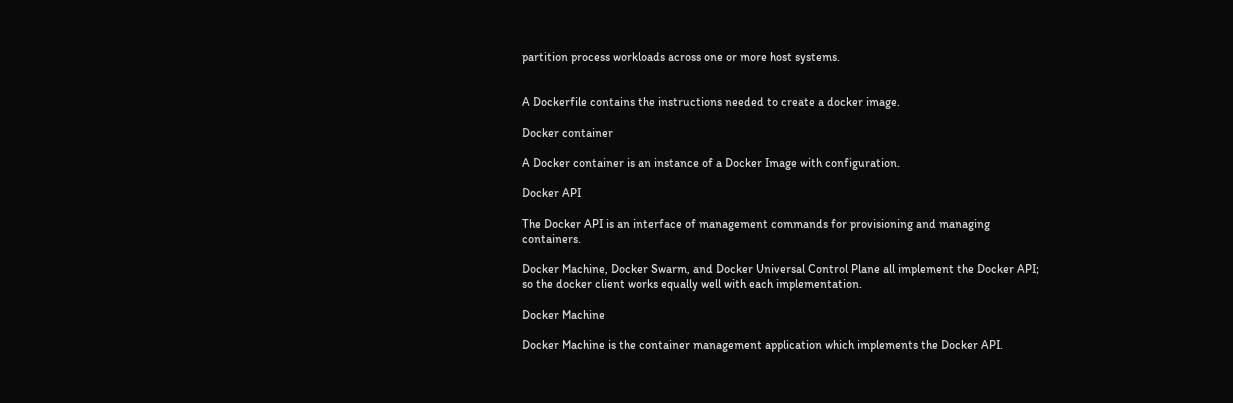partition process workloads across one or more host systems.


A Dockerfile contains the instructions needed to create a docker image.

Docker container

A Docker container is an instance of a Docker Image with configuration.

Docker API

The Docker API is an interface of management commands for provisioning and managing containers.

Docker Machine, Docker Swarm, and Docker Universal Control Plane all implement the Docker API; so the docker client works equally well with each implementation.

Docker Machine

Docker Machine is the container management application which implements the Docker API.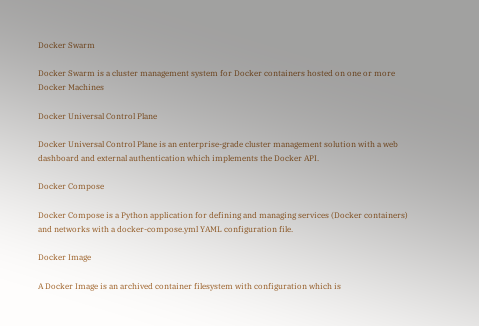Docker Swarm

Docker Swarm is a cluster management system for Docker containers hosted on one or more Docker Machines

Docker Universal Control Plane

Docker Universal Control Plane is an enterprise-grade cluster management solution with a web dashboard and external authentication which implements the Docker API.

Docker Compose

Docker Compose is a Python application for defining and managing services (Docker containers) and networks with a docker-compose.yml YAML configuration file.

Docker Image

A Docker Image is an archived container filesystem with configuration which is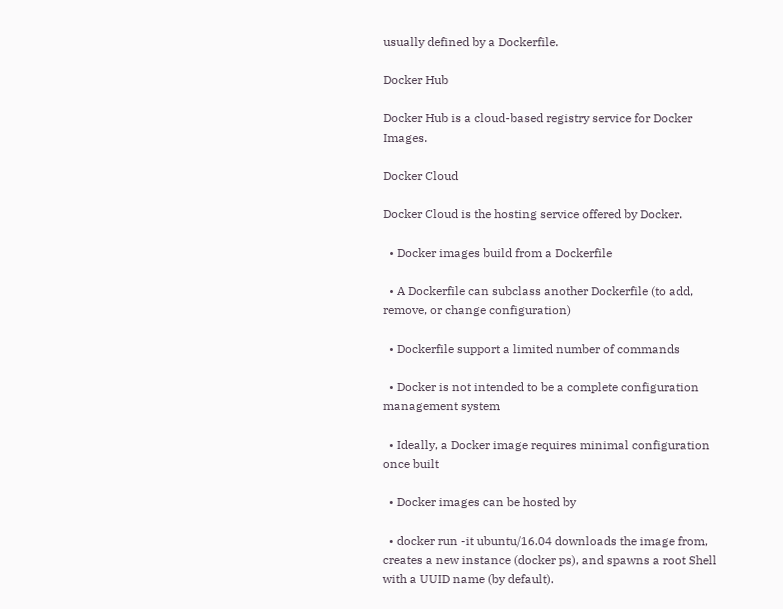usually defined by a Dockerfile.

Docker Hub

Docker Hub is a cloud-based registry service for Docker Images.

Docker Cloud

Docker Cloud is the hosting service offered by Docker.

  • Docker images build from a Dockerfile

  • A Dockerfile can subclass another Dockerfile (to add, remove, or change configuration)

  • Dockerfile support a limited number of commands

  • Docker is not intended to be a complete configuration management system

  • Ideally, a Docker image requires minimal configuration once built

  • Docker images can be hosted by

  • docker run -it ubuntu/16.04 downloads the image from, creates a new instance (docker ps), and spawns a root Shell with a UUID name (by default).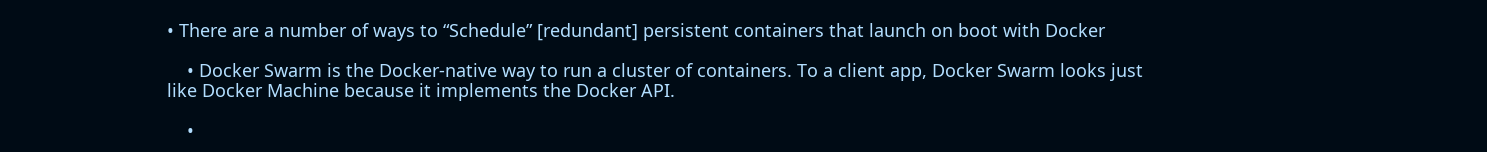• There are a number of ways to “Schedule” [redundant] persistent containers that launch on boot with Docker

    • Docker Swarm is the Docker-native way to run a cluster of containers. To a client app, Docker Swarm looks just like Docker Machine because it implements the Docker API.

    •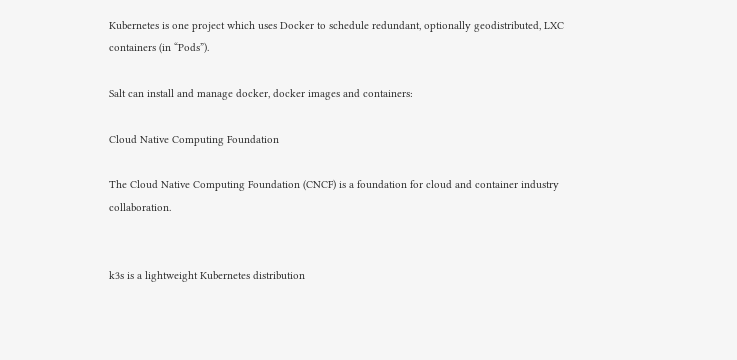Kubernetes is one project which uses Docker to schedule redundant, optionally geodistributed, LXC containers (in “Pods”).

Salt can install and manage docker, docker images and containers:

Cloud Native Computing Foundation

The Cloud Native Computing Foundation (CNCF) is a foundation for cloud and container industry collaboration.


k3s is a lightweight Kubernetes distribution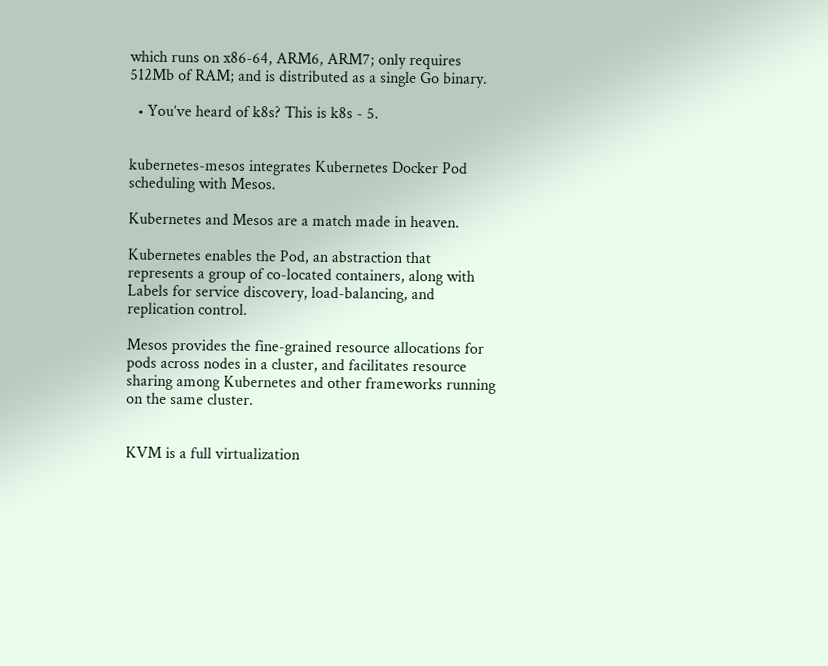which runs on x86-64, ARM6, ARM7; only requires 512Mb of RAM; and is distributed as a single Go binary.

  • You’ve heard of k8s? This is k8s - 5.


kubernetes-mesos integrates Kubernetes Docker Pod scheduling with Mesos.

Kubernetes and Mesos are a match made in heaven.

Kubernetes enables the Pod, an abstraction that represents a group of co-located containers, along with Labels for service discovery, load-balancing, and replication control.

Mesos provides the fine-grained resource allocations for pods across nodes in a cluster, and facilitates resource sharing among Kubernetes and other frameworks running on the same cluster.


KVM is a full virtualization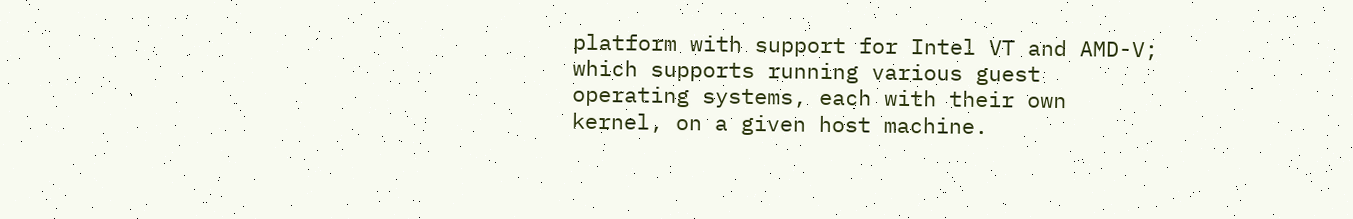platform with support for Intel VT and AMD-V; which supports running various guest operating systems, each with their own kernel, on a given host machine.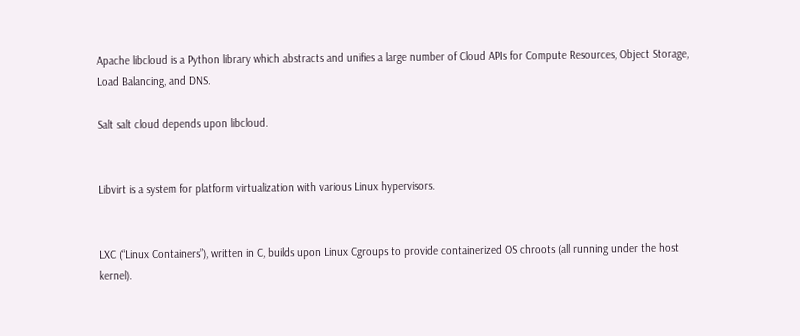Apache libcloud is a Python library which abstracts and unifies a large number of Cloud APIs for Compute Resources, Object Storage, Load Balancing, and DNS.

Salt salt cloud depends upon libcloud.


Libvirt is a system for platform virtualization with various Linux hypervisors.


LXC (“Linux Containers”), written in C, builds upon Linux Cgroups to provide containerized OS chroots (all running under the host kernel).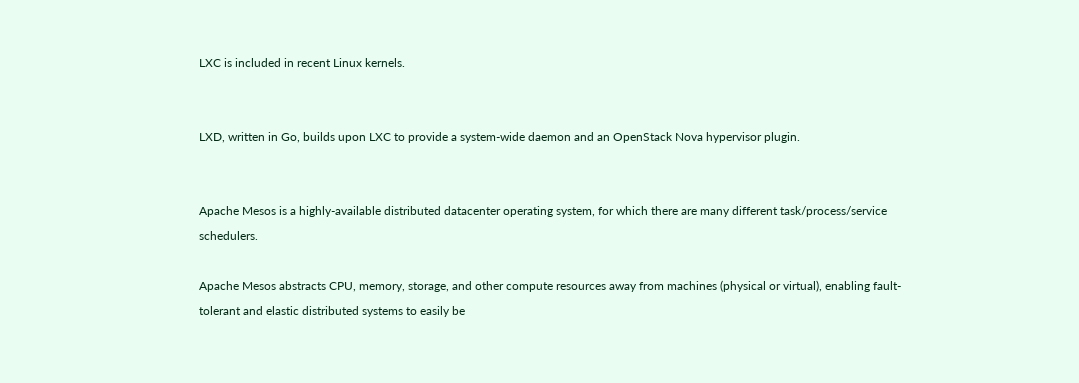LXC is included in recent Linux kernels.


LXD, written in Go, builds upon LXC to provide a system-wide daemon and an OpenStack Nova hypervisor plugin.


Apache Mesos is a highly-available distributed datacenter operating system, for which there are many different task/process/service schedulers.

Apache Mesos abstracts CPU, memory, storage, and other compute resources away from machines (physical or virtual), enabling fault-tolerant and elastic distributed systems to easily be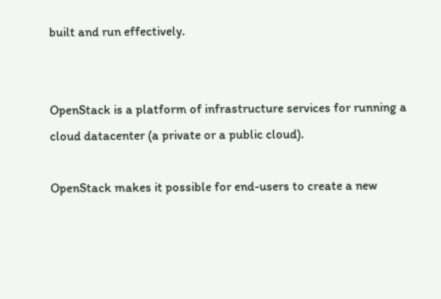built and run effectively.


OpenStack is a platform of infrastructure services for running a cloud datacenter (a private or a public cloud).

OpenStack makes it possible for end-users to create a new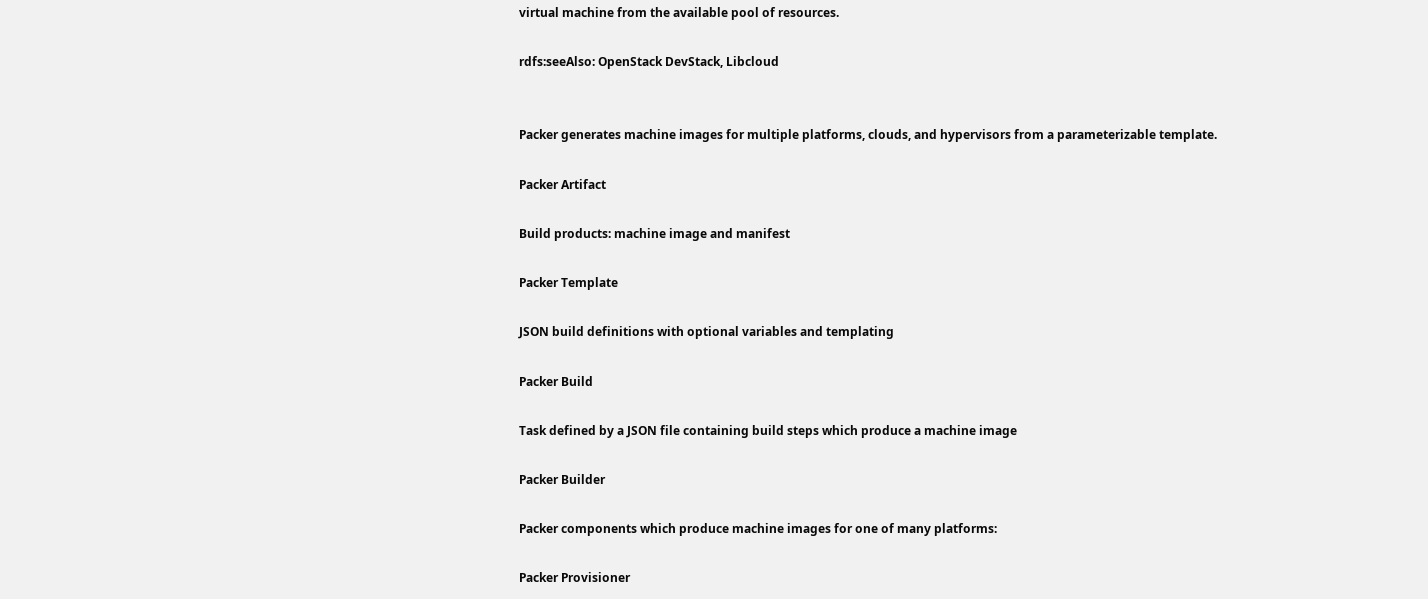virtual machine from the available pool of resources.

rdfs:seeAlso: OpenStack DevStack, Libcloud


Packer generates machine images for multiple platforms, clouds, and hypervisors from a parameterizable template.

Packer Artifact

Build products: machine image and manifest

Packer Template

JSON build definitions with optional variables and templating

Packer Build

Task defined by a JSON file containing build steps which produce a machine image

Packer Builder

Packer components which produce machine images for one of many platforms:

Packer Provisioner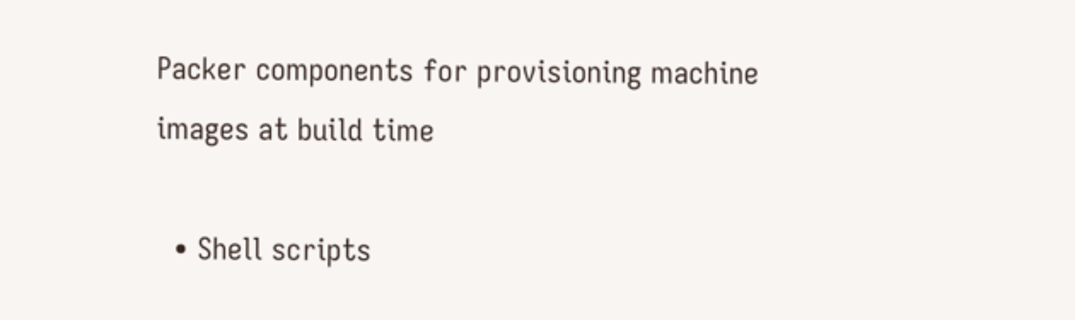Packer components for provisioning machine images at build time

  • Shell scripts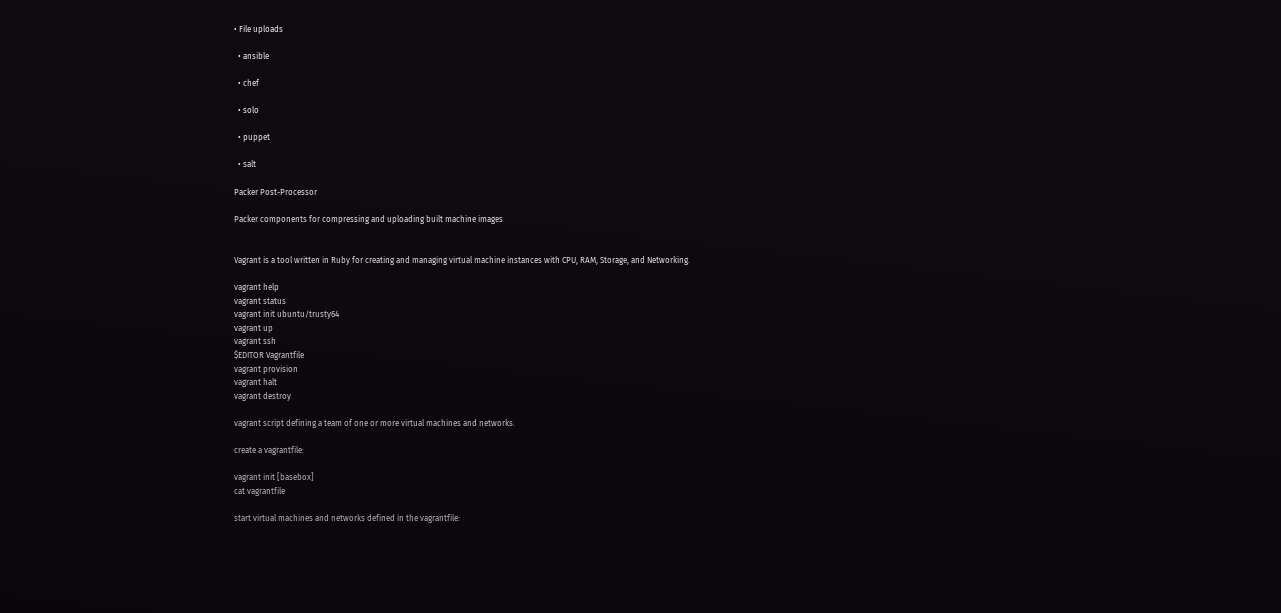• File uploads

  • ansible

  • chef

  • solo

  • puppet

  • salt

Packer Post-Processor

Packer components for compressing and uploading built machine images


Vagrant is a tool written in Ruby for creating and managing virtual machine instances with CPU, RAM, Storage, and Networking.

vagrant help
vagrant status
vagrant init ubuntu/trusty64
vagrant up
vagrant ssh
$EDITOR Vagrantfile
vagrant provision
vagrant halt
vagrant destroy

vagrant script defining a team of one or more virtual machines and networks.

create a vagrantfile:

vagrant init [basebox]
cat vagrantfile

start virtual machines and networks defined in the vagrantfile: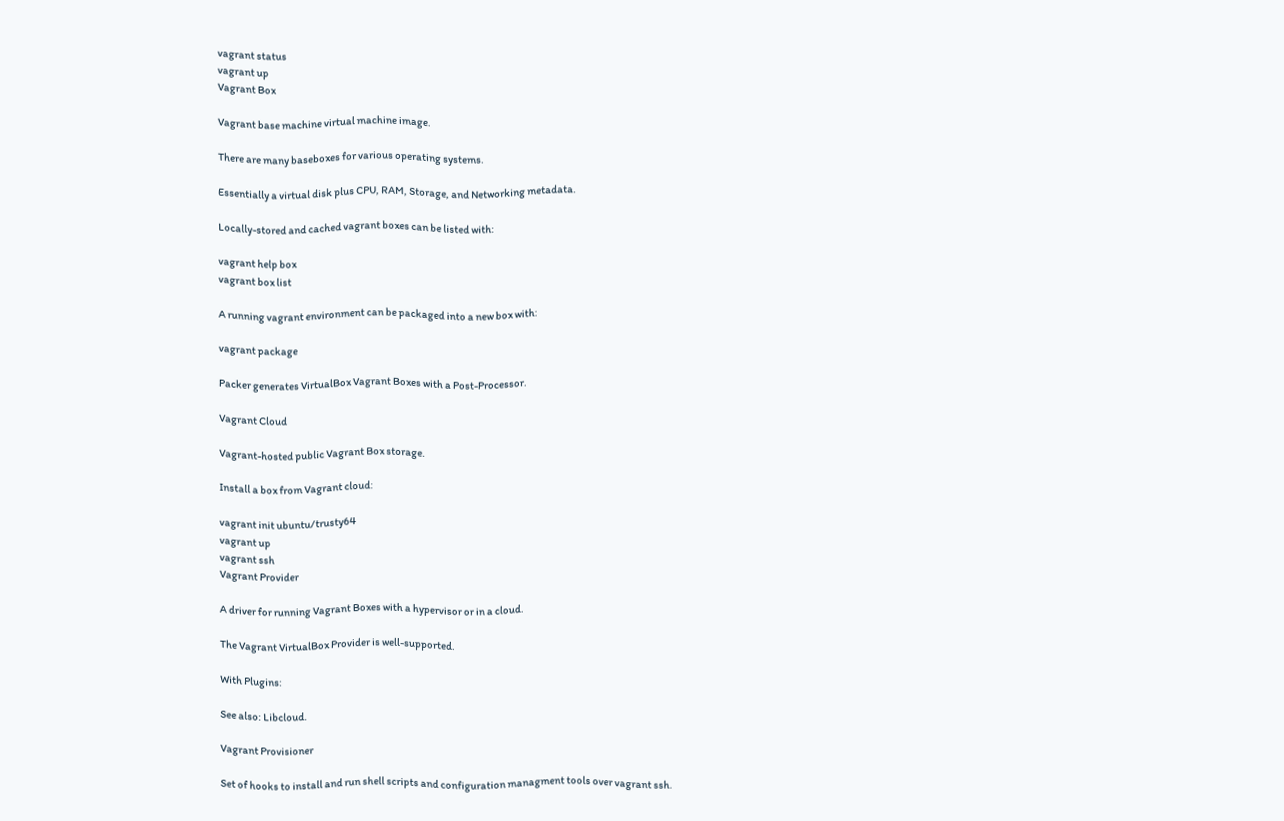vagrant status
vagrant up
Vagrant Box

Vagrant base machine virtual machine image.

There are many baseboxes for various operating systems.

Essentially a virtual disk plus CPU, RAM, Storage, and Networking metadata.

Locally-stored and cached vagrant boxes can be listed with:

vagrant help box
vagrant box list

A running vagrant environment can be packaged into a new box with:

vagrant package

Packer generates VirtualBox Vagrant Boxes with a Post-Processor.

Vagrant Cloud

Vagrant-hosted public Vagrant Box storage.

Install a box from Vagrant cloud:

vagrant init ubuntu/trusty64
vagrant up
vagrant ssh
Vagrant Provider

A driver for running Vagrant Boxes with a hypervisor or in a cloud.

The Vagrant VirtualBox Provider is well-supported.

With Plugins:

See also: Libcloud.

Vagrant Provisioner

Set of hooks to install and run shell scripts and configuration managment tools over vagrant ssh.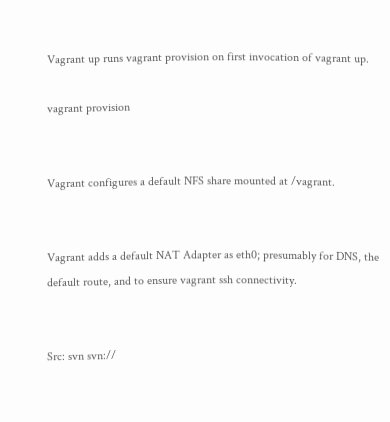Vagrant up runs vagrant provision on first invocation of vagrant up.

vagrant provision


Vagrant configures a default NFS share mounted at /vagrant.


Vagrant adds a default NAT Adapter as eth0; presumably for DNS, the default route, and to ensure vagrant ssh connectivity.


Src: svn svn://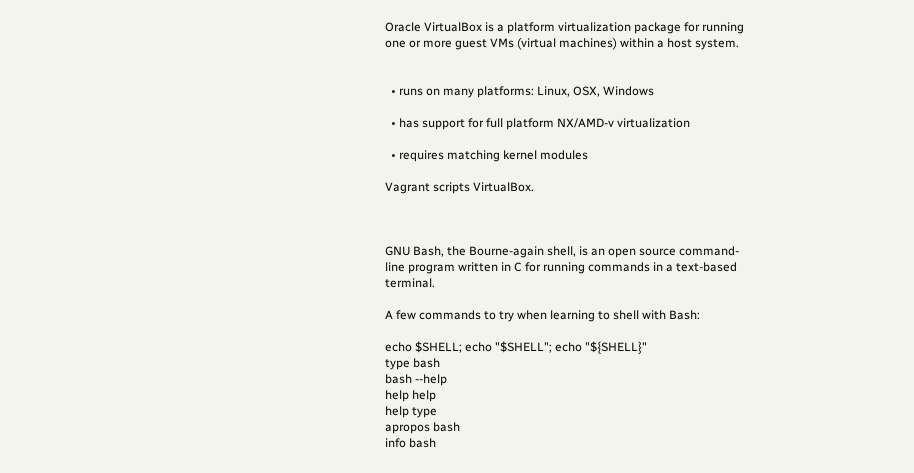Oracle VirtualBox is a platform virtualization package for running one or more guest VMs (virtual machines) within a host system.


  • runs on many platforms: Linux, OSX, Windows

  • has support for full platform NX/AMD-v virtualization

  • requires matching kernel modules

Vagrant scripts VirtualBox.



GNU Bash, the Bourne-again shell, is an open source command-line program written in C for running commands in a text-based terminal.

A few commands to try when learning to shell with Bash:

echo $SHELL; echo "$SHELL"; echo "${SHELL}"
type bash
bash --help
help help
help type
apropos bash
info bash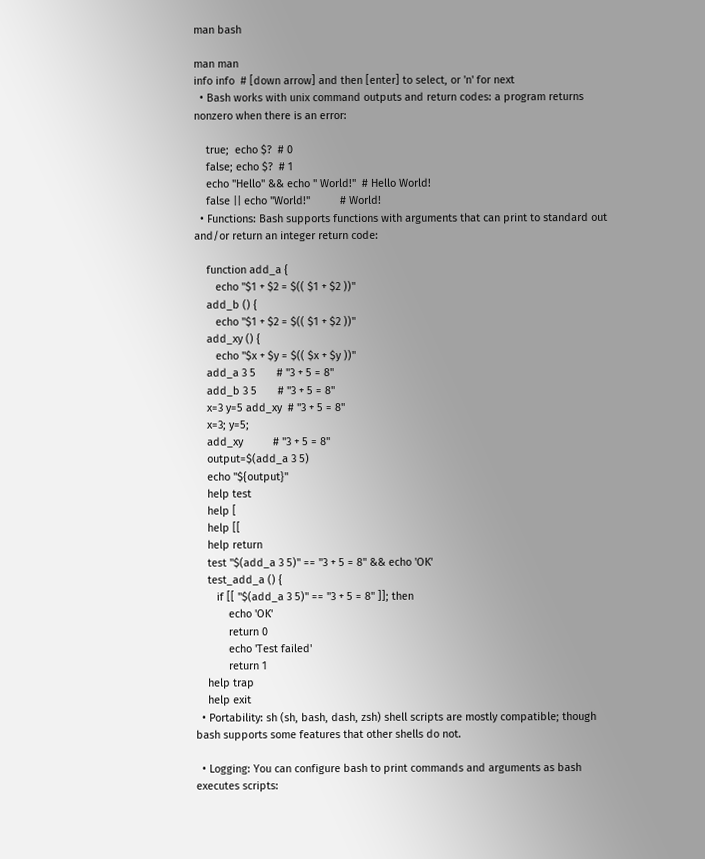man bash

man man
info info  # [down arrow] and then [enter] to select, or 'n' for next
  • Bash works with unix command outputs and return codes: a program returns nonzero when there is an error:

    true;  echo $?  # 0
    false; echo $?  # 1
    echo "Hello" && echo " World!"  # Hello World!
    false || echo "World!"          # World!
  • Functions: Bash supports functions with arguments that can print to standard out and/or return an integer return code:

    function add_a {
       echo "$1 + $2 = $(( $1 + $2 ))"
    add_b () {
       echo "$1 + $2 = $(( $1 + $2 ))"
    add_xy () {
       echo "$x + $y = $(( $x + $y ))"
    add_a 3 5       # "3 + 5 = 8"
    add_b 3 5       # "3 + 5 = 8"
    x=3 y=5 add_xy  # "3 + 5 = 8"
    x=3; y=5;
    add_xy          # "3 + 5 = 8"
    output=$(add_a 3 5)
    echo "${output}"
    help test
    help [
    help [[
    help return
    test "$(add_a 3 5)" == "3 + 5 = 8" && echo 'OK'
    test_add_a () {
       if [[ "$(add_a 3 5)" == "3 + 5 = 8" ]]; then
           echo 'OK'
           return 0
           echo 'Test failed'
           return 1
    help trap
    help exit
  • Portability: sh (sh, bash, dash, zsh) shell scripts are mostly compatible; though bash supports some features that other shells do not.

  • Logging: You can configure bash to print commands and arguments as bash executes scripts: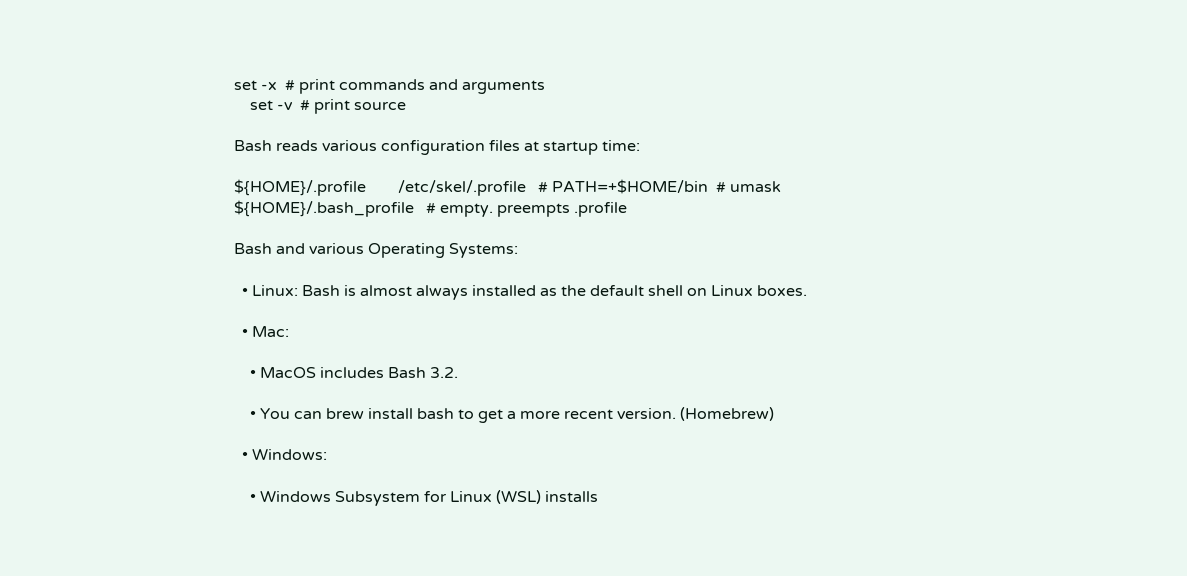set -x  # print commands and arguments
    set -v  # print source

Bash reads various configuration files at startup time:

${HOME}/.profile        /etc/skel/.profile   # PATH=+$HOME/bin  # umask
${HOME}/.bash_profile   # empty. preempts .profile

Bash and various Operating Systems:

  • Linux: Bash is almost always installed as the default shell on Linux boxes.

  • Mac:

    • MacOS includes Bash 3.2.

    • You can brew install bash to get a more recent version. (Homebrew)

  • Windows:

    • Windows Subsystem for Linux (WSL) installs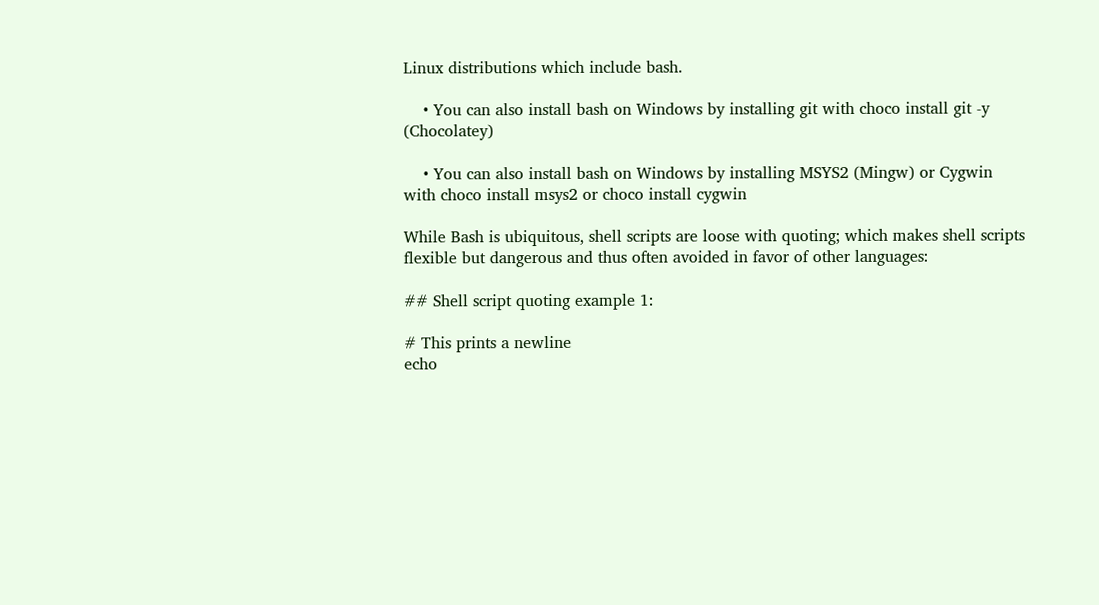Linux distributions which include bash.

    • You can also install bash on Windows by installing git with choco install git -y (Chocolatey)

    • You can also install bash on Windows by installing MSYS2 (Mingw) or Cygwin with choco install msys2 or choco install cygwin

While Bash is ubiquitous, shell scripts are loose with quoting; which makes shell scripts flexible but dangerous and thus often avoided in favor of other languages:

## Shell script quoting example 1:

# This prints a newline
echo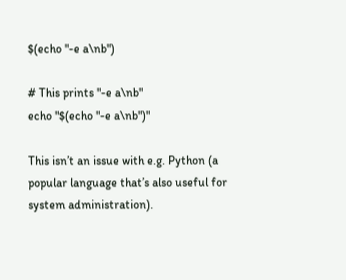$(echo "-e a\nb")

# This prints "-e a\nb"
echo "$(echo "-e a\nb")"

This isn’t an issue with e.g. Python (a popular language that’s also useful for system administration).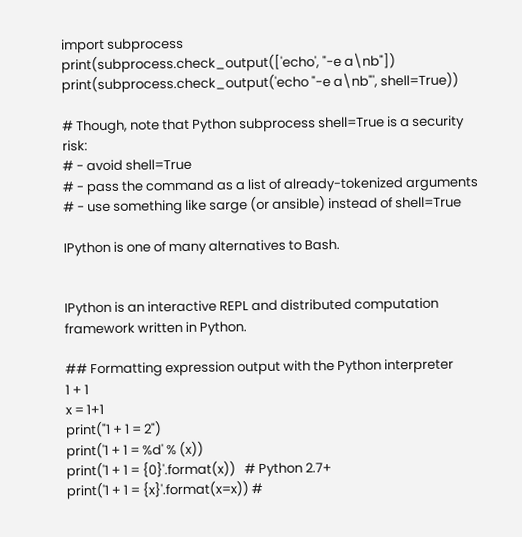import subprocess
print(subprocess.check_output(['echo', "-e a\nb"])
print(subprocess.check_output('echo "-e a\nb"', shell=True))

# Though, note that Python subprocess shell=True is a security risk:
# - avoid shell=True
# - pass the command as a list of already-tokenized arguments
# - use something like sarge (or ansible) instead of shell=True

IPython is one of many alternatives to Bash.


IPython is an interactive REPL and distributed computation framework written in Python.

## Formatting expression output with the Python interpreter
1 + 1
x = 1+1
print("1 + 1 = 2")
print('1 + 1 = %d' % (x))
print('1 + 1 = {0}'.format(x))   # Python 2.7+
print('1 + 1 = {x}'.format(x=x)) #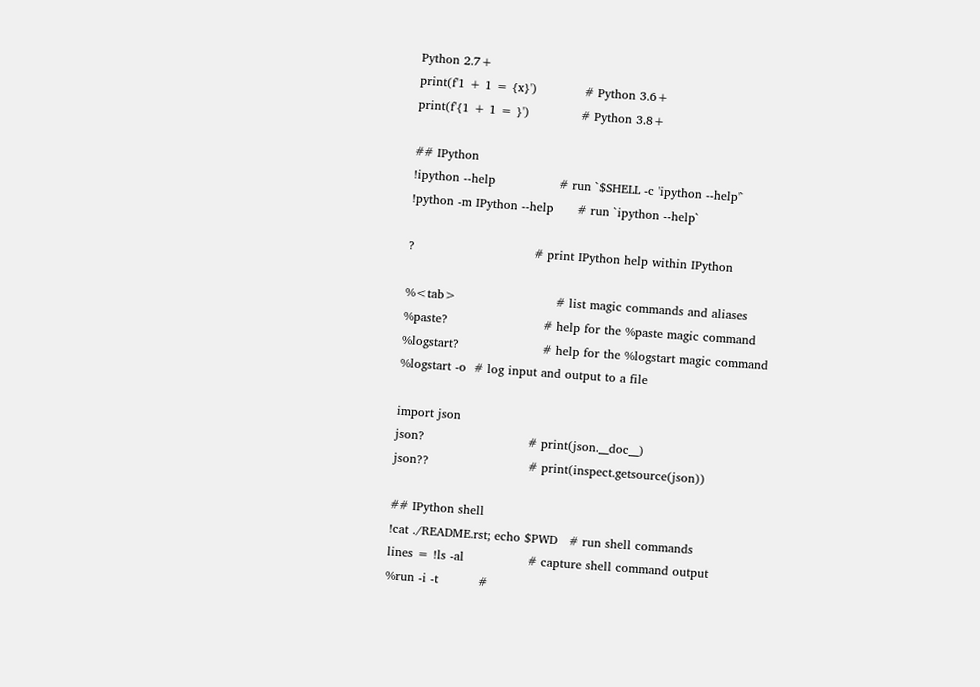Python 2.7+
print(f'1 + 1 = {x}')            # Python 3.6+
print(f'{1 + 1 = }')             # Python 3.8+

## IPython
!ipython --help                # run `$SHELL -c 'ipython --help'`
!python -m IPython --help      # run `ipython --help`

?                              # print IPython help within IPython

%<tab>                         # list magic commands and aliases
%paste?                        # help for the %paste magic command
%logstart?                     # help for the %logstart magic command
%logstart -o  # log input and output to a file

import json
json?                          # print(json.__doc__)
json??                         # print(inspect.getsource(json))

## IPython shell
!cat ./README.rst; echo $PWD   # run shell commands
lines = !ls -al                # capture shell command output
%run -i -t          #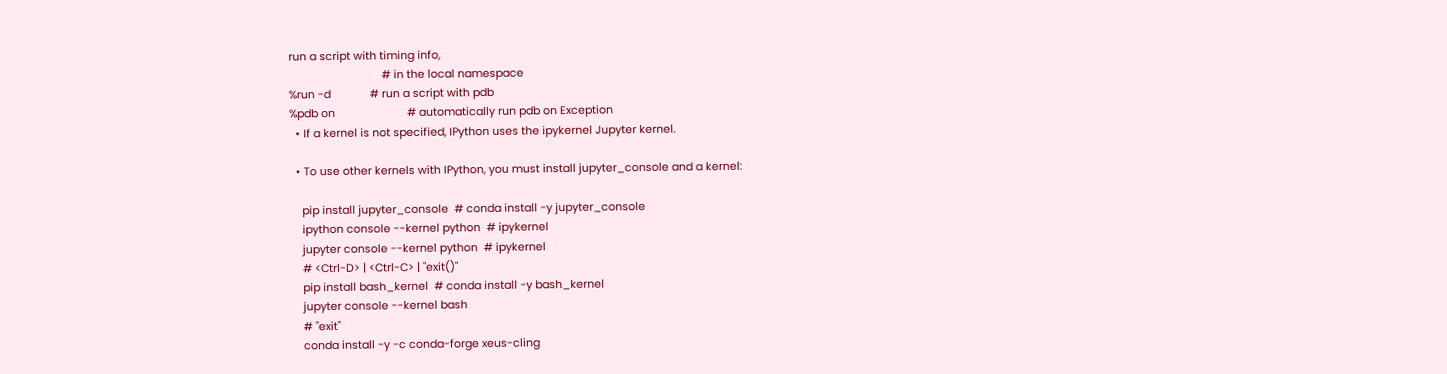run a script with timing info,
                               # in the local namespace
%run -d             # run a script with pdb
%pdb on                        # automatically run pdb on Exception
  • If a kernel is not specified, IPython uses the ipykernel Jupyter kernel.

  • To use other kernels with IPython, you must install jupyter_console and a kernel:

    pip install jupyter_console  # conda install -y jupyter_console
    ipython console --kernel python  # ipykernel
    jupyter console --kernel python  # ipykernel
    # <Ctrl-D> | <Ctrl-C> | "exit()"
    pip install bash_kernel  # conda install -y bash_kernel
    jupyter console --kernel bash
    # "exit"
    conda install -y -c conda-forge xeus-cling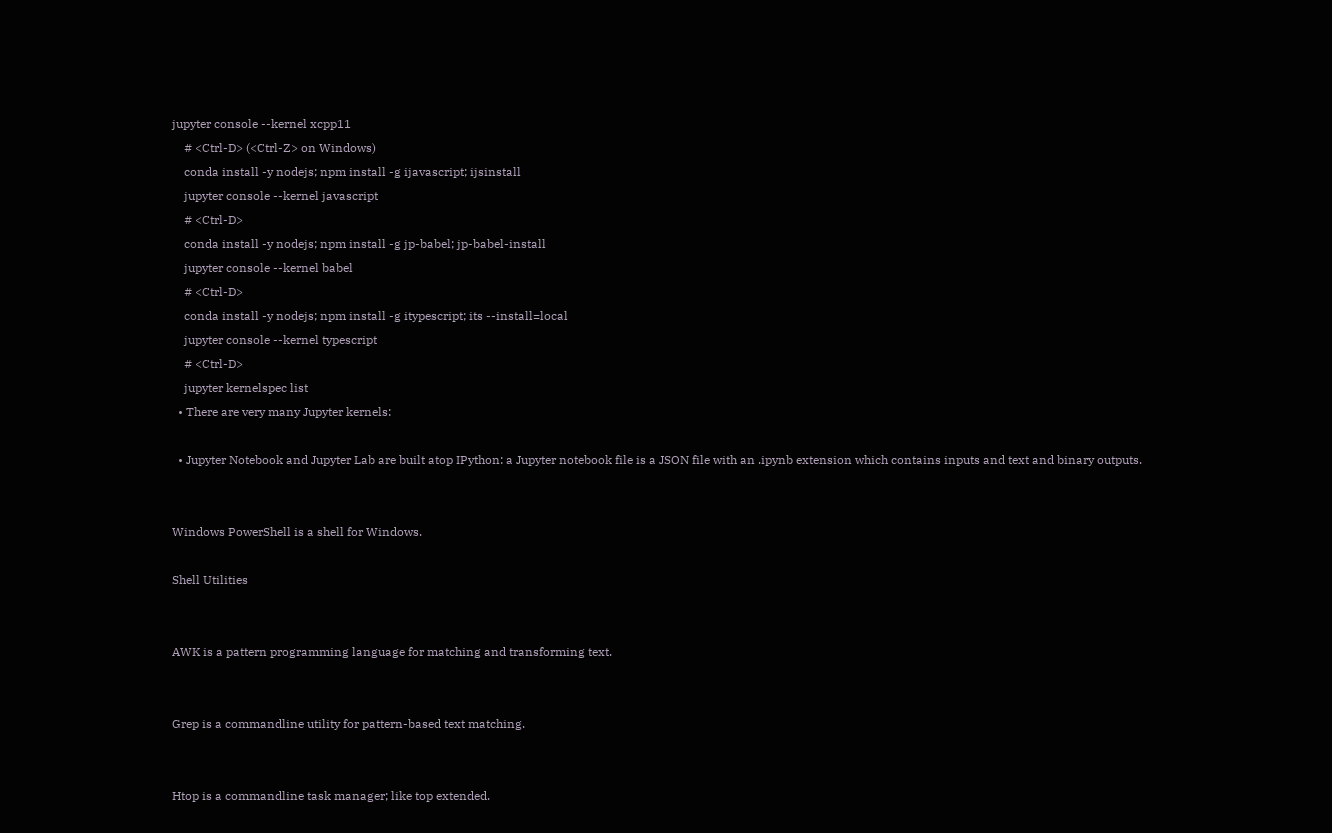jupyter console --kernel xcpp11
    # <Ctrl-D> (<Ctrl-Z> on Windows)
    conda install -y nodejs; npm install -g ijavascript; ijsinstall
    jupyter console --kernel javascript
    # <Ctrl-D>
    conda install -y nodejs; npm install -g jp-babel; jp-babel-install
    jupyter console --kernel babel
    # <Ctrl-D>
    conda install -y nodejs; npm install -g itypescript; its --install=local
    jupyter console --kernel typescript
    # <Ctrl-D>
    jupyter kernelspec list
  • There are very many Jupyter kernels:

  • Jupyter Notebook and Jupyter Lab are built atop IPython: a Jupyter notebook file is a JSON file with an .ipynb extension which contains inputs and text and binary outputs.


Windows PowerShell is a shell for Windows.

Shell Utilities


AWK is a pattern programming language for matching and transforming text.


Grep is a commandline utility for pattern-based text matching.


Htop is a commandline task manager; like top extended.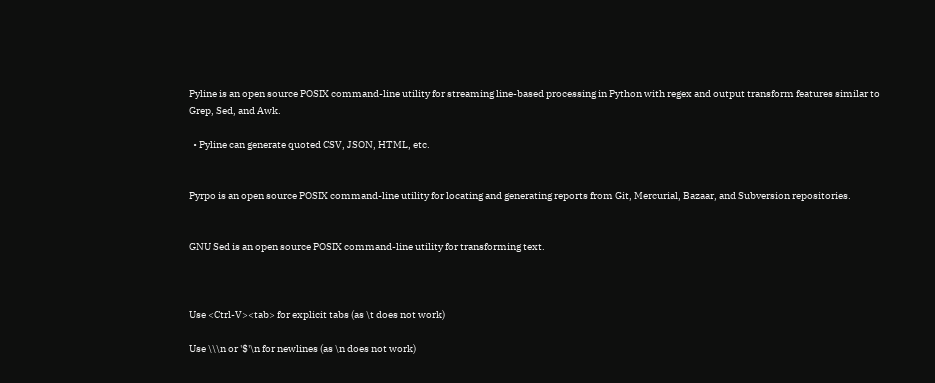Pyline is an open source POSIX command-line utility for streaming line-based processing in Python with regex and output transform features similar to Grep, Sed, and Awk.

  • Pyline can generate quoted CSV, JSON, HTML, etc.


Pyrpo is an open source POSIX command-line utility for locating and generating reports from Git, Mercurial, Bazaar, and Subversion repositories.


GNU Sed is an open source POSIX command-line utility for transforming text.



Use <Ctrl-V><tab> for explicit tabs (as \t does not work)

Use \\\n or '$'\n for newlines (as \n does not work)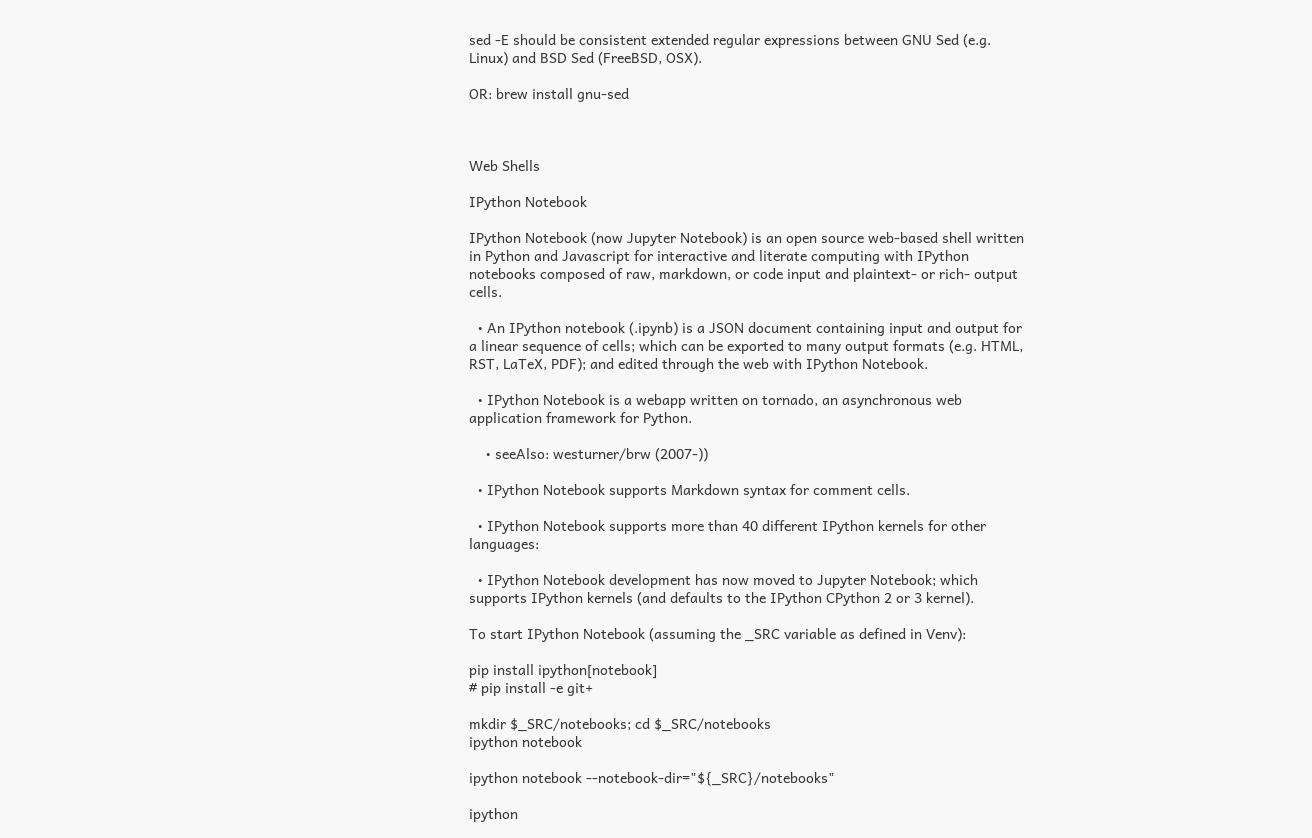sed -E should be consistent extended regular expressions between GNU Sed (e.g. Linux) and BSD Sed (FreeBSD, OSX).

OR: brew install gnu-sed



Web Shells

IPython Notebook

IPython Notebook (now Jupyter Notebook) is an open source web-based shell written in Python and Javascript for interactive and literate computing with IPython notebooks composed of raw, markdown, or code input and plaintext- or rich- output cells.

  • An IPython notebook (.ipynb) is a JSON document containing input and output for a linear sequence of cells; which can be exported to many output formats (e.g. HTML, RST, LaTeX, PDF); and edited through the web with IPython Notebook.

  • IPython Notebook is a webapp written on tornado, an asynchronous web application framework for Python.

    • seeAlso: westurner/brw (2007-))

  • IPython Notebook supports Markdown syntax for comment cells.

  • IPython Notebook supports more than 40 different IPython kernels for other languages:

  • IPython Notebook development has now moved to Jupyter Notebook; which supports IPython kernels (and defaults to the IPython CPython 2 or 3 kernel).

To start IPython Notebook (assuming the _SRC variable as defined in Venv):

pip install ipython[notebook]
# pip install -e git+

mkdir $_SRC/notebooks; cd $_SRC/notebooks
ipython notebook

ipython notebook --notebook-dir="${_SRC}/notebooks"

ipython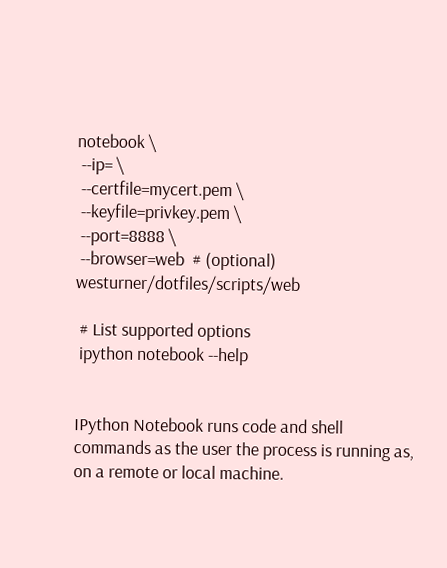notebook \
 --ip= \
 --certfile=mycert.pem \
 --keyfile=privkey.pem \
 --port=8888 \
 --browser=web  # (optional) westurner/dotfiles/scripts/web

 # List supported options
 ipython notebook --help


IPython Notebook runs code and shell commands as the user the process is running as, on a remote or local machine.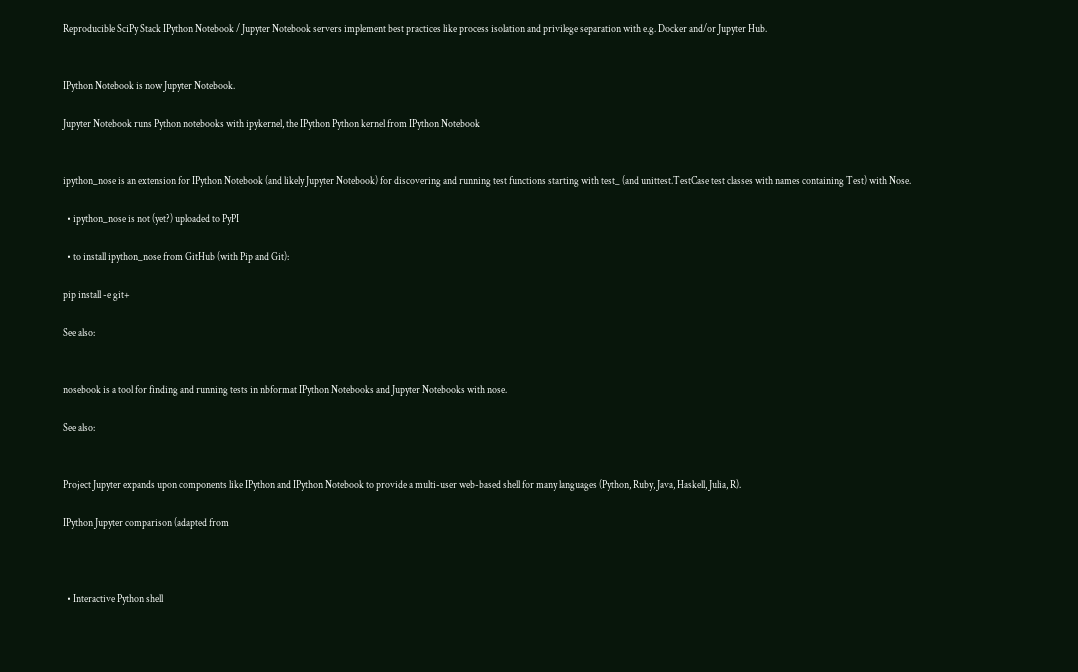Reproducible SciPy Stack IPython Notebook / Jupyter Notebook servers implement best practices like process isolation and privilege separation with e.g. Docker and/or Jupyter Hub.


IPython Notebook is now Jupyter Notebook.

Jupyter Notebook runs Python notebooks with ipykernel, the IPython Python kernel from IPython Notebook


ipython_nose is an extension for IPython Notebook (and likely Jupyter Notebook) for discovering and running test functions starting with test_ (and unittest.TestCase test classes with names containing Test) with Nose.

  • ipython_nose is not (yet?) uploaded to PyPI

  • to install ipython_nose from GitHub (with Pip and Git):

pip install -e git+

See also:


nosebook is a tool for finding and running tests in nbformat IPython Notebooks and Jupyter Notebooks with nose.

See also:


Project Jupyter expands upon components like IPython and IPython Notebook to provide a multi-user web-based shell for many languages (Python, Ruby, Java, Haskell, Julia, R).

IPython Jupyter comparison (adapted from



  • Interactive Python shell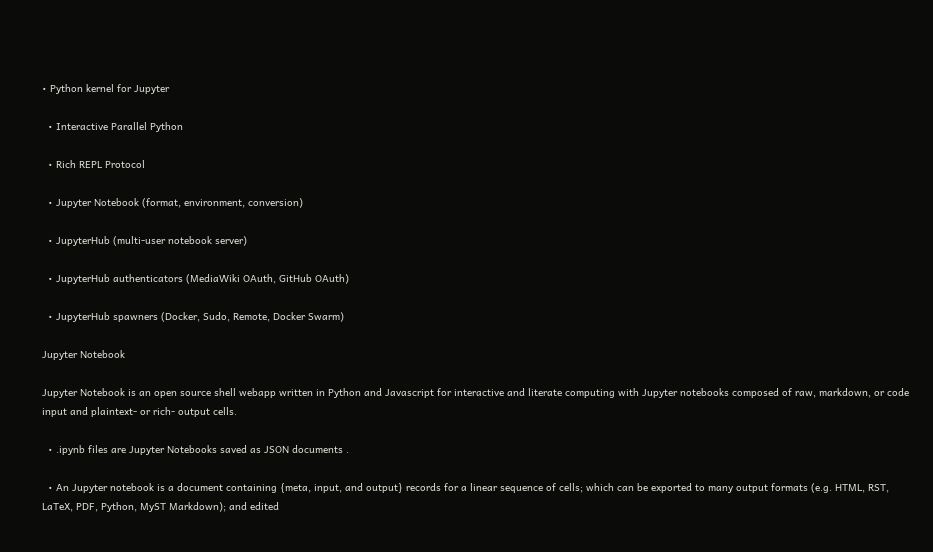• Python kernel for Jupyter

  • Interactive Parallel Python

  • Rich REPL Protocol

  • Jupyter Notebook (format, environment, conversion)

  • JupyterHub (multi-user notebook server)

  • JupyterHub authenticators (MediaWiki OAuth, GitHub OAuth)

  • JupyterHub spawners (Docker, Sudo, Remote, Docker Swarm)

Jupyter Notebook

Jupyter Notebook is an open source shell webapp written in Python and Javascript for interactive and literate computing with Jupyter notebooks composed of raw, markdown, or code input and plaintext- or rich- output cells.

  • .ipynb files are Jupyter Notebooks saved as JSON documents .

  • An Jupyter notebook is a document containing {meta, input, and output} records for a linear sequence of cells; which can be exported to many output formats (e.g. HTML, RST, LaTeX, PDF, Python, MyST Markdown); and edited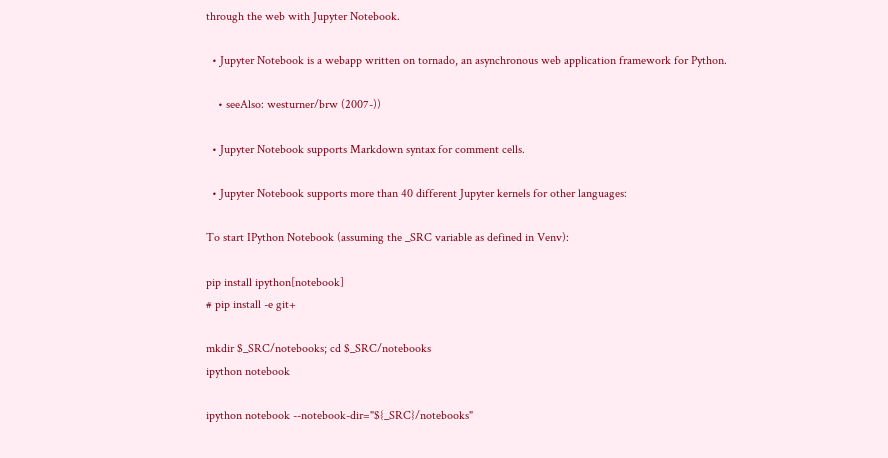through the web with Jupyter Notebook.

  • Jupyter Notebook is a webapp written on tornado, an asynchronous web application framework for Python.

    • seeAlso: westurner/brw (2007-))

  • Jupyter Notebook supports Markdown syntax for comment cells.

  • Jupyter Notebook supports more than 40 different Jupyter kernels for other languages:

To start IPython Notebook (assuming the _SRC variable as defined in Venv):

pip install ipython[notebook]
# pip install -e git+

mkdir $_SRC/notebooks; cd $_SRC/notebooks
ipython notebook

ipython notebook --notebook-dir="${_SRC}/notebooks"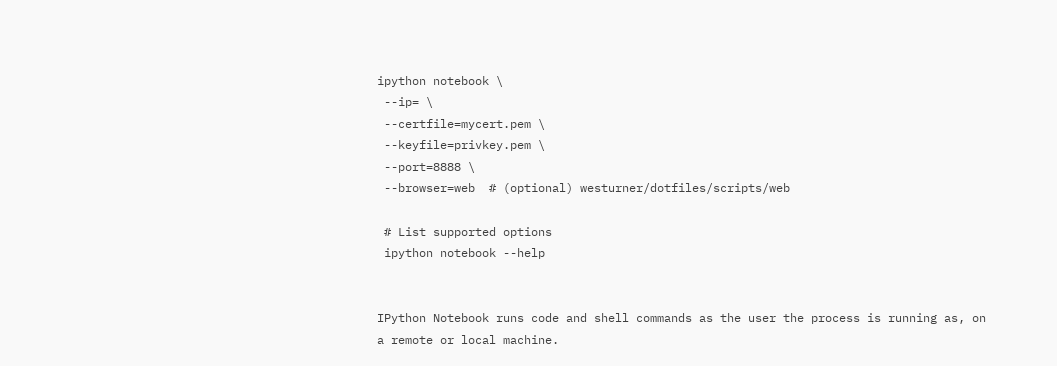ipython notebook \
 --ip= \
 --certfile=mycert.pem \
 --keyfile=privkey.pem \
 --port=8888 \
 --browser=web  # (optional) westurner/dotfiles/scripts/web

 # List supported options
 ipython notebook --help


IPython Notebook runs code and shell commands as the user the process is running as, on a remote or local machine.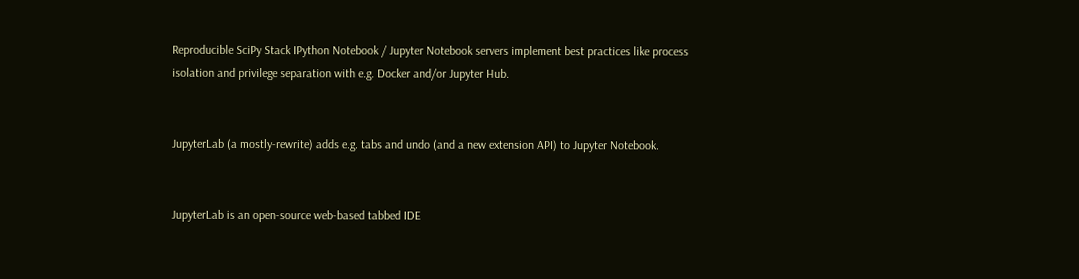Reproducible SciPy Stack IPython Notebook / Jupyter Notebook servers implement best practices like process isolation and privilege separation with e.g. Docker and/or Jupyter Hub.


JupyterLab (a mostly-rewrite) adds e.g. tabs and undo (and a new extension API) to Jupyter Notebook.


JupyterLab is an open-source web-based tabbed IDE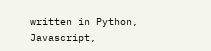written in Python, Javascript,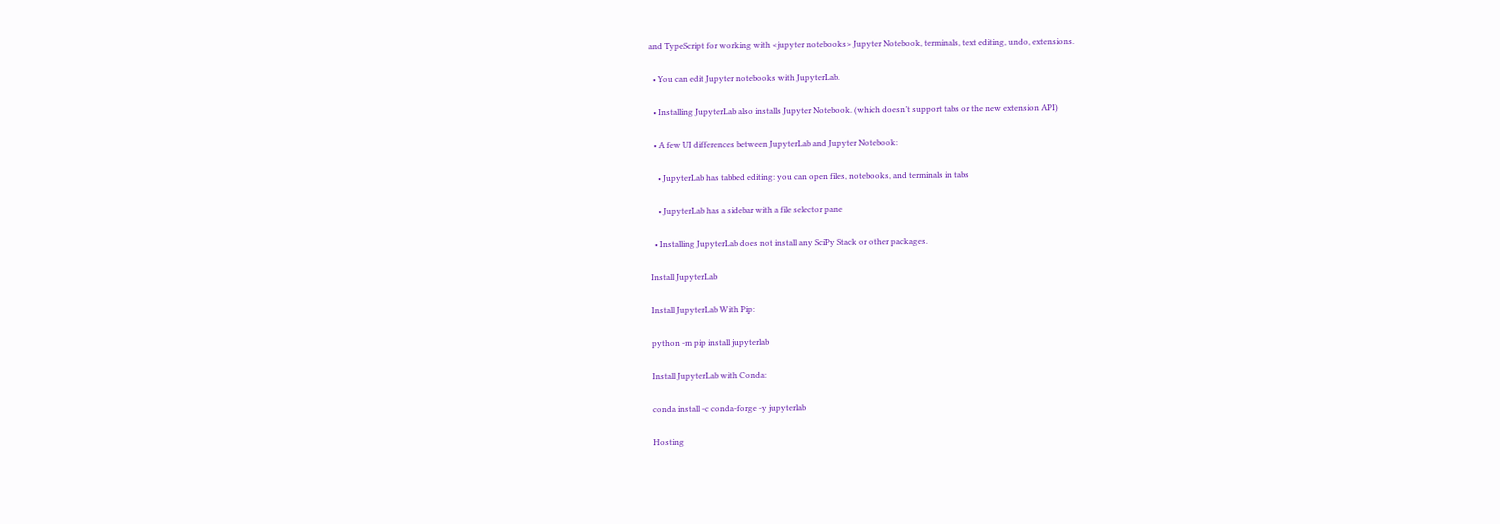and TypeScript for working with <jupyter notebooks> Jupyter Notebook, terminals, text editing, undo, extensions.

  • You can edit Jupyter notebooks with JupyterLab.

  • Installing JupyterLab also installs Jupyter Notebook. (which doesn’t support tabs or the new extension API)

  • A few UI differences between JupyterLab and Jupyter Notebook:

    • JupyterLab has tabbed editing: you can open files, notebooks, and terminals in tabs

    • JupyterLab has a sidebar with a file selector pane

  • Installing JupyterLab does not install any SciPy Stack or other packages.

Install JupyterLab

Install JupyterLab With Pip:

python -m pip install jupyterlab

Install JupyterLab with Conda:

conda install -c conda-forge -y jupyterlab

Hosting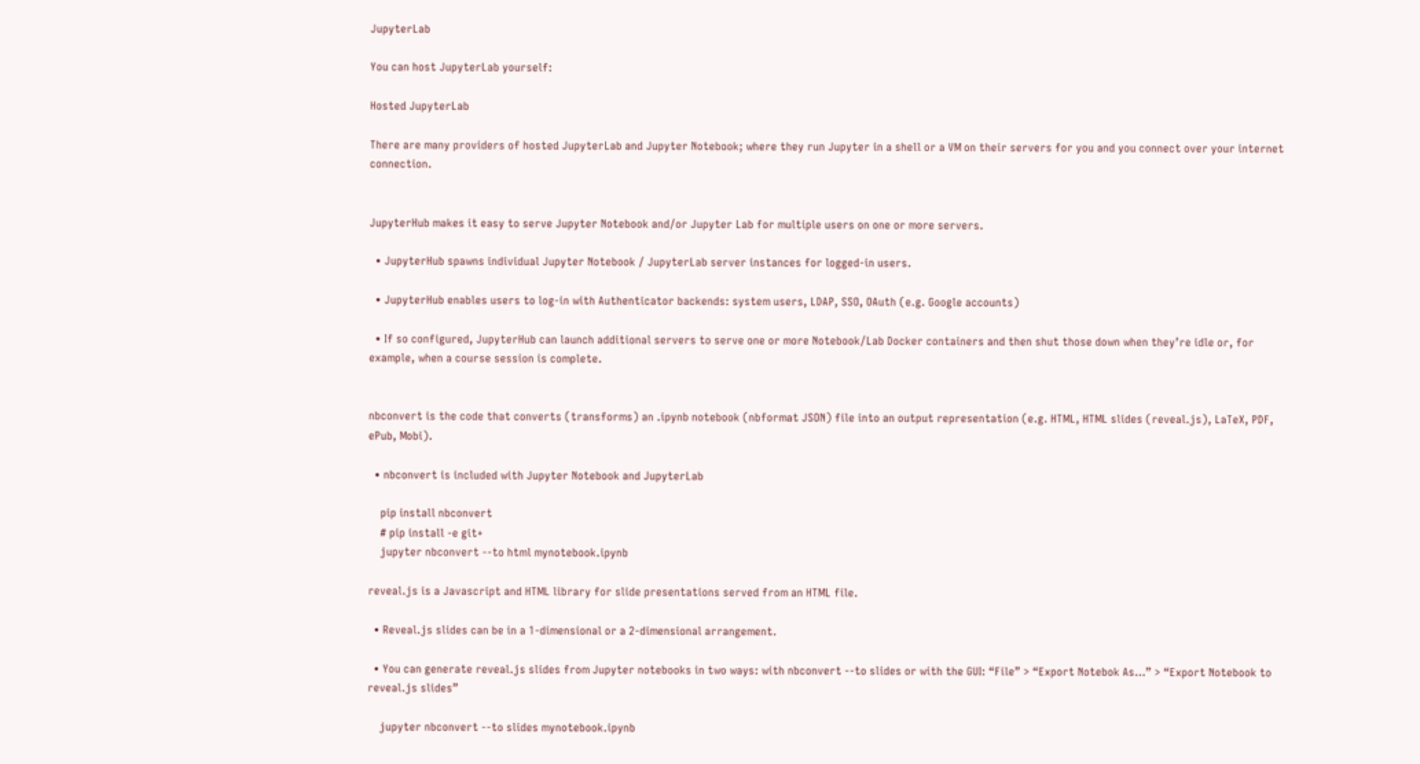JupyterLab

You can host JupyterLab yourself:

Hosted JupyterLab

There are many providers of hosted JupyterLab and Jupyter Notebook; where they run Jupyter in a shell or a VM on their servers for you and you connect over your internet connection.


JupyterHub makes it easy to serve Jupyter Notebook and/or Jupyter Lab for multiple users on one or more servers.

  • JupyterHub spawns individual Jupyter Notebook / JupyterLab server instances for logged-in users.

  • JupyterHub enables users to log-in with Authenticator backends: system users, LDAP, SSO, OAuth (e.g. Google accounts)

  • If so configured, JupyterHub can launch additional servers to serve one or more Notebook/Lab Docker containers and then shut those down when they’re idle or, for example, when a course session is complete.


nbconvert is the code that converts (transforms) an .ipynb notebook (nbformat JSON) file into an output representation (e.g. HTML, HTML slides (reveal.js), LaTeX, PDF, ePub, Mobi).

  • nbconvert is included with Jupyter Notebook and JupyterLab

    pip install nbconvert
    # pip install -e git+
    jupyter nbconvert --to html mynotebook.ipynb

reveal.js is a Javascript and HTML library for slide presentations served from an HTML file.

  • Reveal.js slides can be in a 1-dimensional or a 2-dimensional arrangement.

  • You can generate reveal.js slides from Jupyter notebooks in two ways: with nbconvert --to slides or with the GUI: “File” > “Export Notebok As…” > “Export Notebook to reveal.js slides”

    jupyter nbconvert --to slides mynotebook.ipynb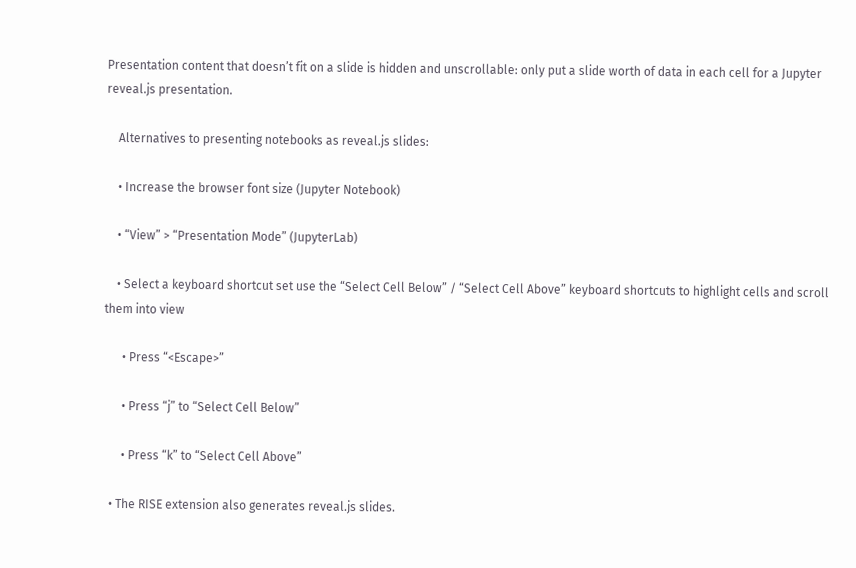Presentation content that doesn’t fit on a slide is hidden and unscrollable: only put a slide worth of data in each cell for a Jupyter reveal.js presentation.

    Alternatives to presenting notebooks as reveal.js slides:

    • Increase the browser font size (Jupyter Notebook)

    • “View” > “Presentation Mode” (JupyterLab)

    • Select a keyboard shortcut set use the “Select Cell Below” / “Select Cell Above” keyboard shortcuts to highlight cells and scroll them into view

      • Press “<Escape>”

      • Press “j” to “Select Cell Below”

      • Press “k” to “Select Cell Above”

  • The RISE extension also generates reveal.js slides.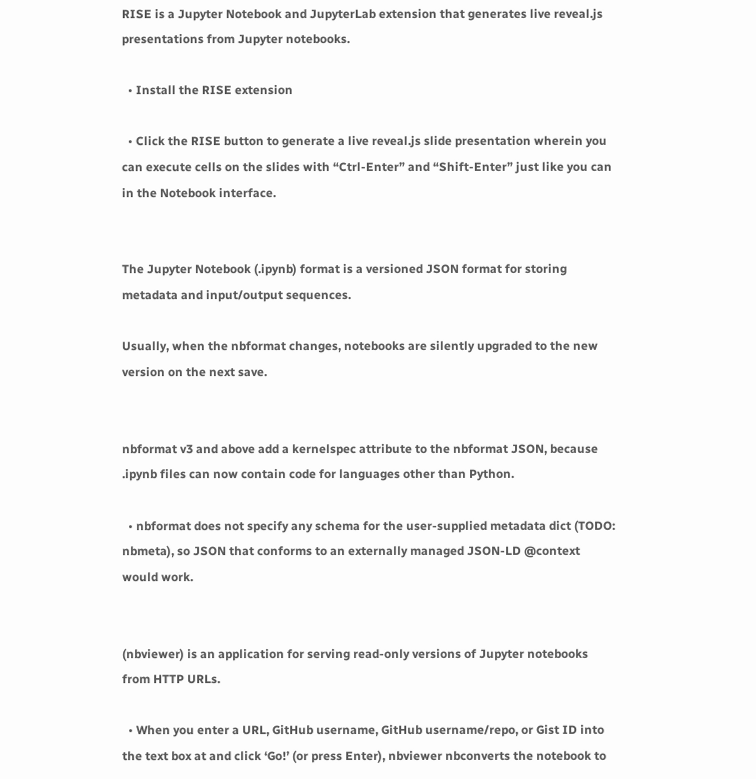RISE is a Jupyter Notebook and JupyterLab extension that generates live reveal.js presentations from Jupyter notebooks.

  • Install the RISE extension

  • Click the RISE button to generate a live reveal.js slide presentation wherein you can execute cells on the slides with “Ctrl-Enter” and “Shift-Enter” just like you can in the Notebook interface.


The Jupyter Notebook (.ipynb) format is a versioned JSON format for storing metadata and input/output sequences.

Usually, when the nbformat changes, notebooks are silently upgraded to the new version on the next save.


nbformat v3 and above add a kernelspec attribute to the nbformat JSON, because .ipynb files can now contain code for languages other than Python.

  • nbformat does not specify any schema for the user-supplied metadata dict (TODO: nbmeta), so JSON that conforms to an externally managed JSON-LD @context would work.


(nbviewer) is an application for serving read-only versions of Jupyter notebooks from HTTP URLs.

  • When you enter a URL, GitHub username, GitHub username/repo, or Gist ID into the text box at and click ‘Go!’ (or press Enter), nbviewer nbconverts the notebook to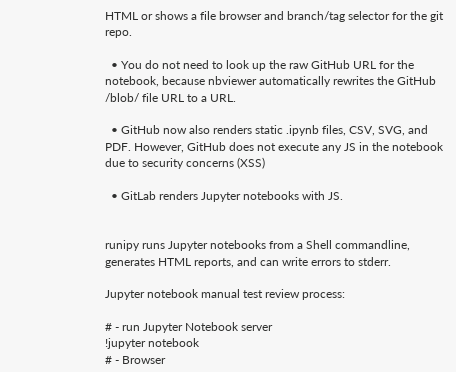HTML or shows a file browser and branch/tag selector for the git repo.

  • You do not need to look up the raw GitHub URL for the notebook, because nbviewer automatically rewrites the GitHub /blob/ file URL to a URL.

  • GitHub now also renders static .ipynb files, CSV, SVG, and PDF. However, GitHub does not execute any JS in the notebook due to security concerns (XSS)

  • GitLab renders Jupyter notebooks with JS.


runipy runs Jupyter notebooks from a Shell commandline, generates HTML reports, and can write errors to stderr.

Jupyter notebook manual test review process:

# - run Jupyter Notebook server
!jupyter notebook
# - Browser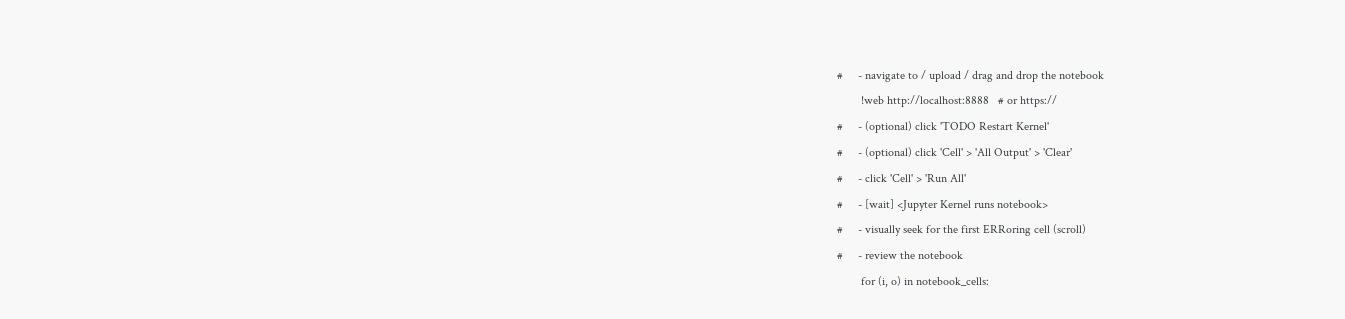#     - navigate to / upload / drag and drop the notebook
        !web http://localhost:8888   # or https://
#     - (optional) click 'TODO Restart Kernel'
#     - (optional) click 'Cell' > 'All Output' > 'Clear'
#     - click 'Cell' > 'Run All'
#     - [wait] <Jupyter Kernel runs notebook>
#     - visually seek for the first ERRoring cell (scroll)
#     - review the notebook
        for (i, o) in notebook_cells: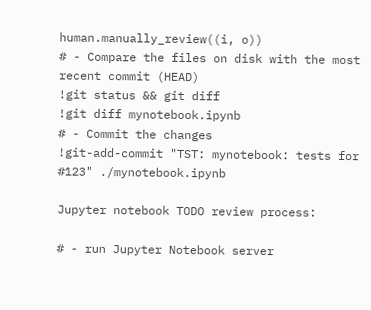human.manually_review((i, o))
# - Compare the files on disk with the most recent commit (HEAD)
!git status && git diff
!git diff mynotebook.ipynb
# - Commit the changes
!git-add-commit "TST: mynotebook: tests for #123" ./mynotebook.ipynb

Jupyter notebook TODO review process:

# - run Jupyter Notebook server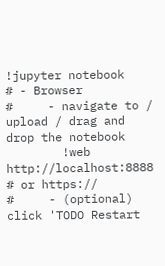!jupyter notebook
# - Browser
#     - navigate to / upload / drag and drop the notebook
        !web http://localhost:8888   # or https://
#     - (optional) click 'TODO Restart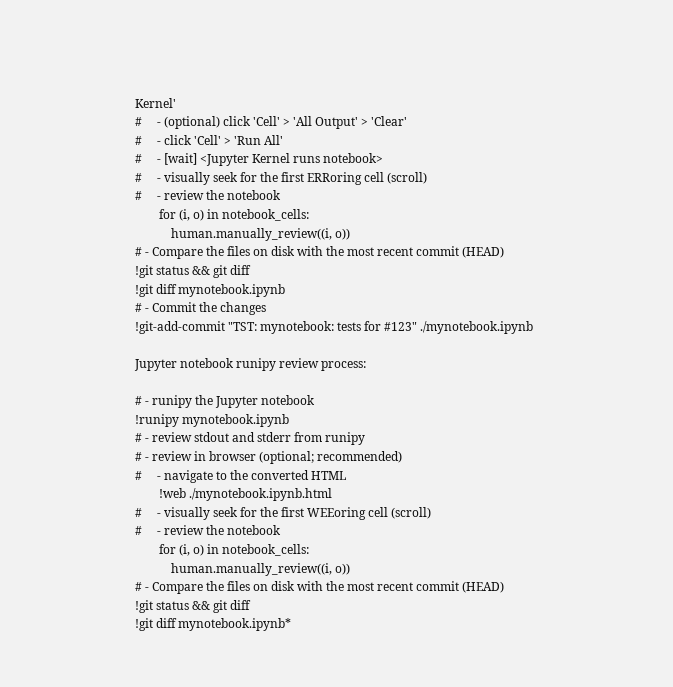Kernel'
#     - (optional) click 'Cell' > 'All Output' > 'Clear'
#     - click 'Cell' > 'Run All'
#     - [wait] <Jupyter Kernel runs notebook>
#     - visually seek for the first ERRoring cell (scroll)
#     - review the notebook
        for (i, o) in notebook_cells:
            human.manually_review((i, o))
# - Compare the files on disk with the most recent commit (HEAD)
!git status && git diff
!git diff mynotebook.ipynb
# - Commit the changes
!git-add-commit "TST: mynotebook: tests for #123" ./mynotebook.ipynb

Jupyter notebook runipy review process:

# - runipy the Jupyter notebook
!runipy mynotebook.ipynb
# - review stdout and stderr from runipy
# - review in browser (optional; recommended)
#     - navigate to the converted HTML
        !web ./mynotebook.ipynb.html
#     - visually seek for the first WEEoring cell (scroll)
#     - review the notebook
        for (i, o) in notebook_cells:
            human.manually_review((i, o))
# - Compare the files on disk with the most recent commit (HEAD)
!git status && git diff
!git diff mynotebook.ipynb*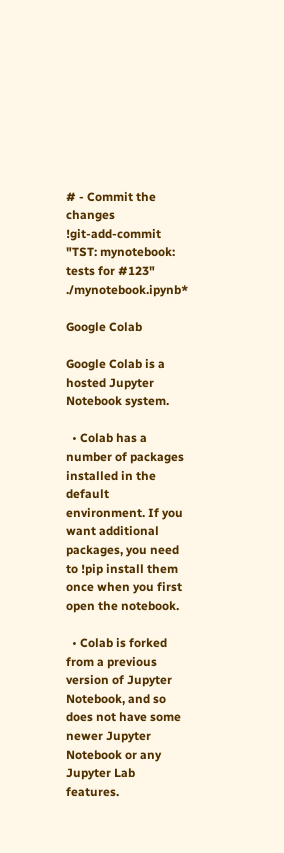# - Commit the changes
!git-add-commit "TST: mynotebook: tests for #123" ./mynotebook.ipynb*

Google Colab

Google Colab is a hosted Jupyter Notebook system.

  • Colab has a number of packages installed in the default environment. If you want additional packages, you need to !pip install them once when you first open the notebook.

  • Colab is forked from a previous version of Jupyter Notebook, and so does not have some newer Jupyter Notebook or any Jupyter Lab features.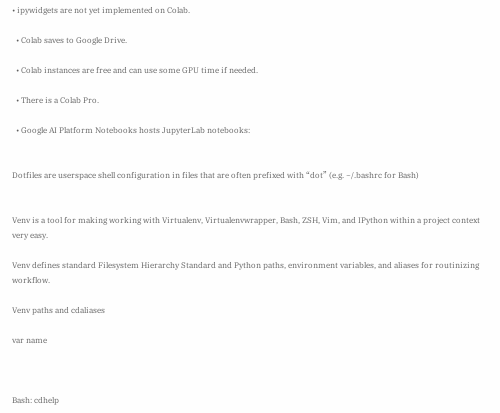• ipywidgets are not yet implemented on Colab.

  • Colab saves to Google Drive.

  • Colab instances are free and can use some GPU time if needed.

  • There is a Colab Pro.

  • Google AI Platform Notebooks hosts JupyterLab notebooks:


Dotfiles are userspace shell configuration in files that are often prefixed with “dot” (e.g. ~/.bashrc for Bash)


Venv is a tool for making working with Virtualenv, Virtualenvwrapper, Bash, ZSH, Vim, and IPython within a project context very easy.

Venv defines standard Filesystem Hierarchy Standard and Python paths, environment variables, and aliases for routinizing workflow.

Venv paths and cdaliases

var name



Bash: cdhelp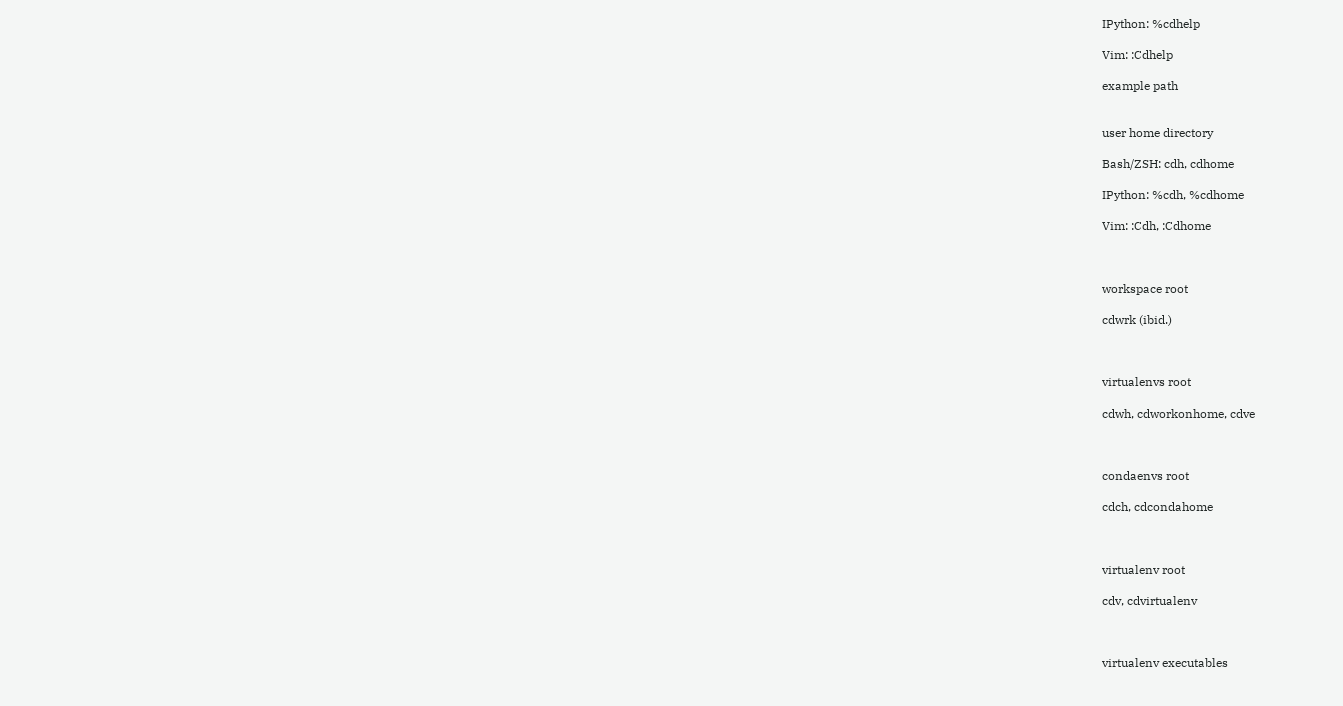IPython: %cdhelp

Vim: :Cdhelp

example path


user home directory

Bash/ZSH: cdh, cdhome

IPython: %cdh, %cdhome

Vim: :Cdh, :Cdhome



workspace root

cdwrk (ibid.)



virtualenvs root

cdwh, cdworkonhome, cdve



condaenvs root

cdch, cdcondahome



virtualenv root

cdv, cdvirtualenv



virtualenv executables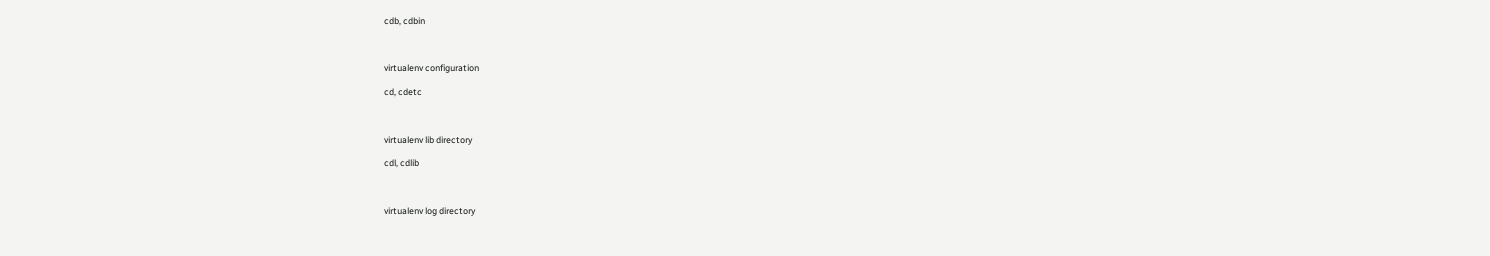cdb, cdbin



virtualenv configuration

cd, cdetc



virtualenv lib directory

cdl, cdlib



virtualenv log directory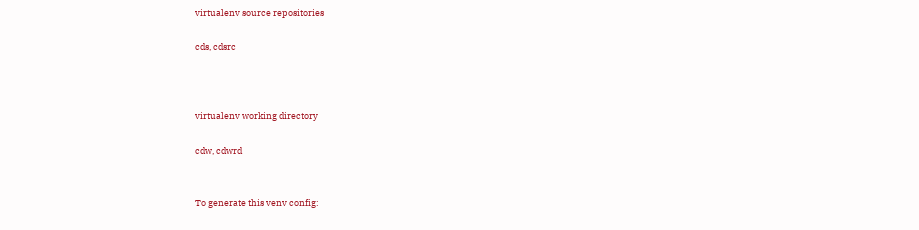virtualenv source repositories

cds, cdsrc



virtualenv working directory

cdw, cdwrd


To generate this venv config: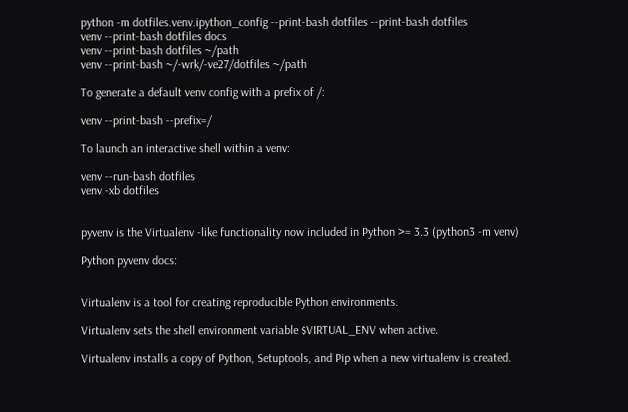python -m dotfiles.venv.ipython_config --print-bash dotfiles --print-bash dotfiles
venv --print-bash dotfiles docs
venv --print-bash dotfiles ~/path
venv --print-bash ~/-wrk/-ve27/dotfiles ~/path

To generate a default venv config with a prefix of /:

venv --print-bash --prefix=/

To launch an interactive shell within a venv:

venv --run-bash dotfiles
venv -xb dotfiles


pyvenv is the Virtualenv -like functionality now included in Python >= 3.3 (python3 -m venv)

Python pyvenv docs:


Virtualenv is a tool for creating reproducible Python environments.

Virtualenv sets the shell environment variable $VIRTUAL_ENV when active.

Virtualenv installs a copy of Python, Setuptools, and Pip when a new virtualenv is created.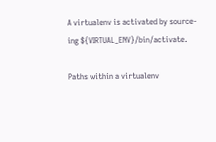A virtualenv is activated by source-ing ${VIRTUAL_ENV}/bin/activate.

Paths within a virtualenv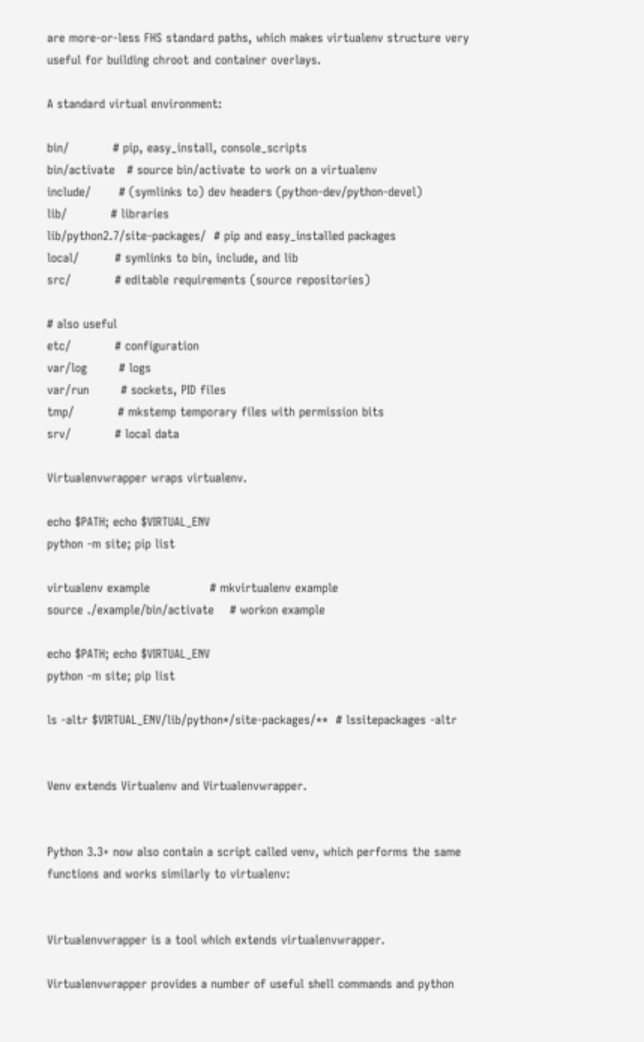are more-or-less FHS standard paths, which makes virtualenv structure very useful for building chroot and container overlays.

A standard virtual environment:

bin/           # pip, easy_install, console_scripts
bin/activate   # source bin/activate to work on a virtualenv
include/       # (symlinks to) dev headers (python-dev/python-devel)
lib/           # libraries
lib/python2.7/site-packages/  # pip and easy_installed packages
local/         # symlinks to bin, include, and lib
src/           # editable requirements (source repositories)

# also useful
etc/           # configuration
var/log        # logs
var/run        # sockets, PID files
tmp/           # mkstemp temporary files with permission bits
srv/           # local data

Virtualenvwrapper wraps virtualenv.

echo $PATH; echo $VIRTUAL_ENV
python -m site; pip list

virtualenv example               # mkvirtualenv example
source ./example/bin/activate    # workon example

echo $PATH; echo $VIRTUAL_ENV
python -m site; pip list

ls -altr $VIRTUAL_ENV/lib/python*/site-packages/**  # lssitepackages -altr


Venv extends Virtualenv and Virtualenvwrapper.


Python 3.3+ now also contain a script called venv, which performs the same functions and works similarly to virtualenv:


Virtualenvwrapper is a tool which extends virtualenvwrapper.

Virtualenvwrapper provides a number of useful shell commands and python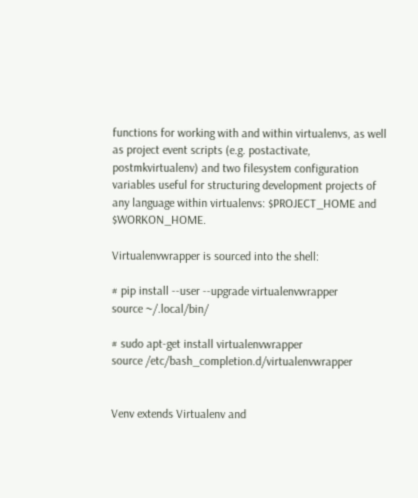functions for working with and within virtualenvs, as well as project event scripts (e.g. postactivate, postmkvirtualenv) and two filesystem configuration variables useful for structuring development projects of any language within virtualenvs: $PROJECT_HOME and $WORKON_HOME.

Virtualenvwrapper is sourced into the shell:

# pip install --user --upgrade virtualenvwrapper
source ~/.local/bin/

# sudo apt-get install virtualenvwrapper
source /etc/bash_completion.d/virtualenvwrapper


Venv extends Virtualenv and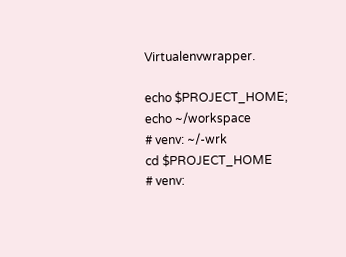Virtualenvwrapper.

echo $PROJECT_HOME; echo ~/workspace             # venv: ~/-wrk
cd $PROJECT_HOME                                 # venv: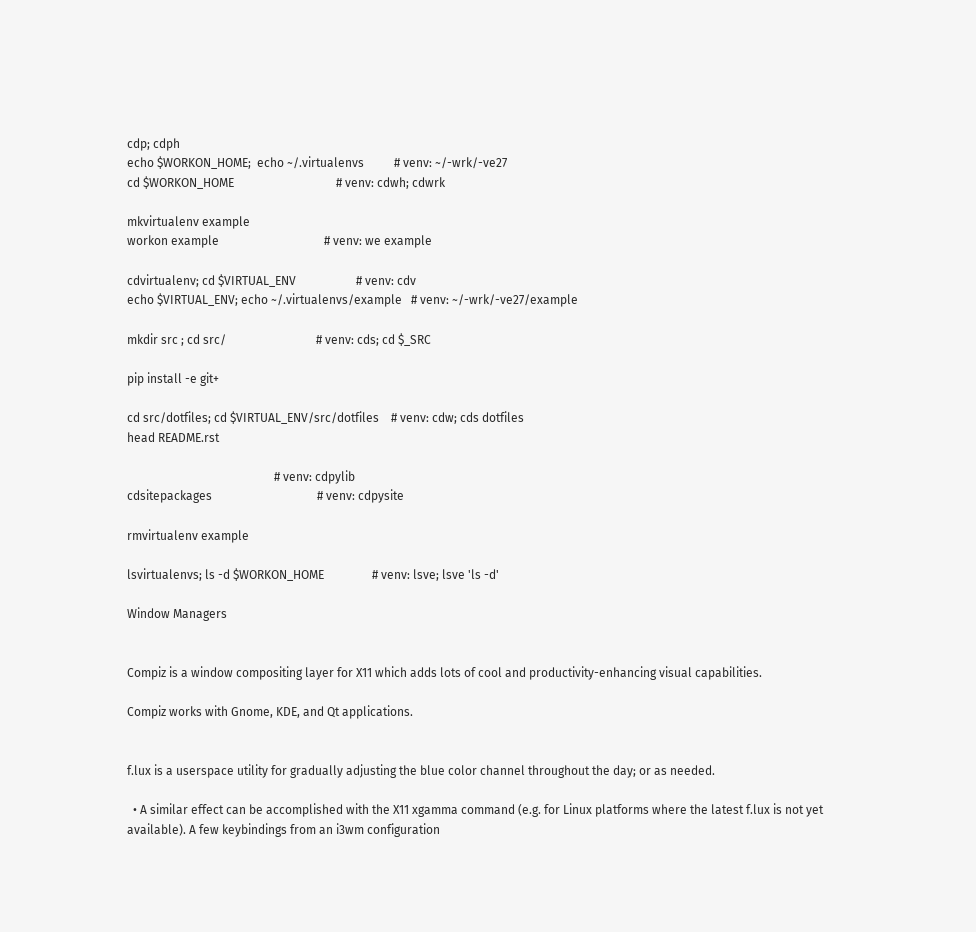cdp; cdph
echo $WORKON_HOME;  echo ~/.virtualenvs          # venv: ~/-wrk/-ve27
cd $WORKON_HOME                                  # venv: cdwh; cdwrk

mkvirtualenv example
workon example                                   # venv: we example

cdvirtualenv; cd $VIRTUAL_ENV                    # venv: cdv
echo $VIRTUAL_ENV; echo ~/.virtualenvs/example   # venv: ~/-wrk/-ve27/example

mkdir src ; cd src/                              # venv: cds; cd $_SRC

pip install -e git+

cd src/dotfiles; cd $VIRTUAL_ENV/src/dotfiles    # venv: cdw; cds dotfiles
head README.rst

                                                 # venv: cdpylib
cdsitepackages                                   # venv: cdpysite

rmvirtualenv example

lsvirtualenvs; ls -d $WORKON_HOME                # venv: lsve; lsve 'ls -d'

Window Managers


Compiz is a window compositing layer for X11 which adds lots of cool and productivity-enhancing visual capabilities.

Compiz works with Gnome, KDE, and Qt applications.


f.lux is a userspace utility for gradually adjusting the blue color channel throughout the day; or as needed.

  • A similar effect can be accomplished with the X11 xgamma command (e.g. for Linux platforms where the latest f.lux is not yet available). A few keybindings from an i3wm configuration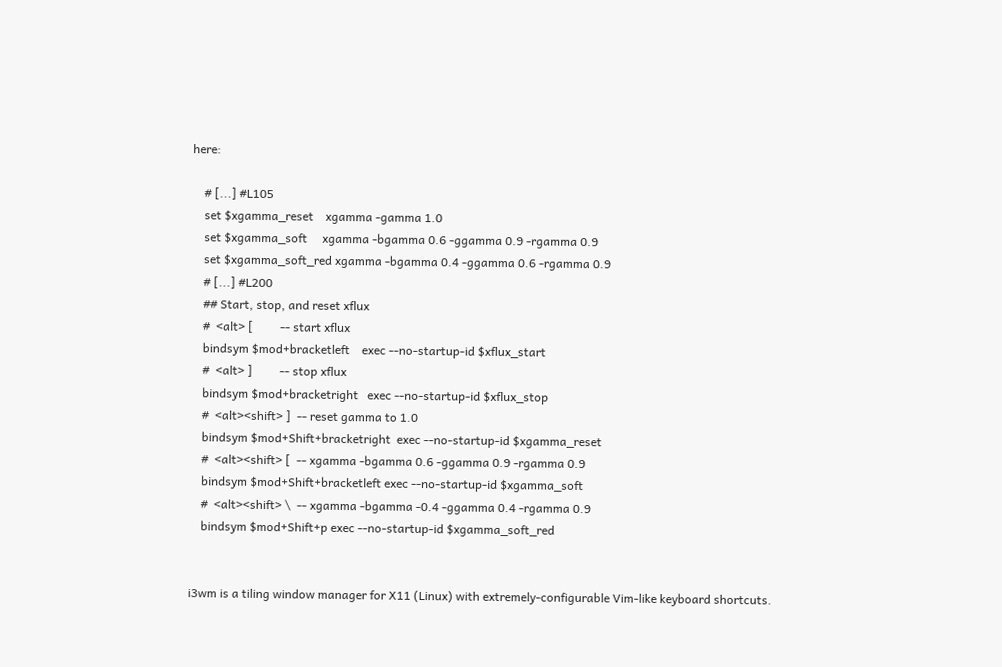here:

    # [...] #L105
    set $xgamma_reset    xgamma -gamma 1.0
    set $xgamma_soft     xgamma -bgamma 0.6 -ggamma 0.9 -rgamma 0.9
    set $xgamma_soft_red xgamma -bgamma 0.4 -ggamma 0.6 -rgamma 0.9
    # [...] #L200
    ## Start, stop, and reset xflux
    #  <alt> [         -- start xflux
    bindsym $mod+bracketleft    exec --no-startup-id $xflux_start
    #  <alt> ]         -- stop xflux
    bindsym $mod+bracketright   exec --no-startup-id $xflux_stop
    #  <alt><shift> ]  -- reset gamma to 1.0
    bindsym $mod+Shift+bracketright  exec --no-startup-id $xgamma_reset
    #  <alt><shift> [  -- xgamma -bgamma 0.6 -ggamma 0.9 -rgamma 0.9
    bindsym $mod+Shift+bracketleft exec --no-startup-id $xgamma_soft
    #  <alt><shift> \  -- xgamma -bgamma -0.4 -ggamma 0.4 -rgamma 0.9
    bindsym $mod+Shift+p exec --no-startup-id $xgamma_soft_red


i3wm is a tiling window manager for X11 (Linux) with extremely-configurable Vim-like keyboard shortcuts.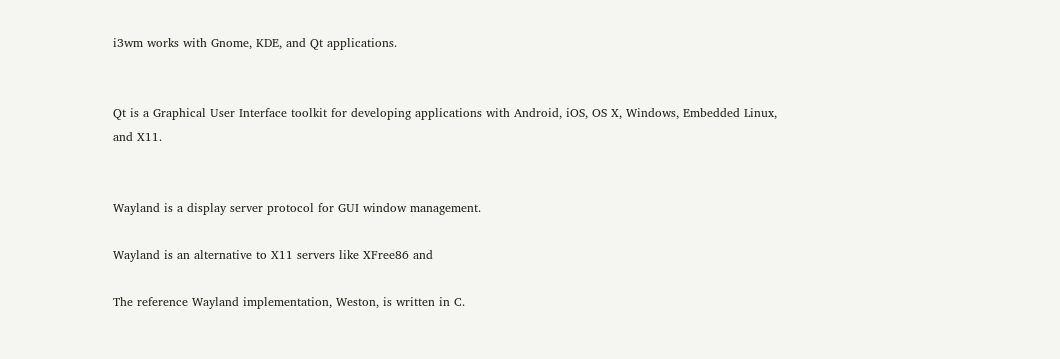i3wm works with Gnome, KDE, and Qt applications.


Qt is a Graphical User Interface toolkit for developing applications with Android, iOS, OS X, Windows, Embedded Linux, and X11.


Wayland is a display server protocol for GUI window management.

Wayland is an alternative to X11 servers like XFree86 and

The reference Wayland implementation, Weston, is written in C.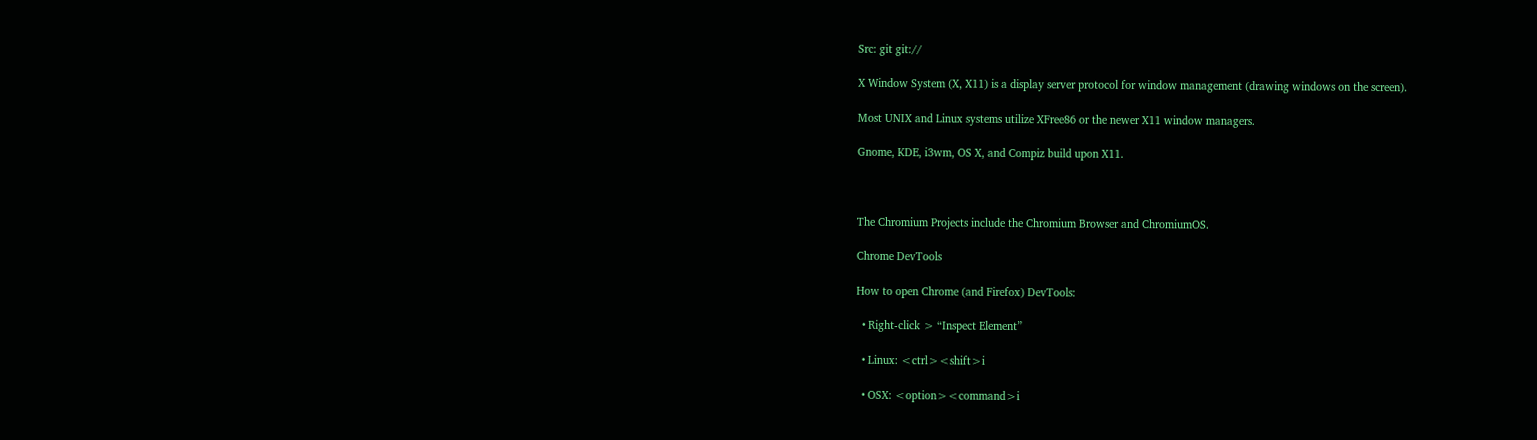Src: git git://

X Window System (X, X11) is a display server protocol for window management (drawing windows on the screen).

Most UNIX and Linux systems utilize XFree86 or the newer X11 window managers.

Gnome, KDE, i3wm, OS X, and Compiz build upon X11.



The Chromium Projects include the Chromium Browser and ChromiumOS.

Chrome DevTools

How to open Chrome (and Firefox) DevTools:

  • Right-click > “Inspect Element”

  • Linux: <ctrl><shift>i

  • OSX: <option><command>i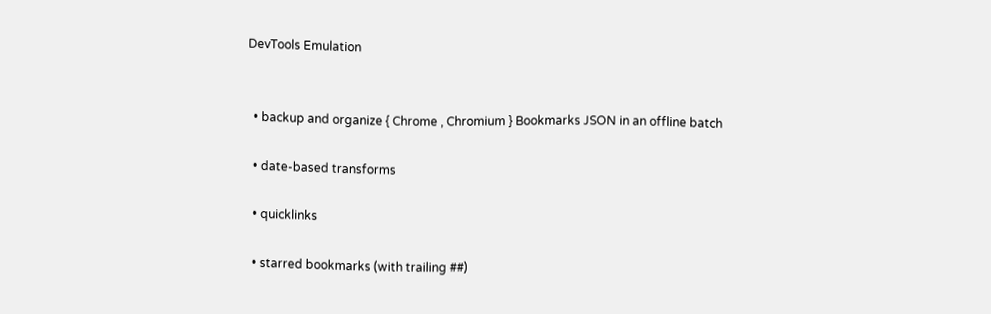DevTools Emulation


  • backup and organize { Chrome , Chromium } Bookmarks JSON in an offline batch

  • date-based transforms

  • quicklinks

  • starred bookmarks (with trailing ##)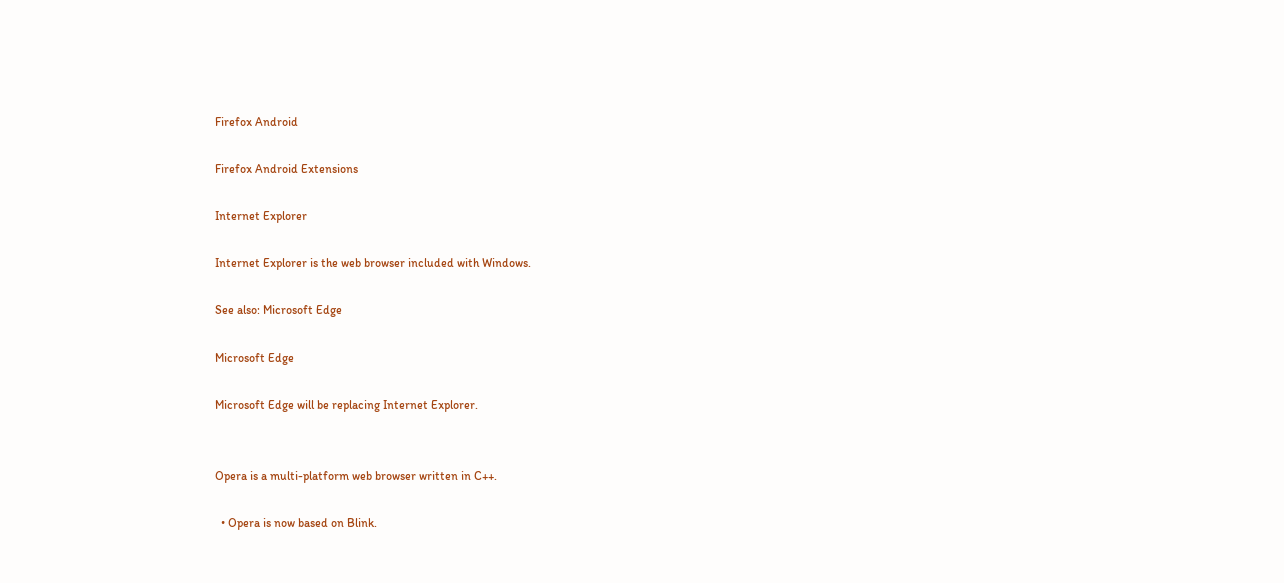Firefox Android

Firefox Android Extensions

Internet Explorer

Internet Explorer is the web browser included with Windows.

See also: Microsoft Edge

Microsoft Edge

Microsoft Edge will be replacing Internet Explorer.


Opera is a multi-platform web browser written in C++.

  • Opera is now based on Blink.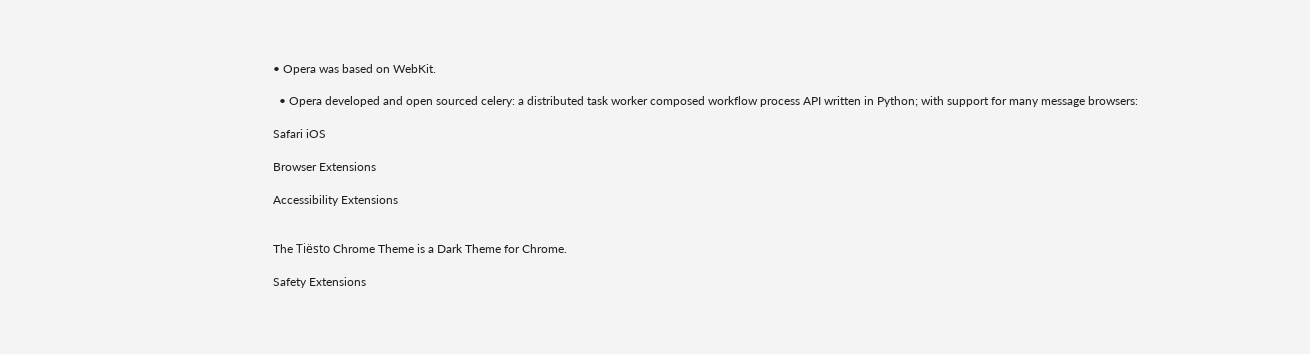• Opera was based on WebKit.

  • Opera developed and open sourced celery: a distributed task worker composed workflow process API written in Python; with support for many message browsers:

Safari iOS

Browser Extensions

Accessibility Extensions


The Tiësto Chrome Theme is a Dark Theme for Chrome.

Safety Extensions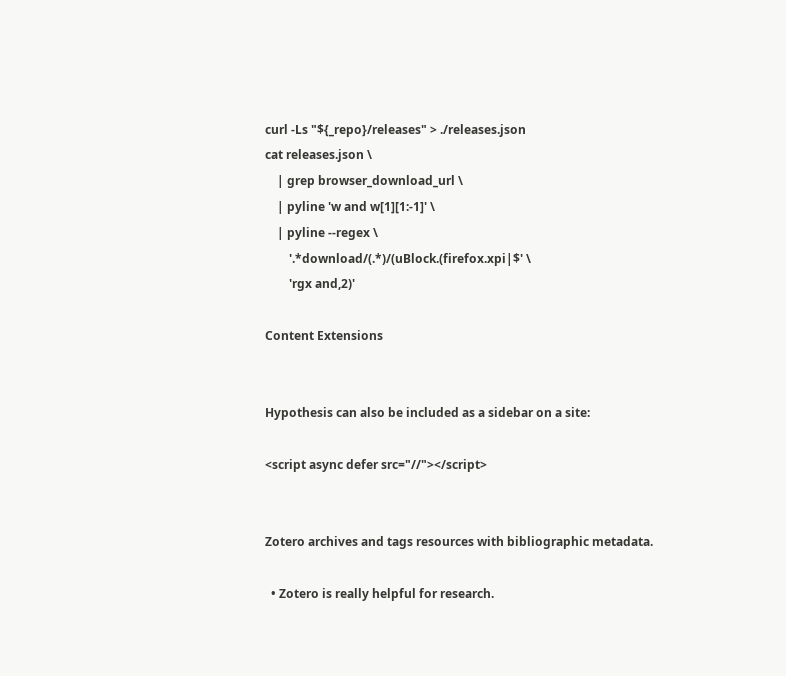curl -Ls "${_repo}/releases" > ./releases.json
cat releases.json \
    | grep browser_download_url \
    | pyline 'w and w[1][1:-1]' \
    | pyline --regex \
        '.*download/(.*)/(uBlock.(firefox.xpi|$' \
        'rgx and,2)'

Content Extensions


Hypothesis can also be included as a sidebar on a site:

<script async defer src="//"></script>


Zotero archives and tags resources with bibliographic metadata.

  • Zotero is really helpful for research.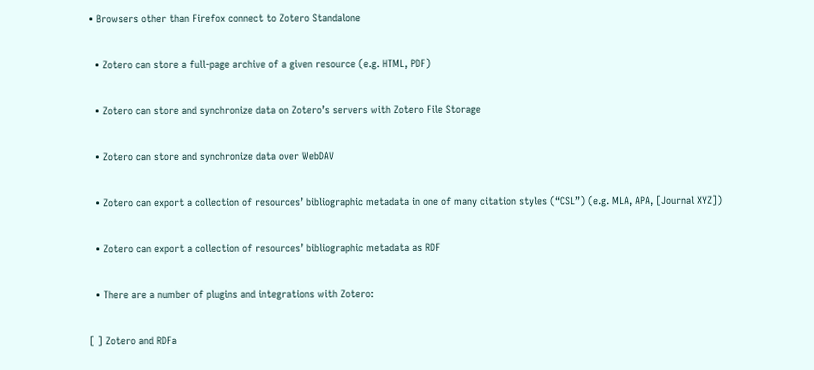• Browsers other than Firefox connect to Zotero Standalone

  • Zotero can store a full-page archive of a given resource (e.g. HTML, PDF)

  • Zotero can store and synchronize data on Zotero’s servers with Zotero File Storage

  • Zotero can store and synchronize data over WebDAV

  • Zotero can export a collection of resources’ bibliographic metadata in one of many citation styles (“CSL”) (e.g. MLA, APA, [Journal XYZ])

  • Zotero can export a collection of resources’ bibliographic metadata as RDF

  • There are a number of plugins and integrations with Zotero:

[ ] Zotero and RDFa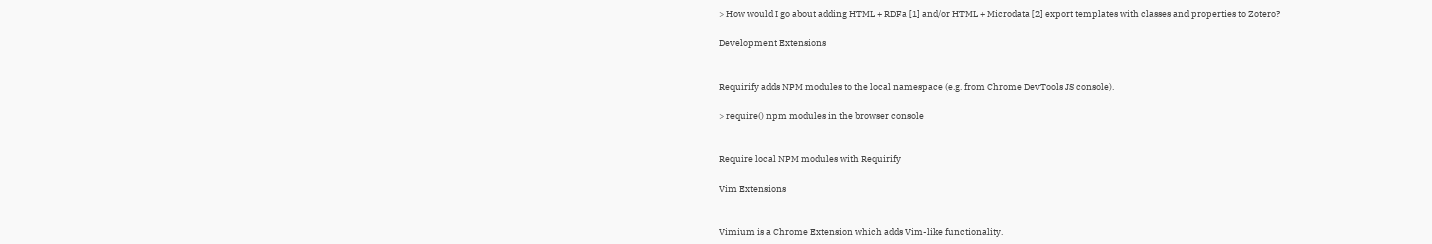> How would I go about adding HTML + RDFa [1] and/or HTML + Microdata [2] export templates with classes and properties to Zotero?

Development Extensions


Requirify adds NPM modules to the local namespace (e.g. from Chrome DevTools JS console).

> require() npm modules in the browser console


Require local NPM modules with Requirify

Vim Extensions


Vimium is a Chrome Extension which adds Vim-like functionality.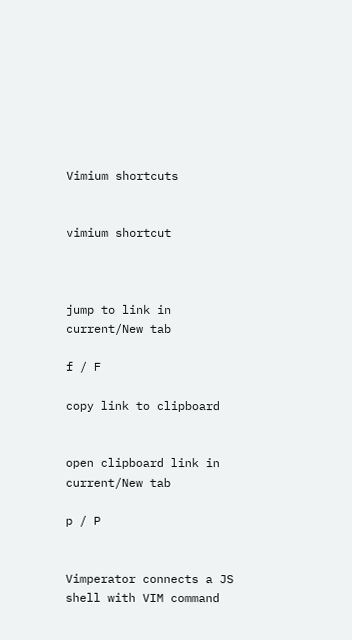Vimium shortcuts


vimium shortcut



jump to link in current/New tab

f / F

copy link to clipboard


open clipboard link in current/New tab

p / P


Vimperator connects a JS shell with VIM command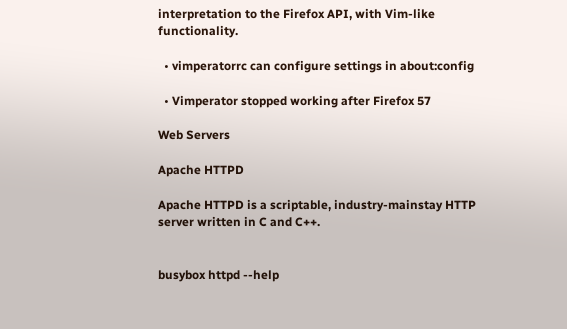interpretation to the Firefox API, with Vim-like functionality.

  • vimperatorrc can configure settings in about:config

  • Vimperator stopped working after Firefox 57

Web Servers

Apache HTTPD

Apache HTTPD is a scriptable, industry-mainstay HTTP server written in C and C++.


busybox httpd --help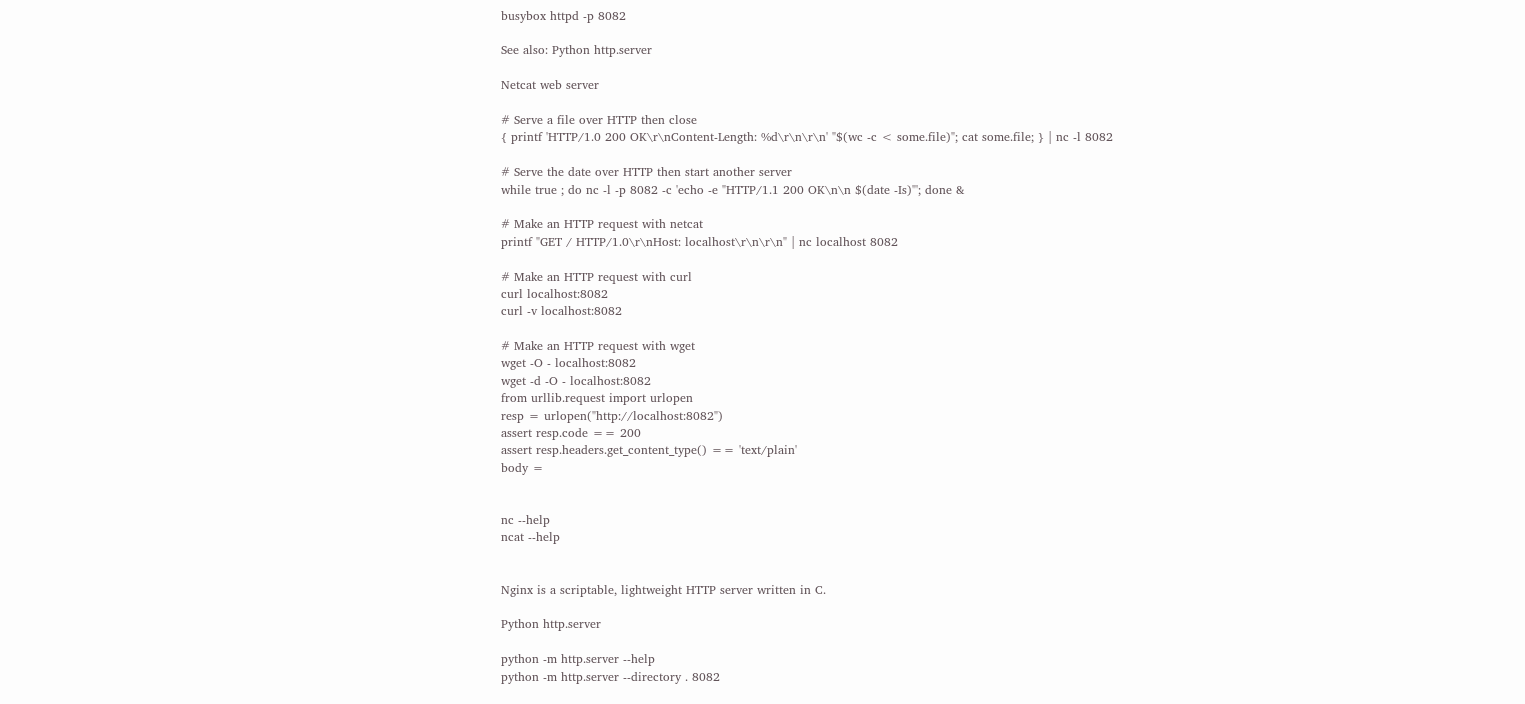busybox httpd -p 8082

See also: Python http.server

Netcat web server

# Serve a file over HTTP then close
{ printf 'HTTP/1.0 200 OK\r\nContent-Length: %d\r\n\r\n' "$(wc -c < some.file)"; cat some.file; } | nc -l 8082

# Serve the date over HTTP then start another server
while true ; do nc -l -p 8082 -c 'echo -e "HTTP/1.1 200 OK\n\n $(date -Is)"'; done &

# Make an HTTP request with netcat
printf "GET / HTTP/1.0\r\nHost: localhost\r\n\r\n" | nc localhost 8082

# Make an HTTP request with curl
curl localhost:8082
curl -v localhost:8082

# Make an HTTP request with wget
wget -O - localhost:8082
wget -d -O - localhost:8082
from urllib.request import urlopen
resp = urlopen("http://localhost:8082")
assert resp.code == 200
assert resp.headers.get_content_type() == 'text/plain'
body =


nc --help
ncat --help


Nginx is a scriptable, lightweight HTTP server written in C.

Python http.server

python -m http.server --help
python -m http.server --directory . 8082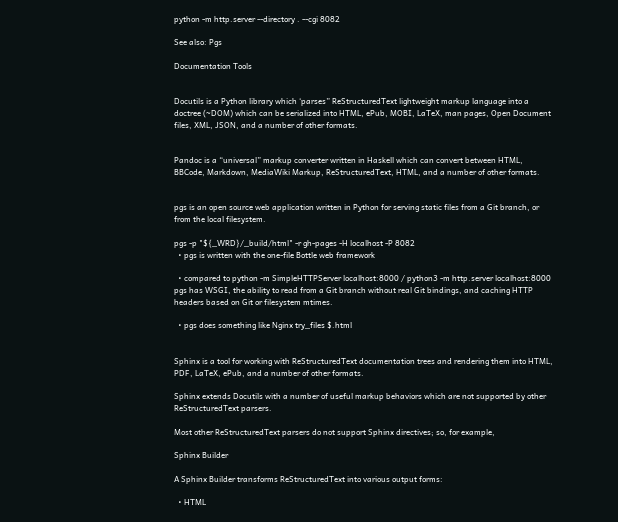python -m http.server --directory . --cgi 8082

See also: Pgs

Documentation Tools


Docutils is a Python library which ‘parses” ReStructuredText lightweight markup language into a doctree (~DOM) which can be serialized into HTML, ePub, MOBI, LaTeX, man pages, Open Document files, XML, JSON, and a number of other formats.


Pandoc is a “universal” markup converter written in Haskell which can convert between HTML, BBCode, Markdown, MediaWiki Markup, ReStructuredText, HTML, and a number of other formats.


pgs is an open source web application written in Python for serving static files from a Git branch, or from the local filesystem.

pgs -p "${_WRD}/_build/html" -r gh-pages -H localhost -P 8082
  • pgs is written with the one-file Bottle web framework

  • compared to python -m SimpleHTTPServer localhost:8000 / python3 -m http.server localhost:8000 pgs has WSGI, the ability to read from a Git branch without real Git bindings, and caching HTTP headers based on Git or filesystem mtimes.

  • pgs does something like Nginx try_files $.html


Sphinx is a tool for working with ReStructuredText documentation trees and rendering them into HTML, PDF, LaTeX, ePub, and a number of other formats.

Sphinx extends Docutils with a number of useful markup behaviors which are not supported by other ReStructuredText parsers.

Most other ReStructuredText parsers do not support Sphinx directives; so, for example,

Sphinx Builder

A Sphinx Builder transforms ReStructuredText into various output forms:

  • HTML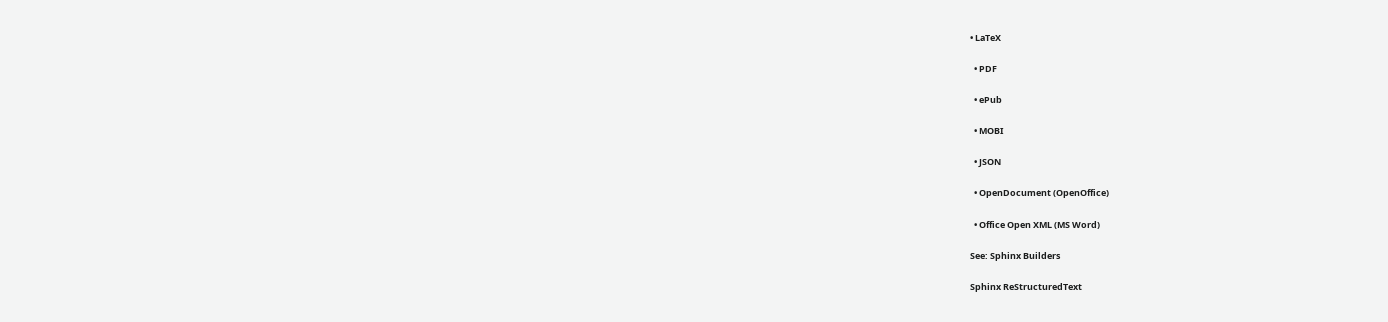• LaTeX

  • PDF

  • ePub

  • MOBI

  • JSON

  • OpenDocument (OpenOffice)

  • Office Open XML (MS Word)

See: Sphinx Builders

Sphinx ReStructuredText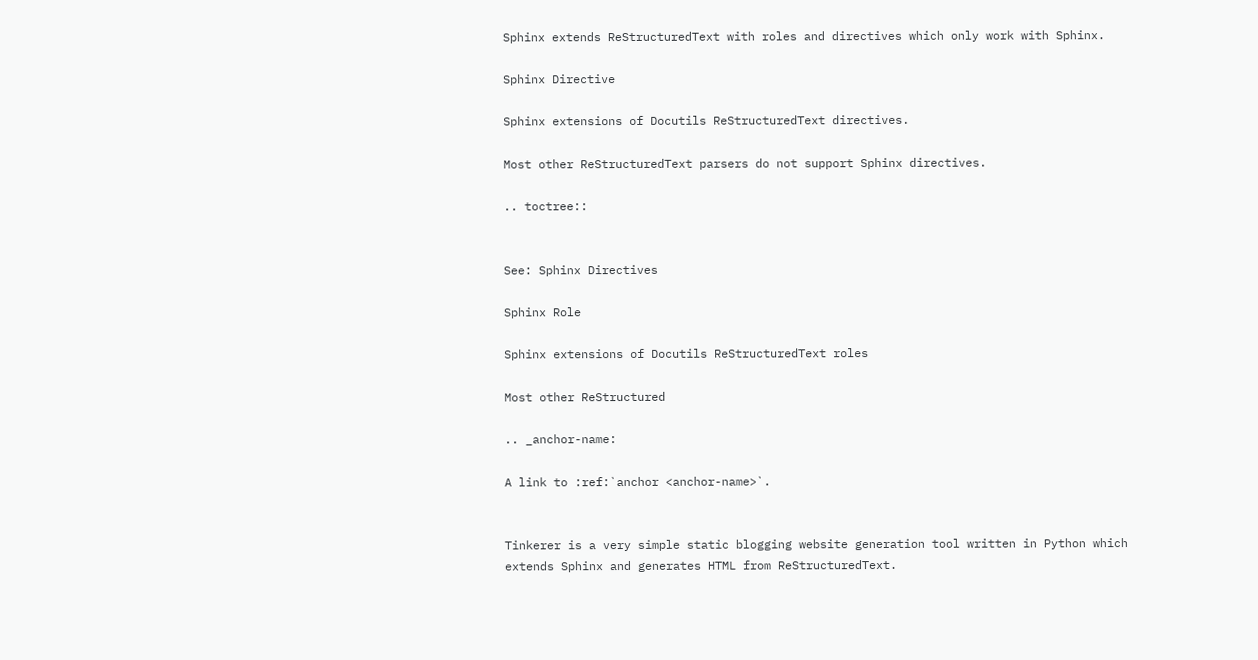Sphinx extends ReStructuredText with roles and directives which only work with Sphinx.

Sphinx Directive

Sphinx extensions of Docutils ReStructuredText directives.

Most other ReStructuredText parsers do not support Sphinx directives.

.. toctree::


See: Sphinx Directives

Sphinx Role

Sphinx extensions of Docutils ReStructuredText roles

Most other ReStructured

.. _anchor-name:

A link to :ref:`anchor <anchor-name>`.


Tinkerer is a very simple static blogging website generation tool written in Python which extends Sphinx and generates HTML from ReStructuredText.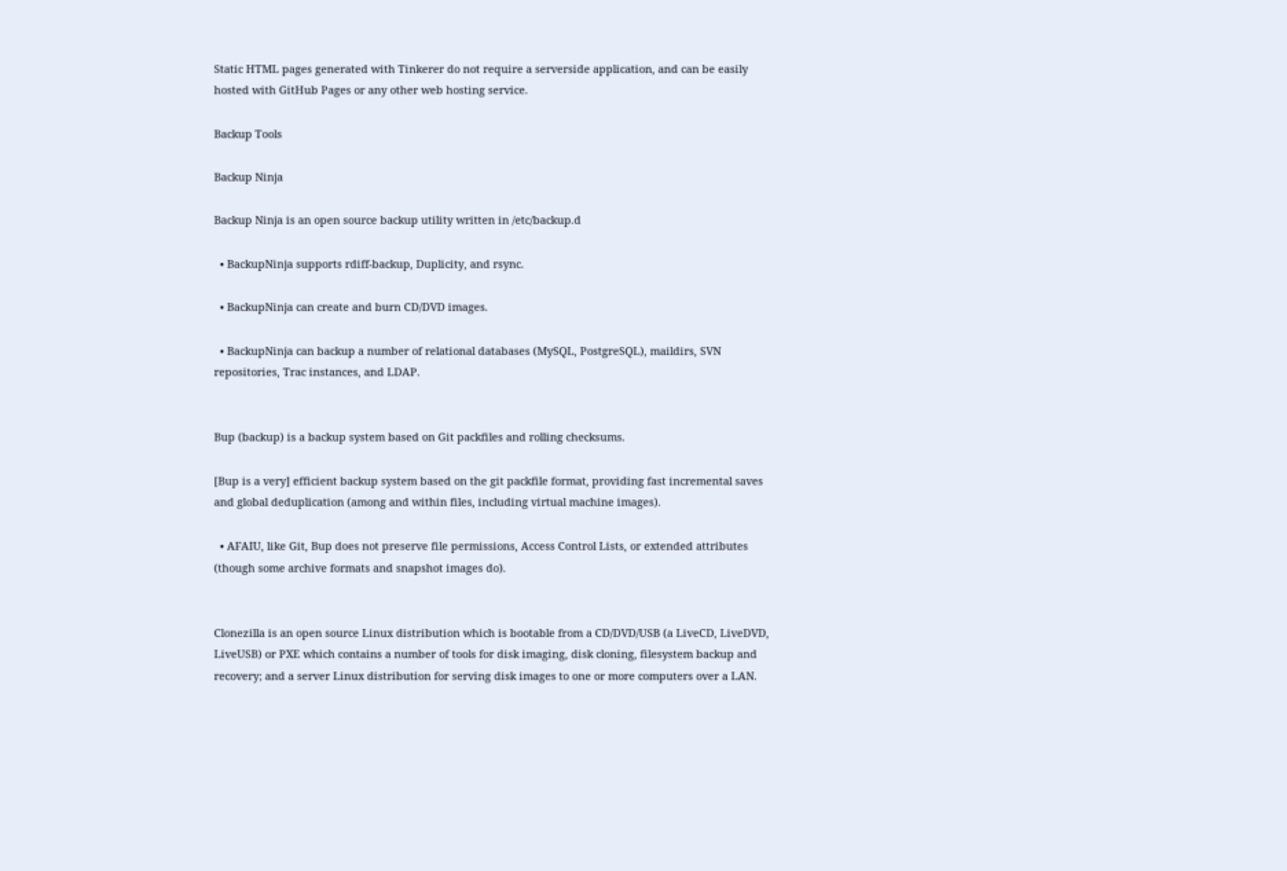Static HTML pages generated with Tinkerer do not require a serverside application, and can be easily hosted with GitHub Pages or any other web hosting service.

Backup Tools

Backup Ninja

Backup Ninja is an open source backup utility written in /etc/backup.d

  • BackupNinja supports rdiff-backup, Duplicity, and rsync.

  • BackupNinja can create and burn CD/DVD images.

  • BackupNinja can backup a number of relational databases (MySQL, PostgreSQL), maildirs, SVN repositories, Trac instances, and LDAP.


Bup (backup) is a backup system based on Git packfiles and rolling checksums.

[Bup is a very] efficient backup system based on the git packfile format, providing fast incremental saves and global deduplication (among and within files, including virtual machine images).

  • AFAIU, like Git, Bup does not preserve file permissions, Access Control Lists, or extended attributes (though some archive formats and snapshot images do).


Clonezilla is an open source Linux distribution which is bootable from a CD/DVD/USB (a LiveCD, LiveDVD, LiveUSB) or PXE which contains a number of tools for disk imaging, disk cloning, filesystem backup and recovery; and a server Linux distribution for serving disk images to one or more computers over a LAN.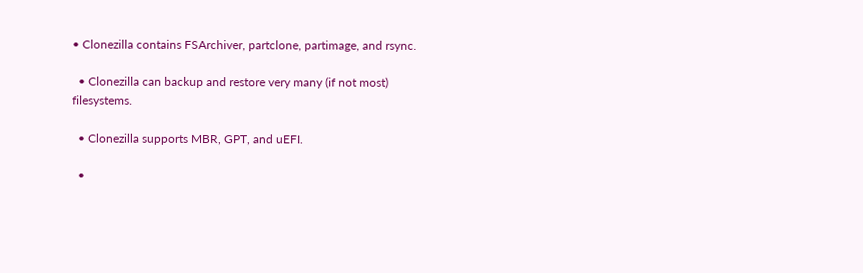• Clonezilla contains FSArchiver, partclone, partimage, and rsync.

  • Clonezilla can backup and restore very many (if not most) filesystems.

  • Clonezilla supports MBR, GPT, and uEFI.

  •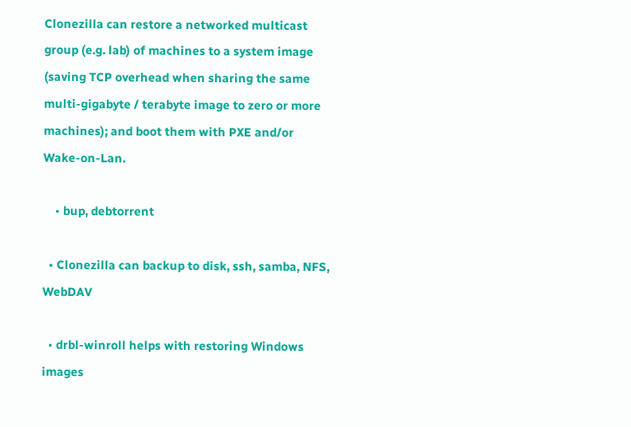Clonezilla can restore a networked multicast group (e.g. lab) of machines to a system image (saving TCP overhead when sharing the same multi-gigabyte / terabyte image to zero or more machines); and boot them with PXE and/or Wake-on-Lan.

    • bup, debtorrent

  • Clonezilla can backup to disk, ssh, samba, NFS, WebDAV

  • drbl-winroll helps with restoring Windows images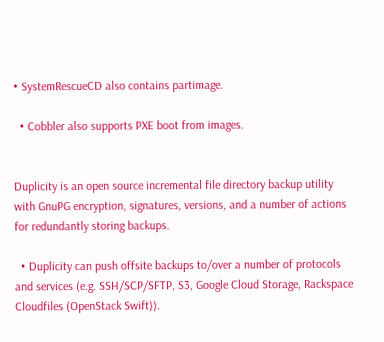• SystemRescueCD also contains partimage.

  • Cobbler also supports PXE boot from images.


Duplicity is an open source incremental file directory backup utility with GnuPG encryption, signatures, versions, and a number of actions for redundantly storing backups.

  • Duplicity can push offsite backups to/over a number of protocols and services (e.g. SSH/SCP/SFTP, S3, Google Cloud Storage, Rackspace Cloudfiles (OpenStack Swift)).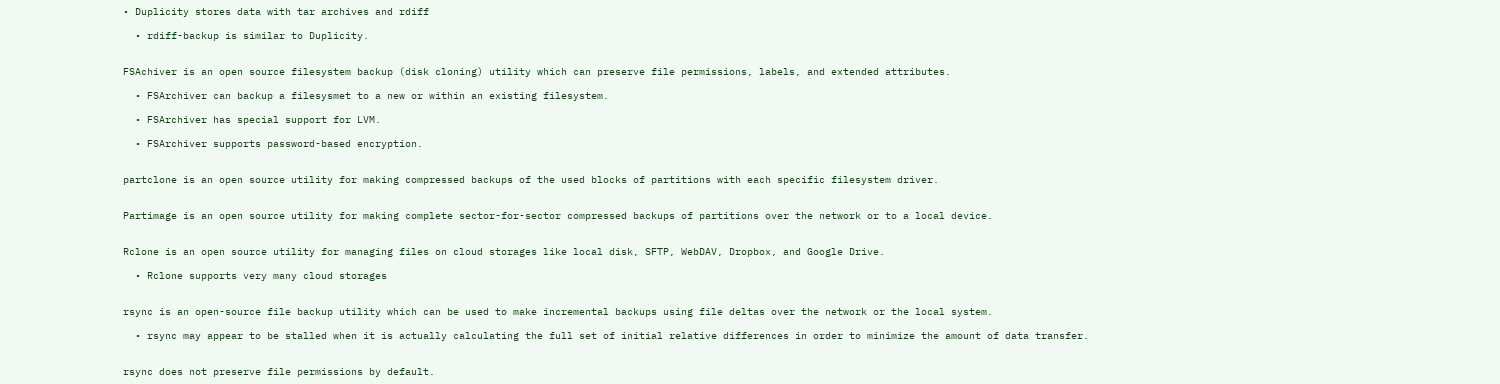• Duplicity stores data with tar archives and rdiff

  • rdiff-backup is similar to Duplicity.


FSAchiver is an open source filesystem backup (disk cloning) utility which can preserve file permissions, labels, and extended attributes.

  • FSArchiver can backup a filesysmet to a new or within an existing filesystem.

  • FSArchiver has special support for LVM.

  • FSArchiver supports password-based encryption.


partclone is an open source utility for making compressed backups of the used blocks of partitions with each specific filesystem driver.


Partimage is an open source utility for making complete sector-for-sector compressed backups of partitions over the network or to a local device.


Rclone is an open source utility for managing files on cloud storages like local disk, SFTP, WebDAV, Dropbox, and Google Drive.

  • Rclone supports very many cloud storages


rsync is an open-source file backup utility which can be used to make incremental backups using file deltas over the network or the local system.

  • rsync may appear to be stalled when it is actually calculating the full set of initial relative differences in order to minimize the amount of data transfer.


rsync does not preserve file permissions by default.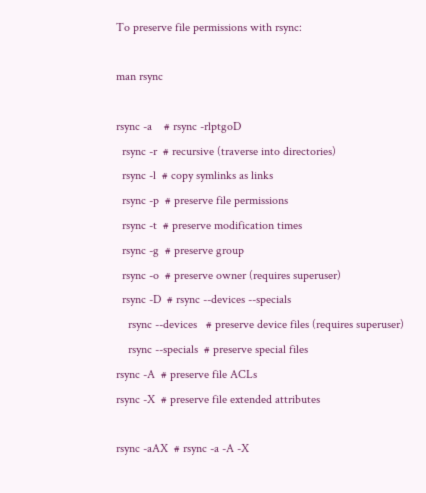To preserve file permissions with rsync:

man rsync

rsync -a    # rsync -rlptgoD
  rsync -r  # recursive (traverse into directories)
  rsync -l  # copy symlinks as links
  rsync -p  # preserve file permissions
  rsync -t  # preserve modification times
  rsync -g  # preserve group
  rsync -o  # preserve owner (requires superuser)
  rsync -D  # rsync --devices --specials
    rsync --devices   # preserve device files (requires superuser)
    rsync --specials  # preserve special files
rsync -A  # preserve file ACLs
rsync -X  # preserve file extended attributes

rsync -aAX  # rsync -a -A -X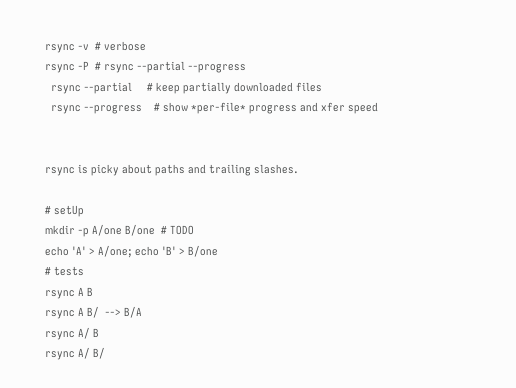rsync -v  # verbose
rsync -P  # rsync --partial --progress
  rsync --partial     # keep partially downloaded files
  rsync --progress    # show *per-file* progress and xfer speed


rsync is picky about paths and trailing slashes.

# setUp
mkdir -p A/one B/one  # TODO
echo 'A' > A/one; echo 'B' > B/one
# tests
rsync A B
rsync A B/  --> B/A
rsync A/ B
rsync A/ B/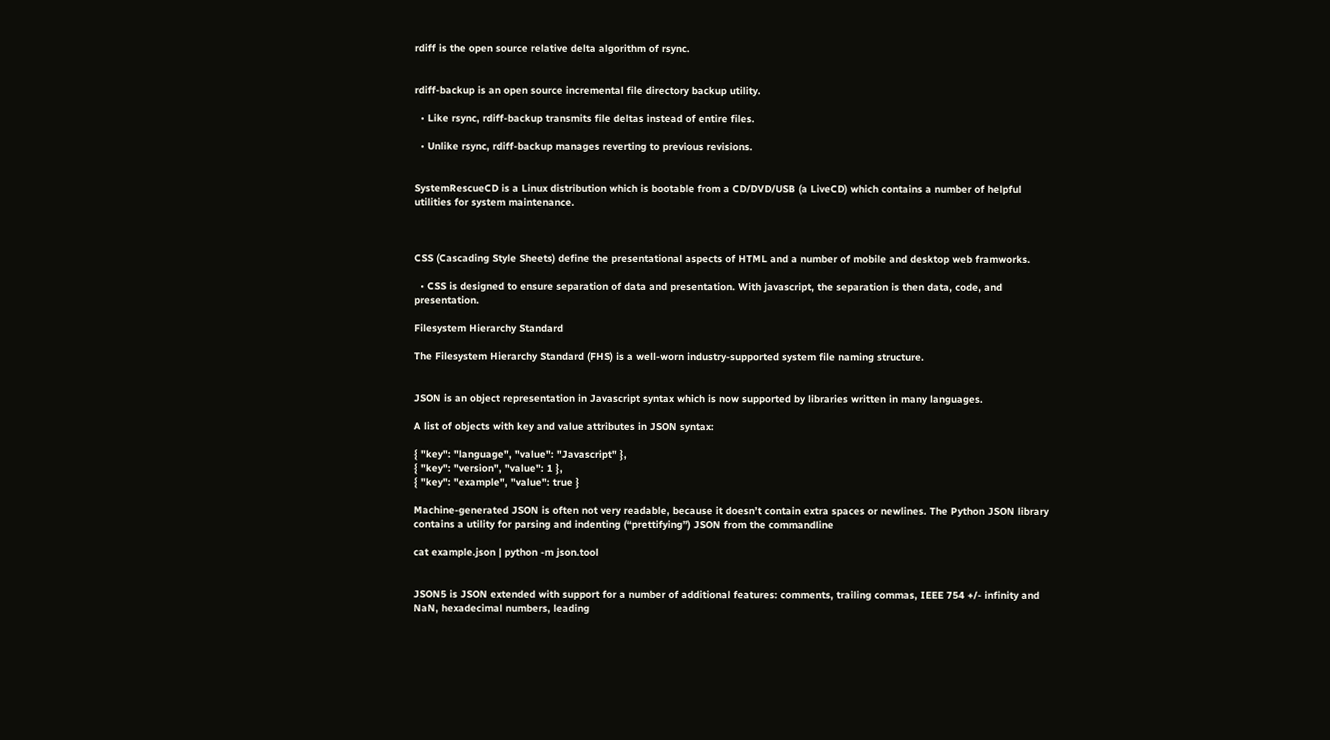rdiff is the open source relative delta algorithm of rsync.


rdiff-backup is an open source incremental file directory backup utility.

  • Like rsync, rdiff-backup transmits file deltas instead of entire files.

  • Unlike rsync, rdiff-backup manages reverting to previous revisions.


SystemRescueCD is a Linux distribution which is bootable from a CD/DVD/USB (a LiveCD) which contains a number of helpful utilities for system maintenance.



CSS (Cascading Style Sheets) define the presentational aspects of HTML and a number of mobile and desktop web framworks.

  • CSS is designed to ensure separation of data and presentation. With javascript, the separation is then data, code, and presentation.

Filesystem Hierarchy Standard

The Filesystem Hierarchy Standard (FHS) is a well-worn industry-supported system file naming structure.


JSON is an object representation in Javascript syntax which is now supported by libraries written in many languages.

A list of objects with key and value attributes in JSON syntax:

{ "key": "language", "value": "Javascript" },
{ "key": "version", "value": 1 },
{ "key": "example", "value": true }

Machine-generated JSON is often not very readable, because it doesn’t contain extra spaces or newlines. The Python JSON library contains a utility for parsing and indenting (“prettifying”) JSON from the commandline

cat example.json | python -m json.tool


JSON5 is JSON extended with support for a number of additional features: comments, trailing commas, IEEE 754 +/- infinity and NaN, hexadecimal numbers, leading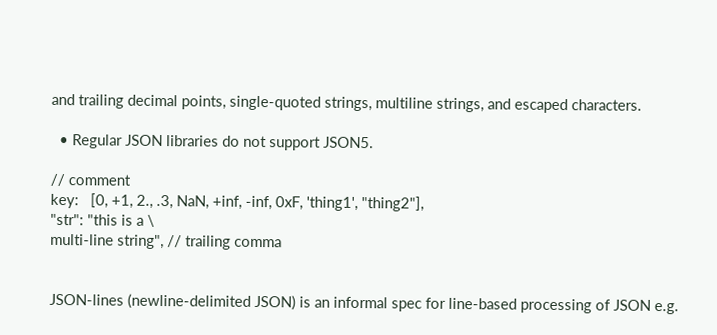and trailing decimal points, single-quoted strings, multiline strings, and escaped characters.

  • Regular JSON libraries do not support JSON5.

// comment
key:   [0, +1, 2., .3, NaN, +inf, -inf, 0xF, 'thing1', "thing2"],
"str": "this is a \
multi-line string", // trailing comma


JSON-lines (newline-delimited JSON) is an informal spec for line-based processing of JSON e.g.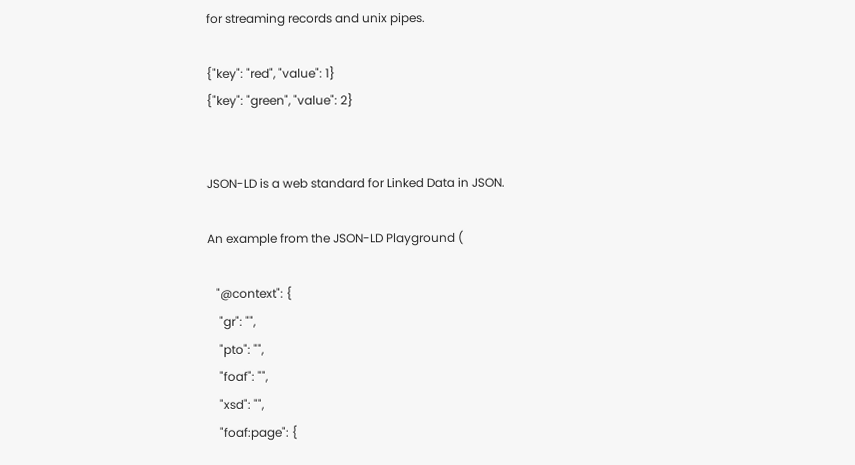for streaming records and unix pipes.

{"key": "red", "value": 1}
{"key": "green", "value": 2}


JSON-LD is a web standard for Linked Data in JSON.

An example from the JSON-LD Playground (

   "@context": {
    "gr": "",
    "pto": "",
    "foaf": "",
    "xsd": "",
    "foaf:page": {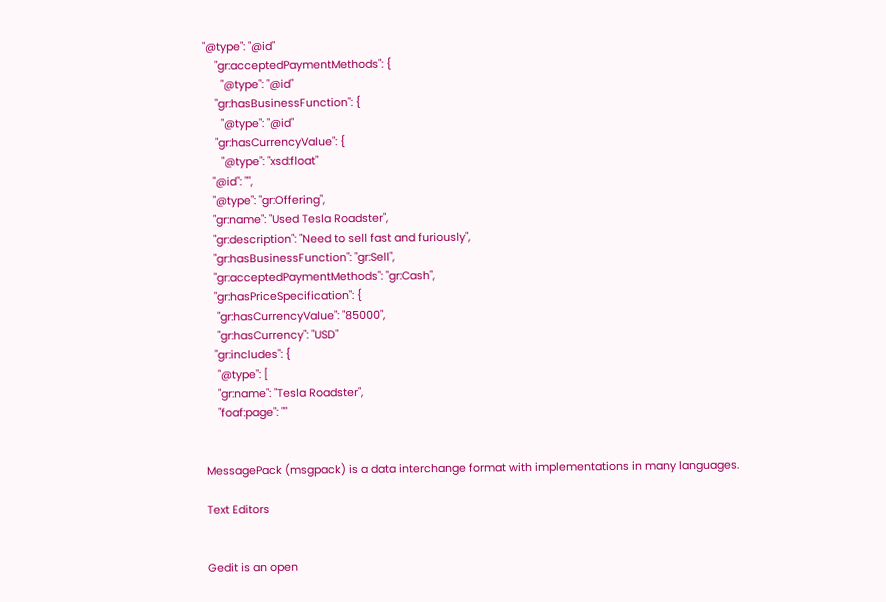"@type": "@id"
    "gr:acceptedPaymentMethods": {
      "@type": "@id"
    "gr:hasBusinessFunction": {
      "@type": "@id"
    "gr:hasCurrencyValue": {
      "@type": "xsd:float"
   "@id": "",
   "@type": "gr:Offering",
   "gr:name": "Used Tesla Roadster",
   "gr:description": "Need to sell fast and furiously",
   "gr:hasBusinessFunction": "gr:Sell",
   "gr:acceptedPaymentMethods": "gr:Cash",
   "gr:hasPriceSpecification": {
    "gr:hasCurrencyValue": "85000",
    "gr:hasCurrency": "USD"
   "gr:includes": {
    "@type": [
    "gr:name": "Tesla Roadster",
    "foaf:page": ""


MessagePack (msgpack) is a data interchange format with implementations in many languages.

Text Editors


Gedit is an open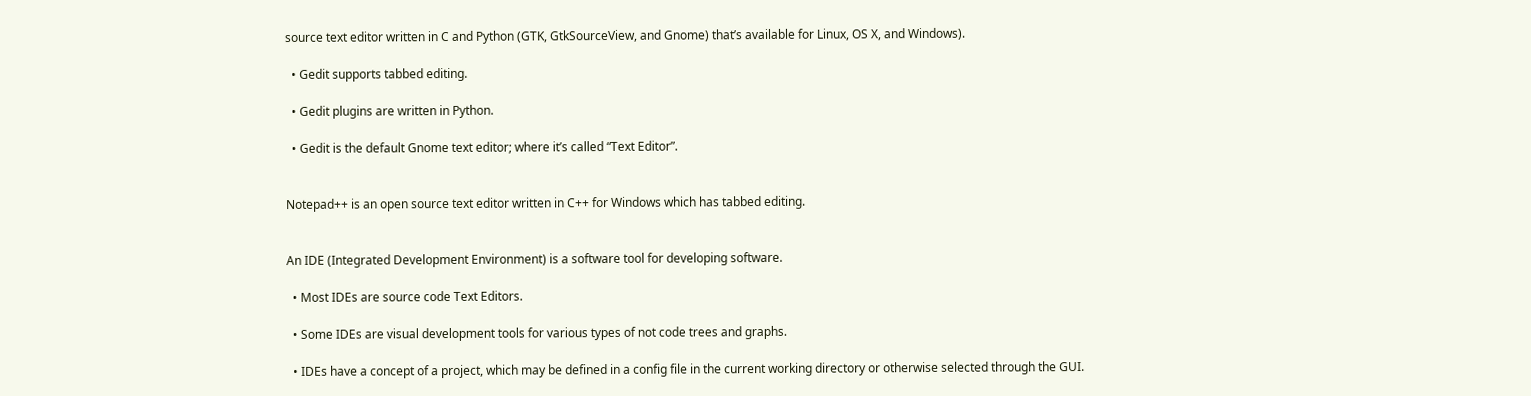source text editor written in C and Python (GTK, GtkSourceView, and Gnome) that’s available for Linux, OS X, and Windows).

  • Gedit supports tabbed editing.

  • Gedit plugins are written in Python.

  • Gedit is the default Gnome text editor; where it’s called “Text Editor”.


Notepad++ is an open source text editor written in C++ for Windows which has tabbed editing.


An IDE (Integrated Development Environment) is a software tool for developing software.

  • Most IDEs are source code Text Editors.

  • Some IDEs are visual development tools for various types of not code trees and graphs.

  • IDEs have a concept of a project, which may be defined in a config file in the current working directory or otherwise selected through the GUI.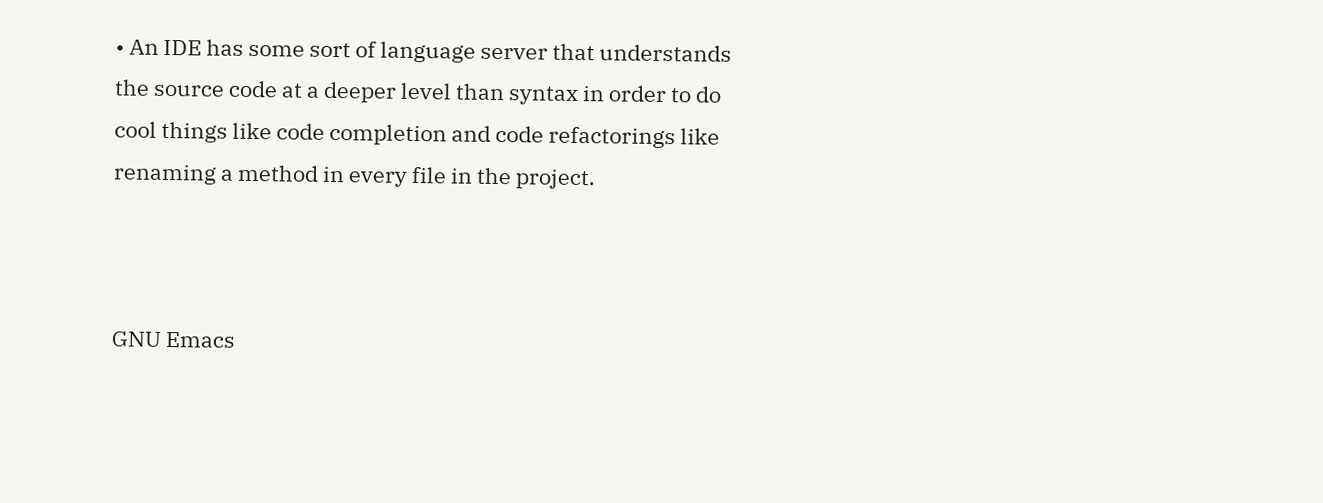• An IDE has some sort of language server that understands the source code at a deeper level than syntax in order to do cool things like code completion and code refactorings like renaming a method in every file in the project.



GNU Emacs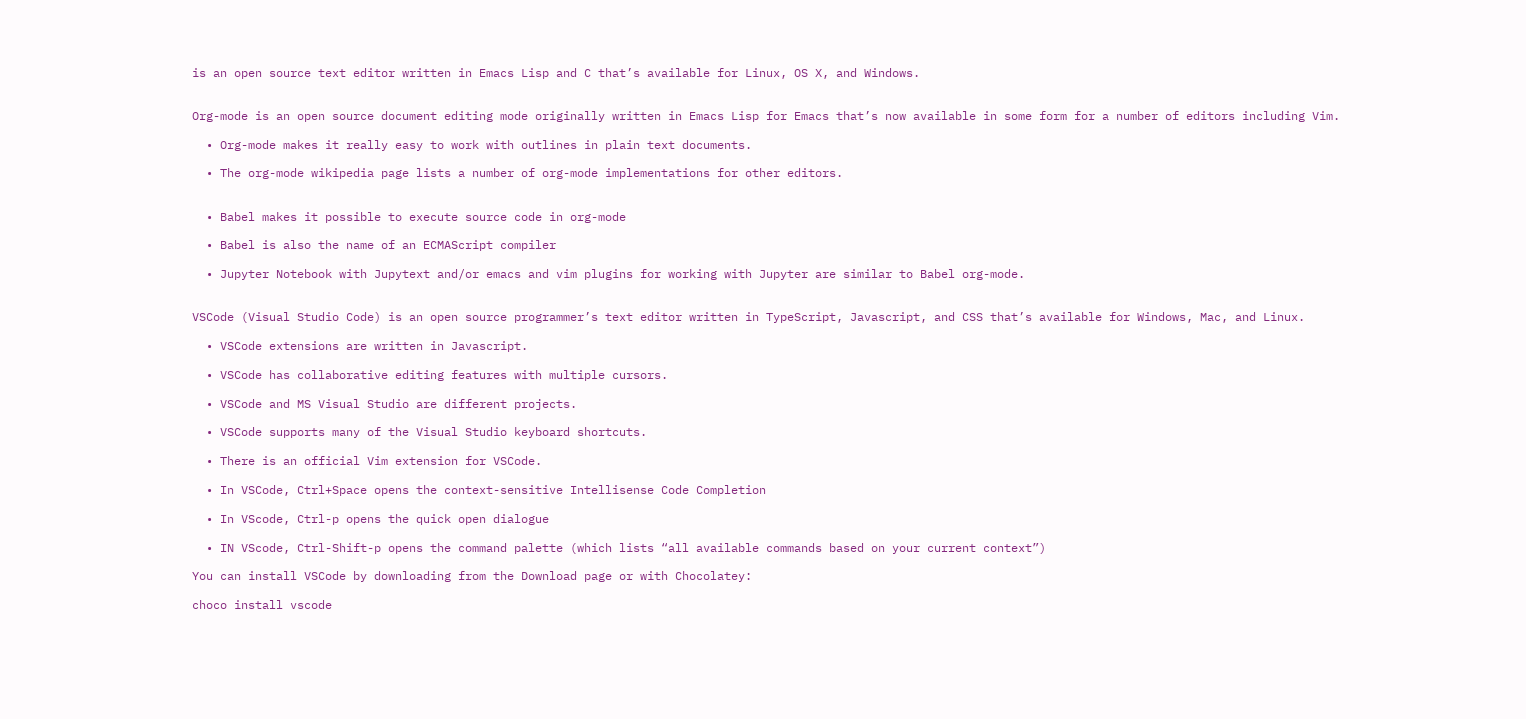is an open source text editor written in Emacs Lisp and C that’s available for Linux, OS X, and Windows.


Org-mode is an open source document editing mode originally written in Emacs Lisp for Emacs that’s now available in some form for a number of editors including Vim.

  • Org-mode makes it really easy to work with outlines in plain text documents.

  • The org-mode wikipedia page lists a number of org-mode implementations for other editors.


  • Babel makes it possible to execute source code in org-mode

  • Babel is also the name of an ECMAScript compiler

  • Jupyter Notebook with Jupytext and/or emacs and vim plugins for working with Jupyter are similar to Babel org-mode.


VSCode (Visual Studio Code) is an open source programmer’s text editor written in TypeScript, Javascript, and CSS that’s available for Windows, Mac, and Linux.

  • VSCode extensions are written in Javascript.

  • VSCode has collaborative editing features with multiple cursors.

  • VSCode and MS Visual Studio are different projects.

  • VSCode supports many of the Visual Studio keyboard shortcuts.

  • There is an official Vim extension for VSCode.

  • In VSCode, Ctrl+Space opens the context-sensitive Intellisense Code Completion

  • In VScode, Ctrl-p opens the quick open dialogue

  • IN VScode, Ctrl-Shift-p opens the command palette (which lists “all available commands based on your current context”)

You can install VSCode by downloading from the Download page or with Chocolatey:

choco install vscode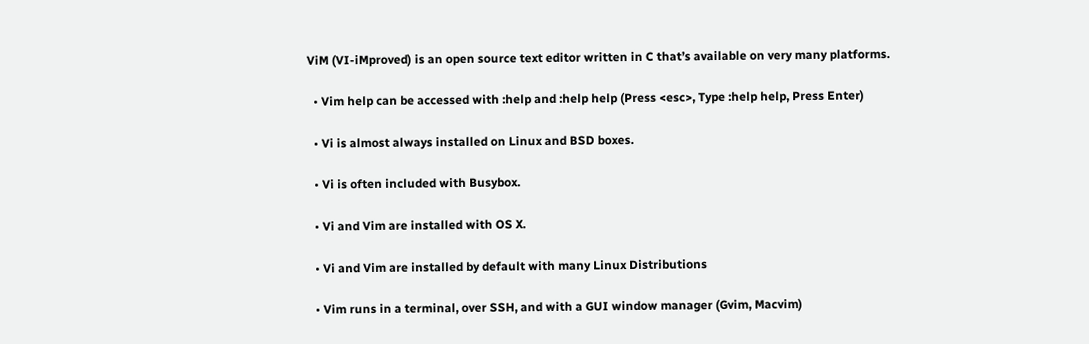ViM (VI-iMproved) is an open source text editor written in C that’s available on very many platforms.

  • Vim help can be accessed with :help and :help help (Press <esc>, Type :help help, Press Enter)

  • Vi is almost always installed on Linux and BSD boxes.

  • Vi is often included with Busybox.

  • Vi and Vim are installed with OS X.

  • Vi and Vim are installed by default with many Linux Distributions

  • Vim runs in a terminal, over SSH, and with a GUI window manager (Gvim, Macvim)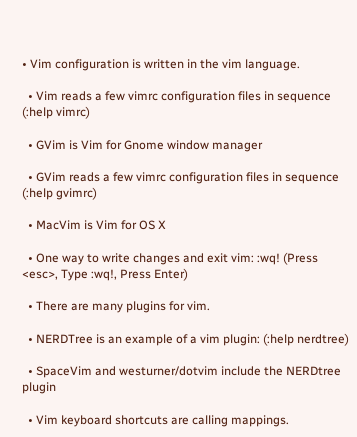• Vim configuration is written in the vim language.

  • Vim reads a few vimrc configuration files in sequence (:help vimrc)

  • GVim is Vim for Gnome window manager

  • GVim reads a few vimrc configuration files in sequence (:help gvimrc)

  • MacVim is Vim for OS X

  • One way to write changes and exit vim: :wq! (Press <esc>, Type :wq!, Press Enter)

  • There are many plugins for vim.

  • NERDTree is an example of a vim plugin: (:help nerdtree)

  • SpaceVim and westurner/dotvim include the NERDtree plugin

  • Vim keyboard shortcuts are calling mappings.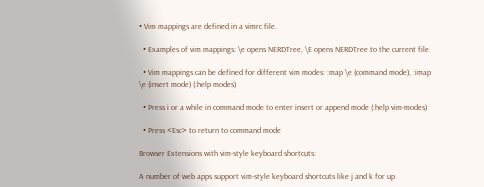• Vim mappings are defined in a vimrc file.

  • Examples of vim mappings: \e opens NERDTree, \E opens NERDTree to the current file

  • Vim mappings can be defined for different vim modes: :map \e (command mode), :imap \e (insert mode) (:help modes)

  • Press i or a while in command mode to enter insert or append mode (:help vim-modes)

  • Press <Esc> to return to command mode

Browser Extensions with vim-style keyboard shortcuts:

A number of web apps support vim-style keyboard shortcuts like j and k for up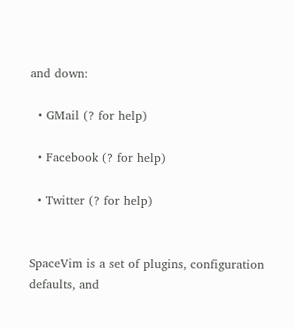and down:

  • GMail (? for help)

  • Facebook (? for help)

  • Twitter (? for help)


SpaceVim is a set of plugins, configuration defaults, and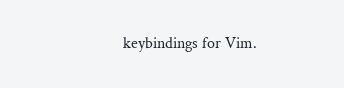keybindings for Vim.